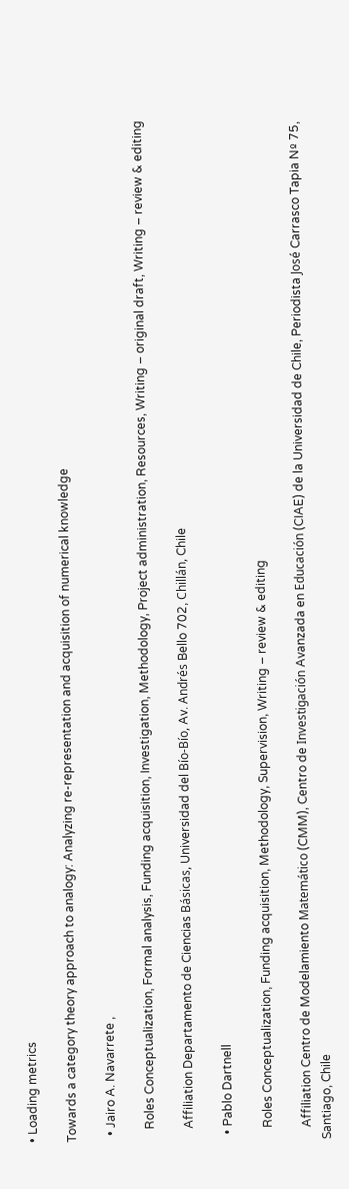• Loading metrics

Towards a category theory approach to analogy: Analyzing re-representation and acquisition of numerical knowledge

  • Jairo A. Navarrete ,

    Roles Conceptualization, Formal analysis, Funding acquisition, Investigation, Methodology, Project administration, Resources, Writing – original draft, Writing – review & editing

    Affiliation Departamento de Ciencias Básicas, Universidad del Bío-Bío, Av. Andrés Bello 702, Chillán, Chile

  • Pablo Dartnell

    Roles Conceptualization, Funding acquisition, Methodology, Supervision, Writing – review & editing

    Affiliation Centro de Modelamiento Matemático (CMM), Centro de Investigación Avanzada en Educación (CIAE) de la Universidad de Chile, Periodista José Carrasco Tapia Nº 75, Santiago, Chile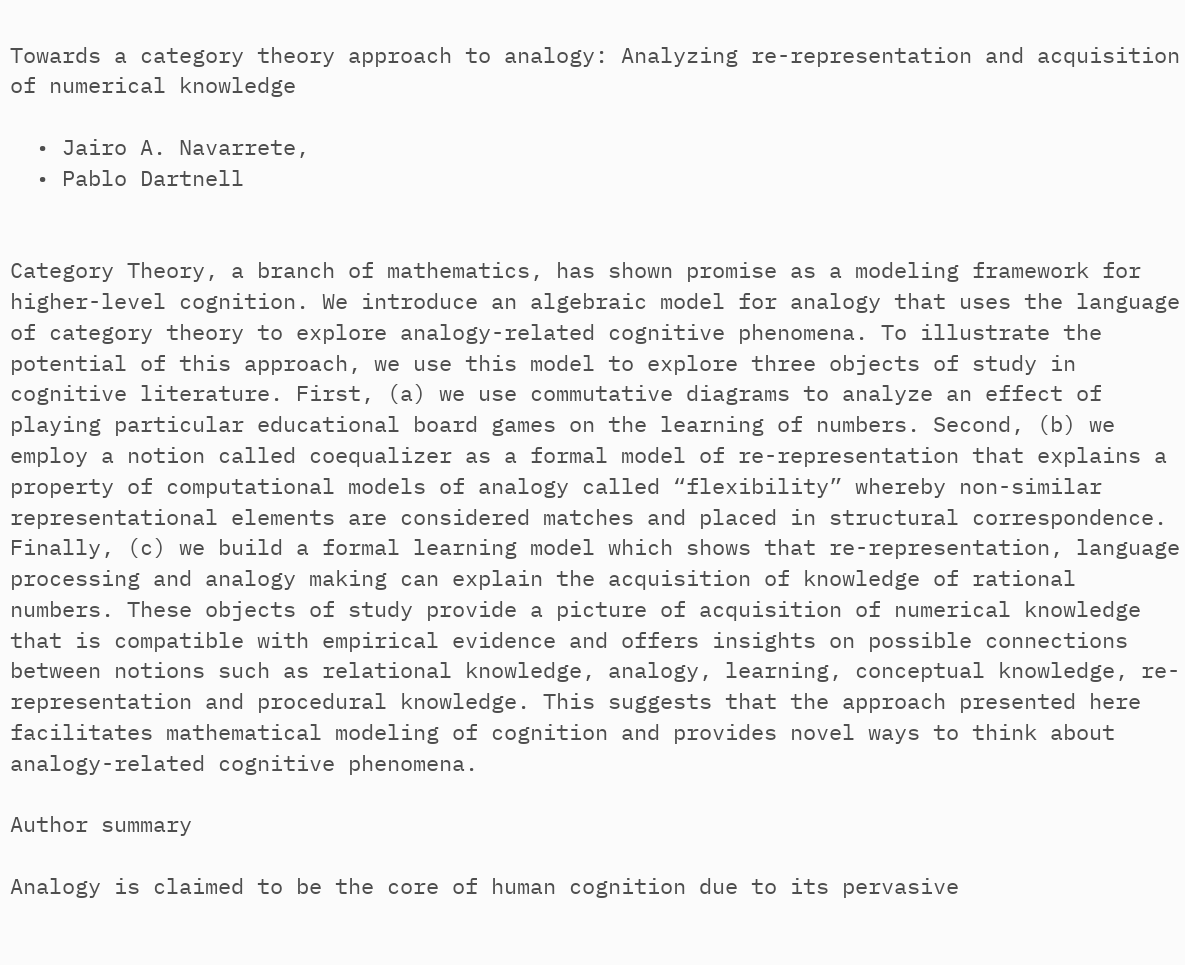Towards a category theory approach to analogy: Analyzing re-representation and acquisition of numerical knowledge

  • Jairo A. Navarrete,
  • Pablo Dartnell


Category Theory, a branch of mathematics, has shown promise as a modeling framework for higher-level cognition. We introduce an algebraic model for analogy that uses the language of category theory to explore analogy-related cognitive phenomena. To illustrate the potential of this approach, we use this model to explore three objects of study in cognitive literature. First, (a) we use commutative diagrams to analyze an effect of playing particular educational board games on the learning of numbers. Second, (b) we employ a notion called coequalizer as a formal model of re-representation that explains a property of computational models of analogy called “flexibility” whereby non-similar representational elements are considered matches and placed in structural correspondence. Finally, (c) we build a formal learning model which shows that re-representation, language processing and analogy making can explain the acquisition of knowledge of rational numbers. These objects of study provide a picture of acquisition of numerical knowledge that is compatible with empirical evidence and offers insights on possible connections between notions such as relational knowledge, analogy, learning, conceptual knowledge, re-representation and procedural knowledge. This suggests that the approach presented here facilitates mathematical modeling of cognition and provides novel ways to think about analogy-related cognitive phenomena.

Author summary

Analogy is claimed to be the core of human cognition due to its pervasive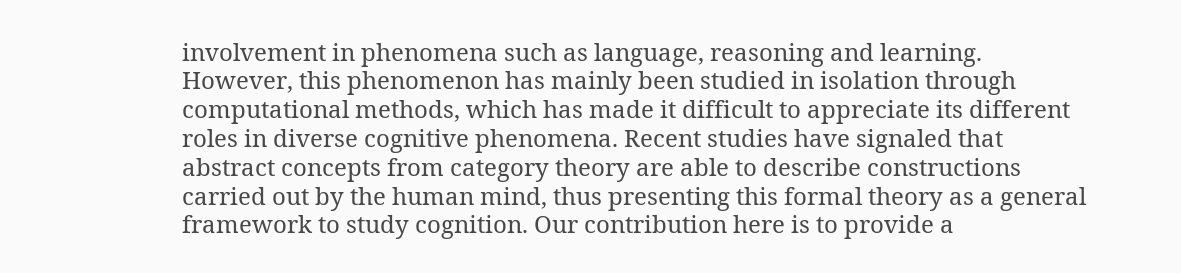involvement in phenomena such as language, reasoning and learning. However, this phenomenon has mainly been studied in isolation through computational methods, which has made it difficult to appreciate its different roles in diverse cognitive phenomena. Recent studies have signaled that abstract concepts from category theory are able to describe constructions carried out by the human mind, thus presenting this formal theory as a general framework to study cognition. Our contribution here is to provide a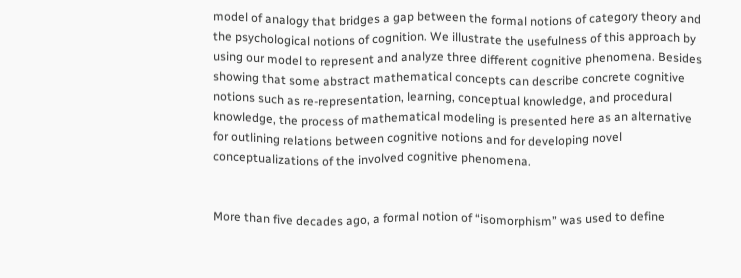model of analogy that bridges a gap between the formal notions of category theory and the psychological notions of cognition. We illustrate the usefulness of this approach by using our model to represent and analyze three different cognitive phenomena. Besides showing that some abstract mathematical concepts can describe concrete cognitive notions such as re-representation, learning, conceptual knowledge, and procedural knowledge, the process of mathematical modeling is presented here as an alternative for outlining relations between cognitive notions and for developing novel conceptualizations of the involved cognitive phenomena.


More than five decades ago, a formal notion of “isomorphism” was used to define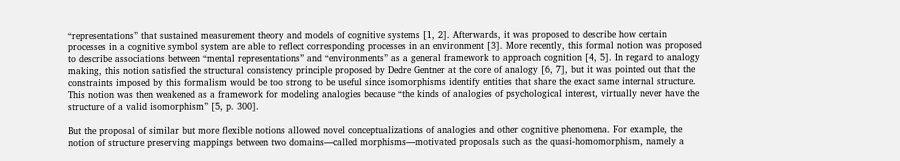“representations” that sustained measurement theory and models of cognitive systems [1, 2]. Afterwards, it was proposed to describe how certain processes in a cognitive symbol system are able to reflect corresponding processes in an environment [3]. More recently, this formal notion was proposed to describe associations between “mental representations” and “environments” as a general framework to approach cognition [4, 5]. In regard to analogy making, this notion satisfied the structural consistency principle proposed by Dedre Gentner at the core of analogy [6, 7], but it was pointed out that the constraints imposed by this formalism would be too strong to be useful since isomorphisms identify entities that share the exact same internal structure. This notion was then weakened as a framework for modeling analogies because “the kinds of analogies of psychological interest, virtually never have the structure of a valid isomorphism” [5, p. 300].

But the proposal of similar but more flexible notions allowed novel conceptualizations of analogies and other cognitive phenomena. For example, the notion of structure preserving mappings between two domains—called morphisms—motivated proposals such as the quasi-homomorphism, namely a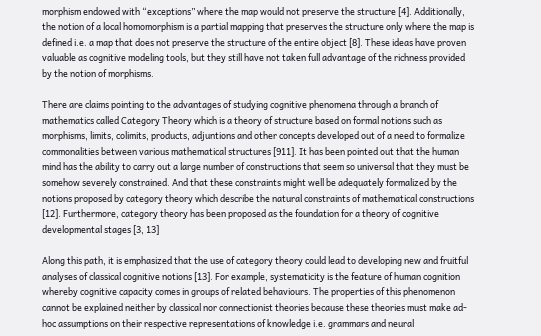morphism endowed with “exceptions” where the map would not preserve the structure [4]. Additionally, the notion of a local homomorphism is a partial mapping that preserves the structure only where the map is defined i.e. a map that does not preserve the structure of the entire object [8]. These ideas have proven valuable as cognitive modeling tools, but they still have not taken full advantage of the richness provided by the notion of morphisms.

There are claims pointing to the advantages of studying cognitive phenomena through a branch of mathematics called Category Theory which is a theory of structure based on formal notions such as morphisms, limits, colimits, products, adjuntions and other concepts developed out of a need to formalize commonalities between various mathematical structures [911]. It has been pointed out that the human mind has the ability to carry out a large number of constructions that seem so universal that they must be somehow severely constrained. And that these constraints might well be adequately formalized by the notions proposed by category theory which describe the natural constraints of mathematical constructions [12]. Furthermore, category theory has been proposed as the foundation for a theory of cognitive developmental stages [3, 13]

Along this path, it is emphasized that the use of category theory could lead to developing new and fruitful analyses of classical cognitive notions [13]. For example, systematicity is the feature of human cognition whereby cognitive capacity comes in groups of related behaviours. The properties of this phenomenon cannot be explained neither by classical nor connectionist theories because these theories must make ad-hoc assumptions on their respective representations of knowledge i.e. grammars and neural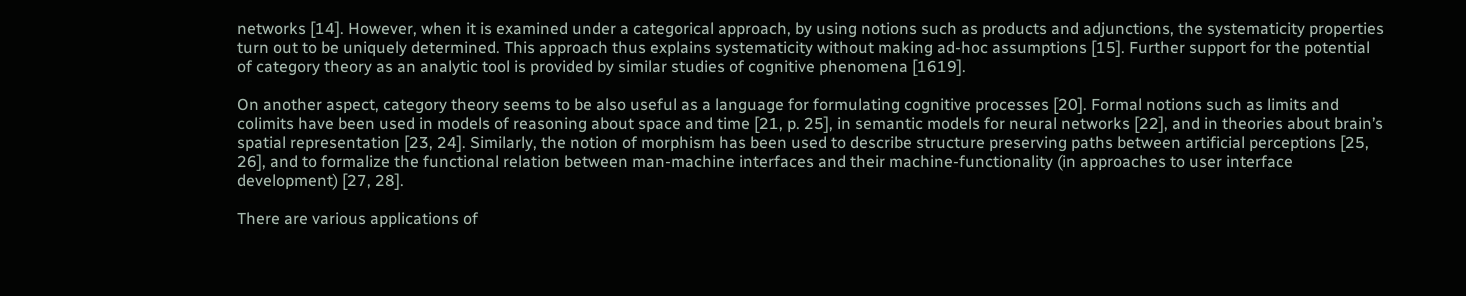networks [14]. However, when it is examined under a categorical approach, by using notions such as products and adjunctions, the systematicity properties turn out to be uniquely determined. This approach thus explains systematicity without making ad-hoc assumptions [15]. Further support for the potential of category theory as an analytic tool is provided by similar studies of cognitive phenomena [1619].

On another aspect, category theory seems to be also useful as a language for formulating cognitive processes [20]. Formal notions such as limits and colimits have been used in models of reasoning about space and time [21, p. 25], in semantic models for neural networks [22], and in theories about brain’s spatial representation [23, 24]. Similarly, the notion of morphism has been used to describe structure preserving paths between artificial perceptions [25, 26], and to formalize the functional relation between man-machine interfaces and their machine-functionality (in approaches to user interface development) [27, 28].

There are various applications of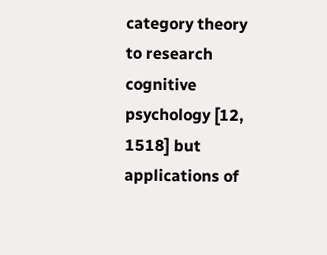category theory to research cognitive psychology [12, 1518] but applications of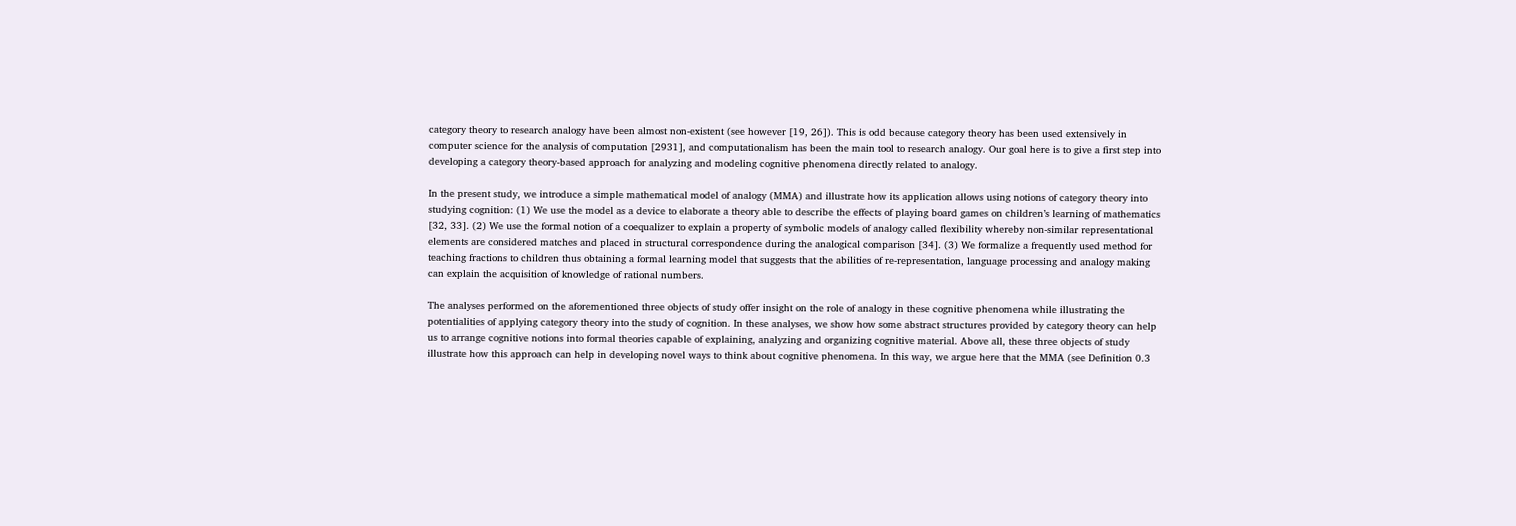category theory to research analogy have been almost non-existent (see however [19, 26]). This is odd because category theory has been used extensively in computer science for the analysis of computation [2931], and computationalism has been the main tool to research analogy. Our goal here is to give a first step into developing a category theory-based approach for analyzing and modeling cognitive phenomena directly related to analogy.

In the present study, we introduce a simple mathematical model of analogy (MMA) and illustrate how its application allows using notions of category theory into studying cognition: (1) We use the model as a device to elaborate a theory able to describe the effects of playing board games on children’s learning of mathematics [32, 33]. (2) We use the formal notion of a coequalizer to explain a property of symbolic models of analogy called flexibility whereby non-similar representational elements are considered matches and placed in structural correspondence during the analogical comparison [34]. (3) We formalize a frequently used method for teaching fractions to children thus obtaining a formal learning model that suggests that the abilities of re-representation, language processing and analogy making can explain the acquisition of knowledge of rational numbers.

The analyses performed on the aforementioned three objects of study offer insight on the role of analogy in these cognitive phenomena while illustrating the potentialities of applying category theory into the study of cognition. In these analyses, we show how some abstract structures provided by category theory can help us to arrange cognitive notions into formal theories capable of explaining, analyzing and organizing cognitive material. Above all, these three objects of study illustrate how this approach can help in developing novel ways to think about cognitive phenomena. In this way, we argue here that the MMA (see Definition 0.3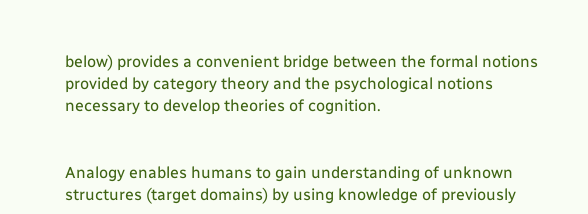below) provides a convenient bridge between the formal notions provided by category theory and the psychological notions necessary to develop theories of cognition.


Analogy enables humans to gain understanding of unknown structures (target domains) by using knowledge of previously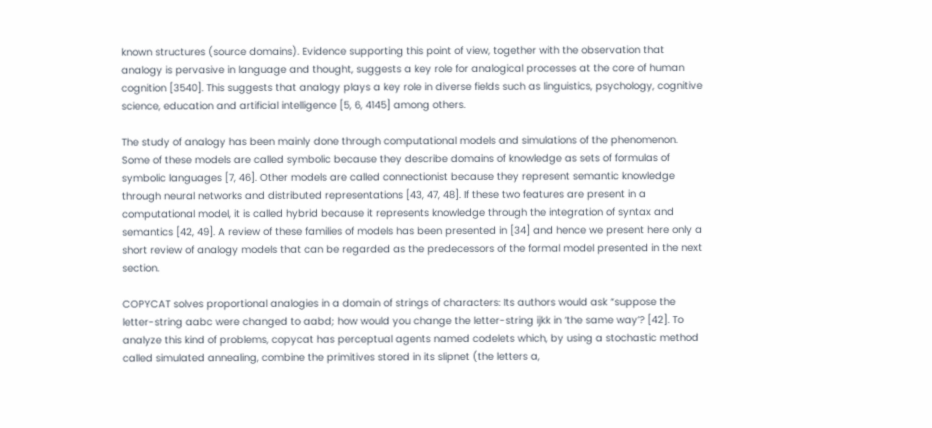known structures (source domains). Evidence supporting this point of view, together with the observation that analogy is pervasive in language and thought, suggests a key role for analogical processes at the core of human cognition [3540]. This suggests that analogy plays a key role in diverse fields such as linguistics, psychology, cognitive science, education and artificial intelligence [5, 6, 4145] among others.

The study of analogy has been mainly done through computational models and simulations of the phenomenon. Some of these models are called symbolic because they describe domains of knowledge as sets of formulas of symbolic languages [7, 46]. Other models are called connectionist because they represent semantic knowledge through neural networks and distributed representations [43, 47, 48]. If these two features are present in a computational model, it is called hybrid because it represents knowledge through the integration of syntax and semantics [42, 49]. A review of these families of models has been presented in [34] and hence we present here only a short review of analogy models that can be regarded as the predecessors of the formal model presented in the next section.

COPYCAT solves proportional analogies in a domain of strings of characters: Its authors would ask “suppose the letter-string aabc were changed to aabd; how would you change the letter-string ijkk in ‘the same way’? [42]. To analyze this kind of problems, copycat has perceptual agents named codelets which, by using a stochastic method called simulated annealing, combine the primitives stored in its slipnet (the letters a,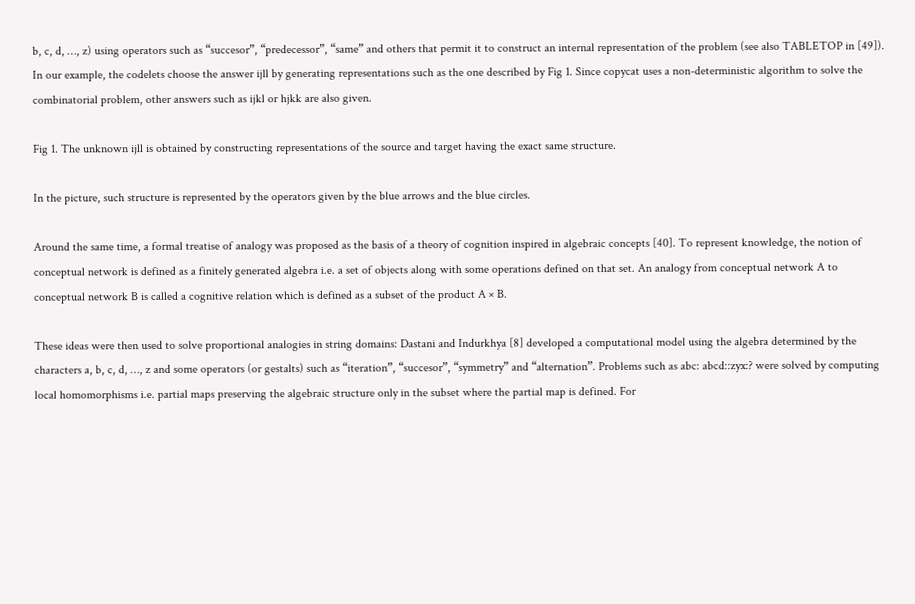b, c, d, …, z) using operators such as “succesor”, “predecessor”, “same” and others that permit it to construct an internal representation of the problem (see also TABLETOP in [49]). In our example, the codelets choose the answer ijll by generating representations such as the one described by Fig 1. Since copycat uses a non-deterministic algorithm to solve the combinatorial problem, other answers such as ijkl or hjkk are also given.

Fig 1. The unknown ijll is obtained by constructing representations of the source and target having the exact same structure.

In the picture, such structure is represented by the operators given by the blue arrows and the blue circles.

Around the same time, a formal treatise of analogy was proposed as the basis of a theory of cognition inspired in algebraic concepts [40]. To represent knowledge, the notion of conceptual network is defined as a finitely generated algebra i.e. a set of objects along with some operations defined on that set. An analogy from conceptual network A to conceptual network B is called a cognitive relation which is defined as a subset of the product A × B.

These ideas were then used to solve proportional analogies in string domains: Dastani and Indurkhya [8] developed a computational model using the algebra determined by the characters a, b, c, d, …, z and some operators (or gestalts) such as “iteration”, “succesor”, “symmetry” and “alternation”. Problems such as abc: abcd::zyx:? were solved by computing local homomorphisms i.e. partial maps preserving the algebraic structure only in the subset where the partial map is defined. For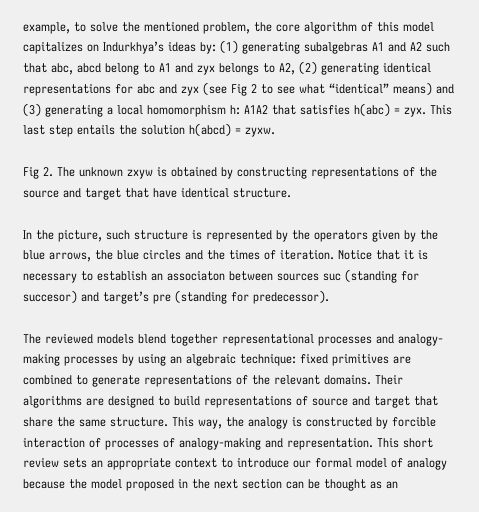example, to solve the mentioned problem, the core algorithm of this model capitalizes on Indurkhya’s ideas by: (1) generating subalgebras A1 and A2 such that abc, abcd belong to A1 and zyx belongs to A2, (2) generating identical representations for abc and zyx (see Fig 2 to see what “identical” means) and (3) generating a local homomorphism h: A1A2 that satisfies h(abc) = zyx. This last step entails the solution h(abcd) = zyxw.

Fig 2. The unknown zxyw is obtained by constructing representations of the source and target that have identical structure.

In the picture, such structure is represented by the operators given by the blue arrows, the blue circles and the times of iteration. Notice that it is necessary to establish an associaton between sources suc (standing for succesor) and target’s pre (standing for predecessor).

The reviewed models blend together representational processes and analogy-making processes by using an algebraic technique: fixed primitives are combined to generate representations of the relevant domains. Their algorithms are designed to build representations of source and target that share the same structure. This way, the analogy is constructed by forcible interaction of processes of analogy-making and representation. This short review sets an appropriate context to introduce our formal model of analogy because the model proposed in the next section can be thought as an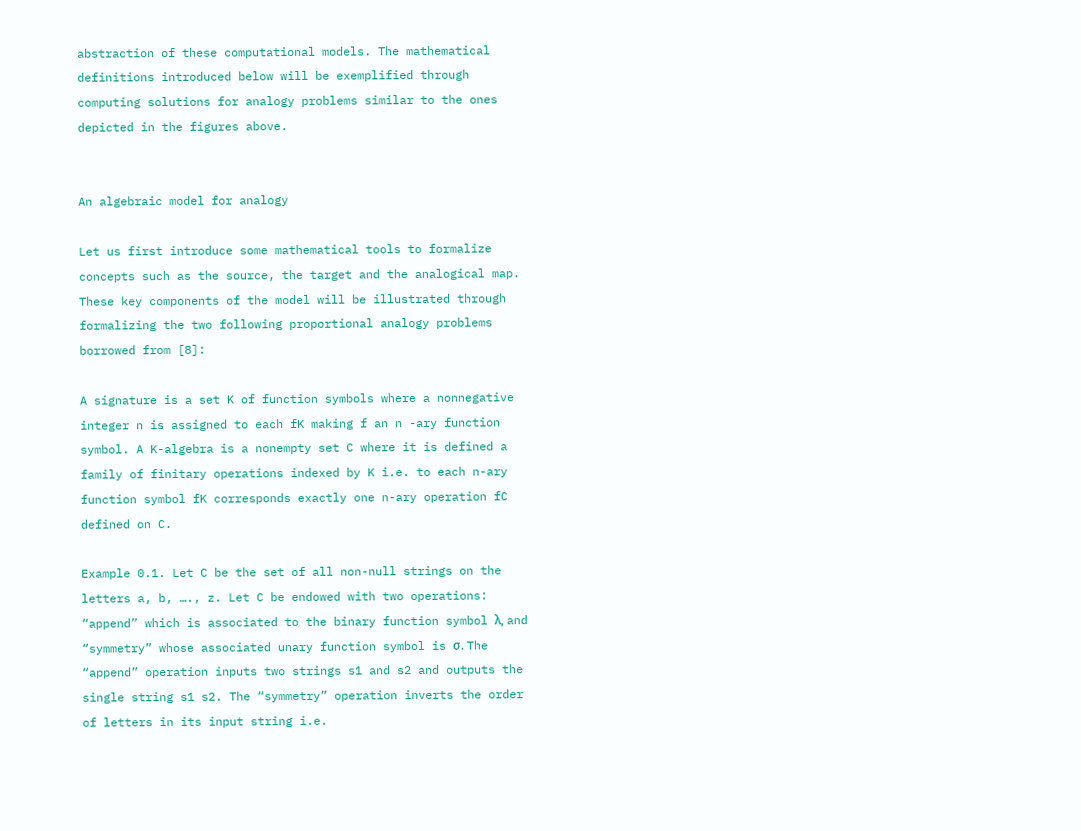abstraction of these computational models. The mathematical definitions introduced below will be exemplified through computing solutions for analogy problems similar to the ones depicted in the figures above.


An algebraic model for analogy

Let us first introduce some mathematical tools to formalize concepts such as the source, the target and the analogical map. These key components of the model will be illustrated through formalizing the two following proportional analogy problems borrowed from [8]:

A signature is a set K of function symbols where a nonnegative integer n is assigned to each fK making f an n -ary function symbol. A K-algebra is a nonempty set C where it is defined a family of finitary operations indexed by K i.e. to each n-ary function symbol fK corresponds exactly one n-ary operation fC defined on C.

Example 0.1. Let C be the set of all non-null strings on the letters a, b, …., z. Let C be endowed with two operations: “append” which is associated to the binary function symbol λ, and “symmetry” whose associated unary function symbol is σ. The “append” operation inputs two strings s1 and s2 and outputs the single string s1 s2. The “symmetry” operation inverts the order of letters in its input string i.e.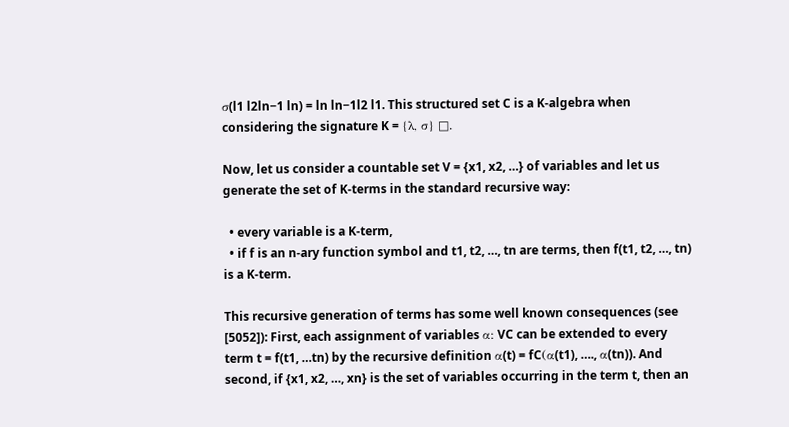σ(l1 l2ln−1 ln) = ln ln−1l2 l1. This structured set C is a K-algebra when considering the signature K = {λ, σ} □.

Now, let us consider a countable set V = {x1, x2, …} of variables and let us generate the set of K-terms in the standard recursive way:

  • every variable is a K-term,
  • if f is an n-ary function symbol and t1, t2, …, tn are terms, then f(t1, t2, …, tn) is a K-term.

This recursive generation of terms has some well known consequences (see [5052]): First, each assignment of variables α: VC can be extended to every term t = f(t1, …tn) by the recursive definition α(t) = fC(α(t1), …., α(tn)). And second, if {x1, x2, …, xn} is the set of variables occurring in the term t, then an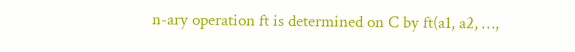n-ary operation ft is determined on C by ft(a1, a2, …,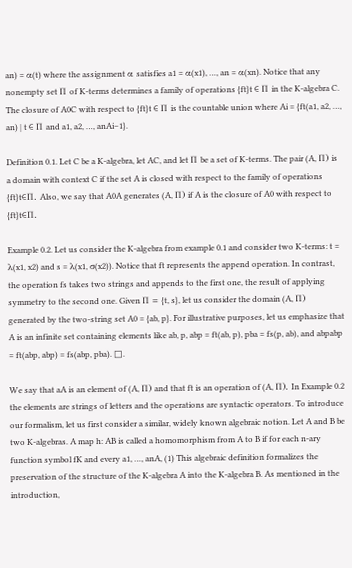an) = α(t) where the assignment α satisfies a1 = α(x1), …, an = α(xn). Notice that any nonempty set Π of K-terms determines a family of operations {ft}t ∈ Π in the K-algebra C. The closure of A0C with respect to {ft}t ∈ Π is the countable union where Ai = {ft(a1, a2, …, an) | t ∈ Π and a1, a2, …, anAi−1}.

Definition 0.1. Let C be a K-algebra, let AC, and let Π be a set of K-terms. The pair (A, Π) is a domain with context C if the set A is closed with respect to the family of operations {ft}t∈Π. Also, we say that A0A generates (A, Π) if A is the closure of A0 with respect to {ft}t∈Π.

Example 0.2. Let us consider the K-algebra from example 0.1 and consider two K-terms: t = λ(x1, x2) and s = λ(x1, σ(x2)). Notice that ft represents the append operation. In contrast, the operation fs takes two strings and appends to the first one, the result of applying symmetry to the second one. Given Π = {t, s}, let us consider the domain (A, Π) generated by the two-string set A0 = {ab, p}. For illustrative purposes, let us emphasize that A is an infinite set containing elements like ab, p, abp = ft(ab, p), pba = fs(p, ab), and abpabp = ft(abp, abp) = fs(abp, pba). □.

We say that aA is an element of (A, Π) and that ft is an operation of (A, Π). In Example 0.2 the elements are strings of letters and the operations are syntactic operators. To introduce our formalism, let us first consider a similar, widely known algebraic notion. Let A and B be two K-algebras. A map h: AB is called a homomorphism from A to B if for each n-ary function symbol fK and every a1, …, anA, (1) This algebraic definition formalizes the preservation of the structure of the K-algebra A into the K-algebra B. As mentioned in the introduction,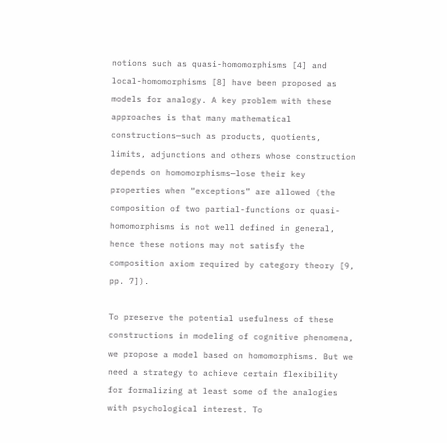notions such as quasi-homomorphisms [4] and local-homomorphisms [8] have been proposed as models for analogy. A key problem with these approaches is that many mathematical constructions—such as products, quotients, limits, adjunctions and others whose construction depends on homomorphisms—lose their key properties when “exceptions” are allowed (the composition of two partial-functions or quasi-homomorphisms is not well defined in general, hence these notions may not satisfy the composition axiom required by category theory [9, pp. 7]).

To preserve the potential usefulness of these constructions in modeling of cognitive phenomena, we propose a model based on homomorphisms. But we need a strategy to achieve certain flexibility for formalizing at least some of the analogies with psychological interest. To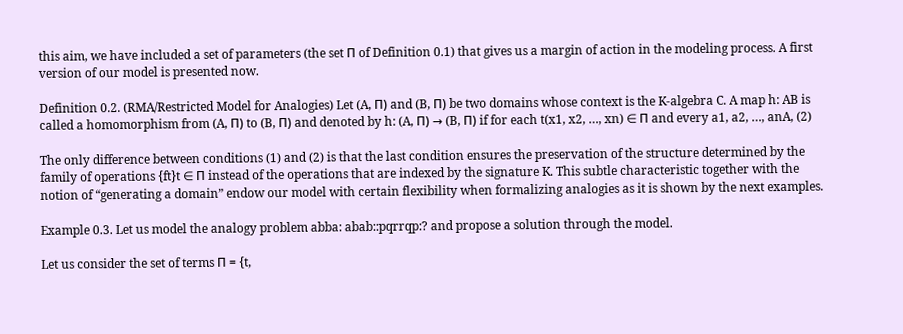this aim, we have included a set of parameters (the set Π of Definition 0.1) that gives us a margin of action in the modeling process. A first version of our model is presented now.

Definition 0.2. (RMA/Restricted Model for Analogies) Let (A, Π) and (B, Π) be two domains whose context is the K-algebra C. A map h: AB is called a homomorphism from (A, Π) to (B, Π) and denoted by h: (A, Π) → (B, Π) if for each t(x1, x2, …, xn) ∈ Π and every a1, a2, …, anA, (2)

The only difference between conditions (1) and (2) is that the last condition ensures the preservation of the structure determined by the family of operations {ft}t ∈ Π instead of the operations that are indexed by the signature K. This subtle characteristic together with the notion of “generating a domain” endow our model with certain flexibility when formalizing analogies as it is shown by the next examples.

Example 0.3. Let us model the analogy problem abba: abab::pqrrqp:? and propose a solution through the model.

Let us consider the set of terms Π = {t,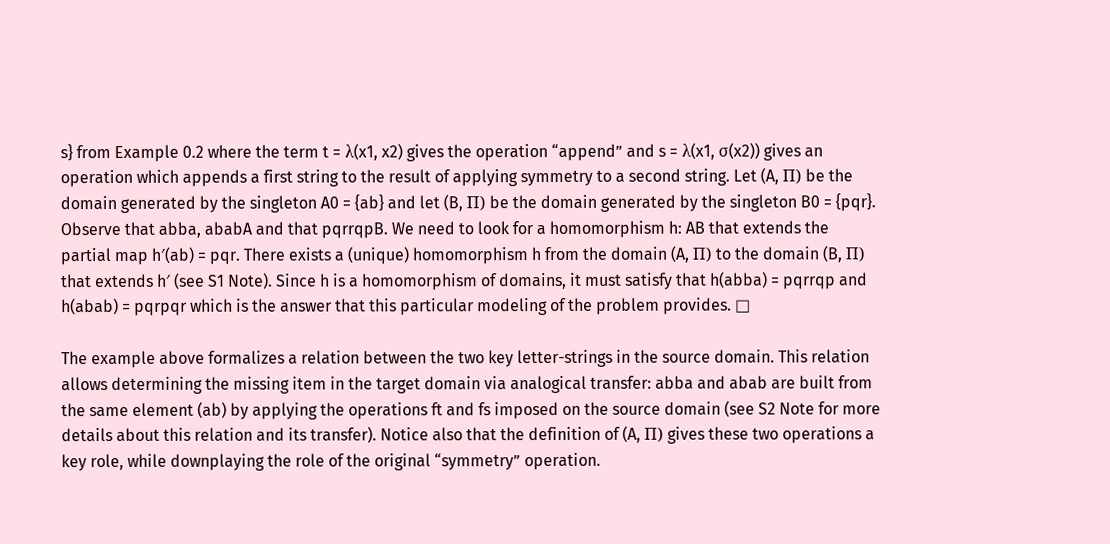s} from Example 0.2 where the term t = λ(x1, x2) gives the operation “append” and s = λ(x1, σ(x2)) gives an operation which appends a first string to the result of applying symmetry to a second string. Let (A, Π) be the domain generated by the singleton A0 = {ab} and let (B, Π) be the domain generated by the singleton B0 = {pqr}. Observe that abba, ababA and that pqrrqpB. We need to look for a homomorphism h: AB that extends the partial map h′(ab) = pqr. There exists a (unique) homomorphism h from the domain (A, Π) to the domain (B, Π) that extends h′ (see S1 Note). Since h is a homomorphism of domains, it must satisfy that h(abba) = pqrrqp and h(abab) = pqrpqr which is the answer that this particular modeling of the problem provides. □

The example above formalizes a relation between the two key letter-strings in the source domain. This relation allows determining the missing item in the target domain via analogical transfer: abba and abab are built from the same element (ab) by applying the operations ft and fs imposed on the source domain (see S2 Note for more details about this relation and its transfer). Notice also that the definition of (A, Π) gives these two operations a key role, while downplaying the role of the original “symmetry” operation.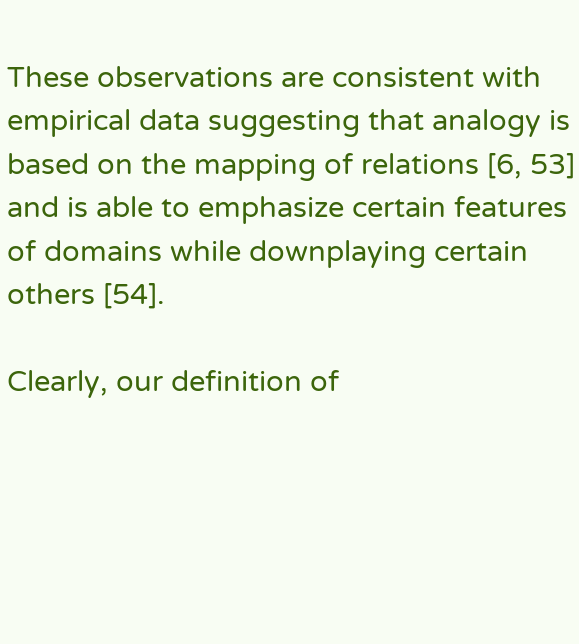These observations are consistent with empirical data suggesting that analogy is based on the mapping of relations [6, 53] and is able to emphasize certain features of domains while downplaying certain others [54].

Clearly, our definition of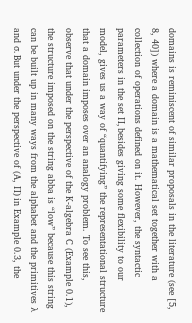domains is reminiscent of similar proposals in the literature (see [5, 8, 40]) where a domain is a mathematical set together with a collection of operations defined on it. However, the syntactic parameters in the set Π, besides giving some flexibility to our model, gives us a way of “quantifying” the representational structure that a domain imposes over an analogy problem. To see this, observe that under the perspective of the K-algebra C (Example 0.1), the structure imposed on the string abba is “low” because this string can be built up in many ways from the alphabet and the primitives λ and σ. But under the perspective of (A, Π) in Example 0.3, the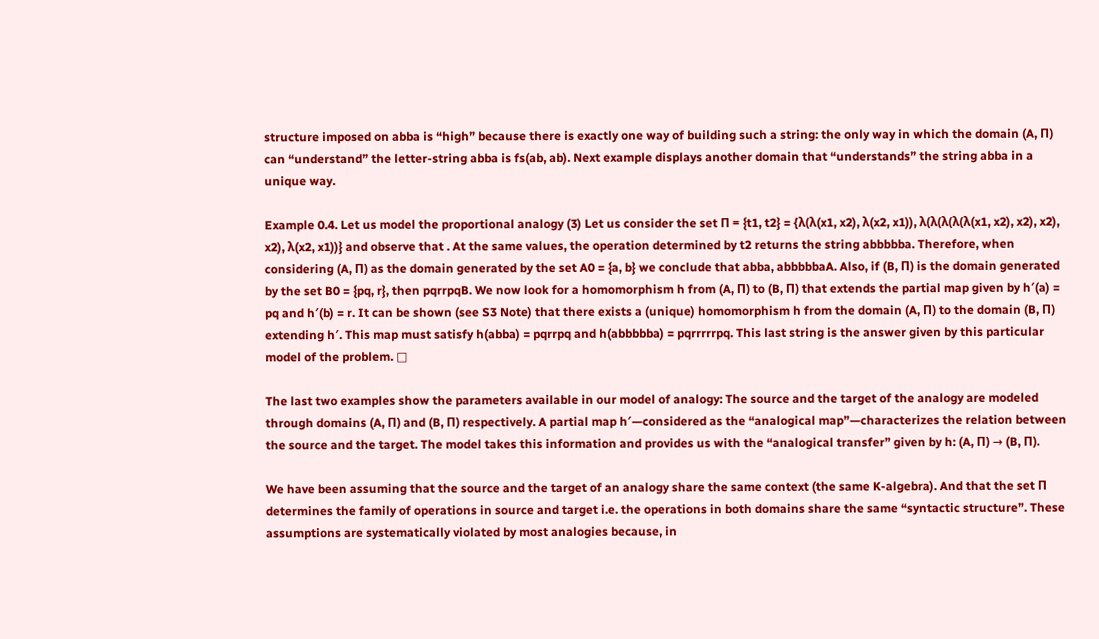structure imposed on abba is “high” because there is exactly one way of building such a string: the only way in which the domain (A, Π) can “understand” the letter-string abba is fs(ab, ab). Next example displays another domain that “understands” the string abba in a unique way.

Example 0.4. Let us model the proportional analogy (3) Let us consider the set Π = {t1, t2} = {λ(λ(x1, x2), λ(x2, x1)), λ(λ(λ(λ(λ(x1, x2), x2), x2), x2), λ(x2, x1))} and observe that . At the same values, the operation determined by t2 returns the string abbbbba. Therefore, when considering (A, Π) as the domain generated by the set A0 = {a, b} we conclude that abba, abbbbbaA. Also, if (B, Π) is the domain generated by the set B0 = {pq, r}, then pqrrpqB. We now look for a homomorphism h from (A, Π) to (B, Π) that extends the partial map given by h′(a) = pq and h′(b) = r. It can be shown (see S3 Note) that there exists a (unique) homomorphism h from the domain (A, Π) to the domain (B, Π) extending h′. This map must satisfy h(abba) = pqrrpq and h(abbbbba) = pqrrrrrpq. This last string is the answer given by this particular model of the problem. □

The last two examples show the parameters available in our model of analogy: The source and the target of the analogy are modeled through domains (A, Π) and (B, Π) respectively. A partial map h′—considered as the “analogical map”—characterizes the relation between the source and the target. The model takes this information and provides us with the “analogical transfer” given by h: (A, Π) → (B, Π).

We have been assuming that the source and the target of an analogy share the same context (the same K-algebra). And that the set Π determines the family of operations in source and target i.e. the operations in both domains share the same “syntactic structure”. These assumptions are systematically violated by most analogies because, in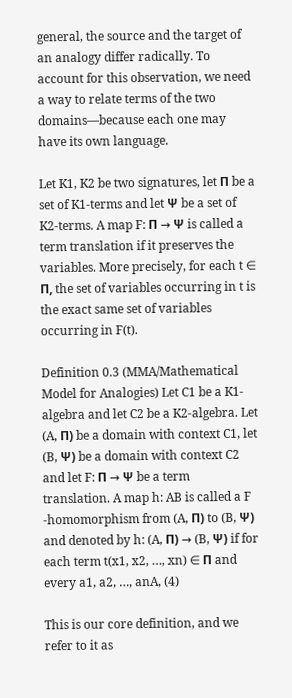general, the source and the target of an analogy differ radically. To account for this observation, we need a way to relate terms of the two domains—because each one may have its own language.

Let K1, K2 be two signatures, let Π be a set of K1-terms and let Ψ be a set of K2-terms. A map F: Π → Ψ is called a term translation if it preserves the variables. More precisely, for each t ∈ Π, the set of variables occurring in t is the exact same set of variables occurring in F(t).

Definition 0.3 (MMA/Mathematical Model for Analogies) Let C1 be a K1-algebra and let C2 be a K2-algebra. Let (A, Π) be a domain with context C1, let (B, Ψ) be a domain with context C2 and let F: Π → Ψ be a term translation. A map h: AB is called a F -homomorphism from (A, Π) to (B, Ψ) and denoted by h: (A, Π) → (B, Ψ) if for each term t(x1, x2, …, xn) ∈ Π and every a1, a2, …, anA, (4)

This is our core definition, and we refer to it as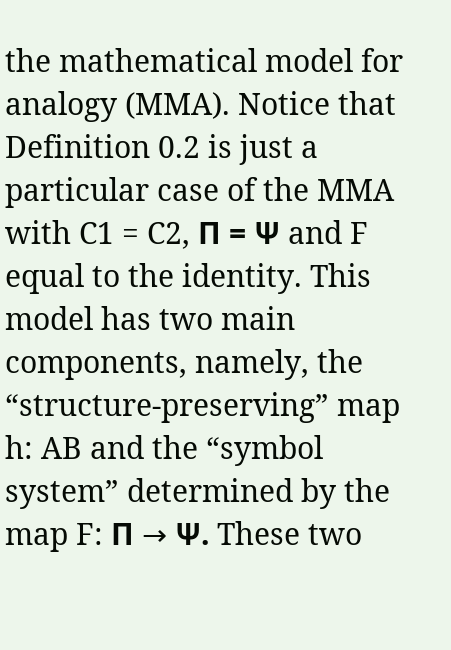the mathematical model for analogy (MMA). Notice that Definition 0.2 is just a particular case of the MMA with C1 = C2, Π = Ψ and F equal to the identity. This model has two main components, namely, the “structure-preserving” map h: AB and the “symbol system” determined by the map F: Π → Ψ. These two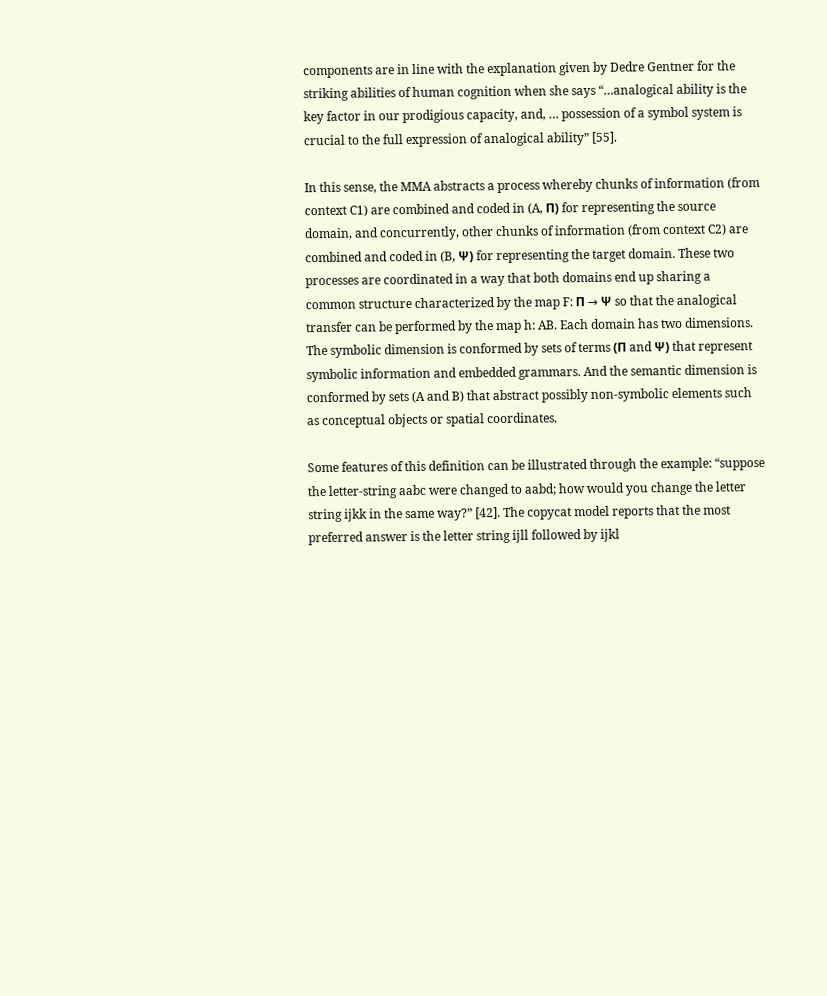components are in line with the explanation given by Dedre Gentner for the striking abilities of human cognition when she says “…analogical ability is the key factor in our prodigious capacity, and, … possession of a symbol system is crucial to the full expression of analogical ability” [55].

In this sense, the MMA abstracts a process whereby chunks of information (from context C1) are combined and coded in (A, Π) for representing the source domain, and concurrently, other chunks of information (from context C2) are combined and coded in (B, Ψ) for representing the target domain. These two processes are coordinated in a way that both domains end up sharing a common structure characterized by the map F: Π → Ψ so that the analogical transfer can be performed by the map h: AB. Each domain has two dimensions. The symbolic dimension is conformed by sets of terms (Π and Ψ) that represent symbolic information and embedded grammars. And the semantic dimension is conformed by sets (A and B) that abstract possibly non-symbolic elements such as conceptual objects or spatial coordinates.

Some features of this definition can be illustrated through the example: “suppose the letter-string aabc were changed to aabd; how would you change the letter string ijkk in the same way?” [42]. The copycat model reports that the most preferred answer is the letter string ijll followed by ijkl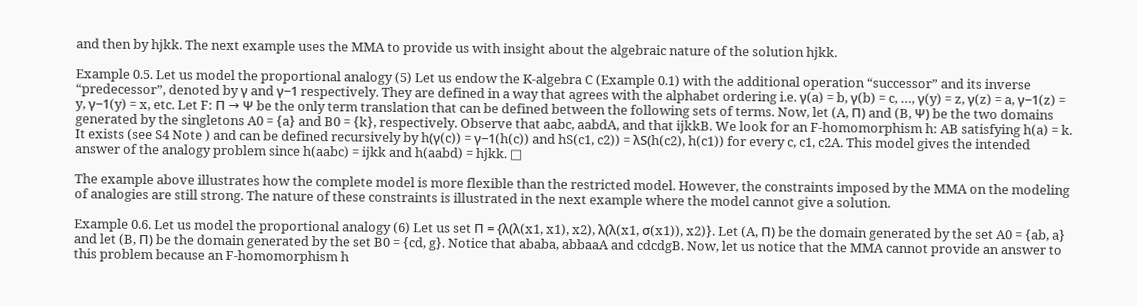and then by hjkk. The next example uses the MMA to provide us with insight about the algebraic nature of the solution hjkk.

Example 0.5. Let us model the proportional analogy (5) Let us endow the K-algebra C (Example 0.1) with the additional operation “successor” and its inverse “predecessor”, denoted by γ and γ−1 respectively. They are defined in a way that agrees with the alphabet ordering i.e. γ(a) = b, γ(b) = c, …, γ(y) = z, γ(z) = a, γ−1(z) = y, γ−1(y) = x, etc. Let F: Π → Ψ be the only term translation that can be defined between the following sets of terms. Now, let (A, Π) and (B, Ψ) be the two domains generated by the singletons A0 = {a} and B0 = {k}, respectively. Observe that aabc, aabdA, and that ijkkB. We look for an F-homomorphism h: AB satisfying h(a) = k. It exists (see S4 Note ) and can be defined recursively by h(γ(c)) = γ−1(h(c)) and hS(c1, c2)) = λS(h(c2), h(c1)) for every c, c1, c2A. This model gives the intended answer of the analogy problem since h(aabc) = ijkk and h(aabd) = hjkk. □

The example above illustrates how the complete model is more flexible than the restricted model. However, the constraints imposed by the MMA on the modeling of analogies are still strong. The nature of these constraints is illustrated in the next example where the model cannot give a solution.

Example 0.6. Let us model the proportional analogy (6) Let us set Π = {λ(λ(x1, x1), x2), λ(λ(x1, σ(x1)), x2)}. Let (A, Π) be the domain generated by the set A0 = {ab, a} and let (B, Π) be the domain generated by the set B0 = {cd, g}. Notice that ababa, abbaaA and cdcdgB. Now, let us notice that the MMA cannot provide an answer to this problem because an F-homomorphism h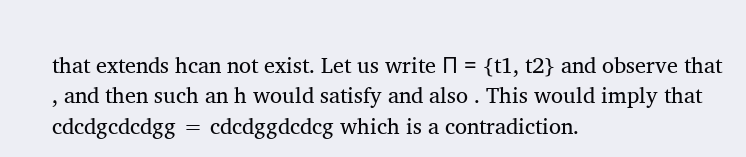that extends hcan not exist. Let us write Π = {t1, t2} and observe that , and then such an h would satisfy and also . This would imply that cdcdgcdcdgg = cdcdggdcdcg which is a contradiction.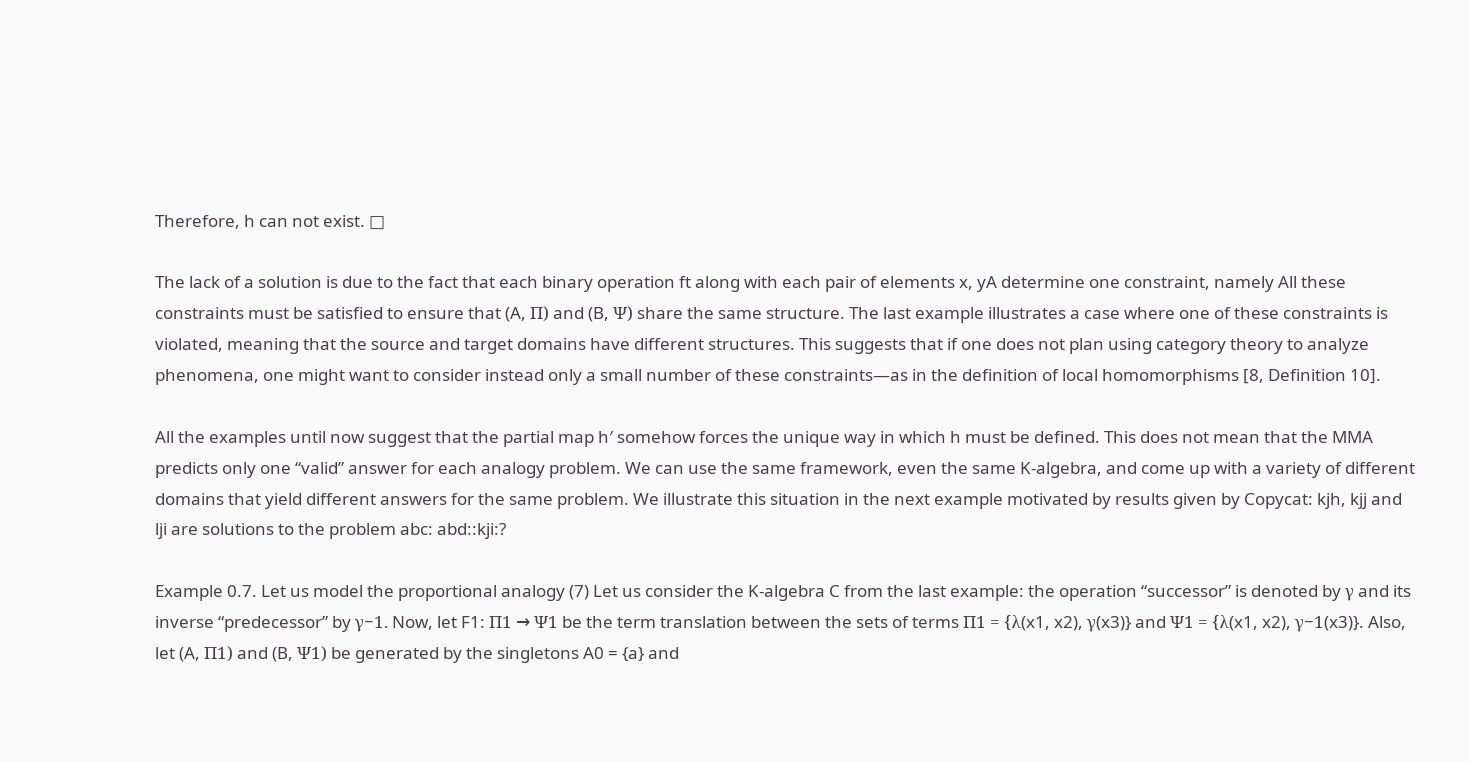Therefore, h can not exist. □

The lack of a solution is due to the fact that each binary operation ft along with each pair of elements x, yA determine one constraint, namely All these constraints must be satisfied to ensure that (A, Π) and (B, Ψ) share the same structure. The last example illustrates a case where one of these constraints is violated, meaning that the source and target domains have different structures. This suggests that if one does not plan using category theory to analyze phenomena, one might want to consider instead only a small number of these constraints—as in the definition of local homomorphisms [8, Definition 10].

All the examples until now suggest that the partial map h′ somehow forces the unique way in which h must be defined. This does not mean that the MMA predicts only one “valid” answer for each analogy problem. We can use the same framework, even the same K-algebra, and come up with a variety of different domains that yield different answers for the same problem. We illustrate this situation in the next example motivated by results given by Copycat: kjh, kjj and lji are solutions to the problem abc: abd::kji:?

Example 0.7. Let us model the proportional analogy (7) Let us consider the K-algebra C from the last example: the operation “successor” is denoted by γ and its inverse “predecessor” by γ−1. Now, let F1: Π1 → Ψ1 be the term translation between the sets of terms Π1 = {λ(x1, x2), γ(x3)} and Ψ1 = {λ(x1, x2), γ−1(x3)}. Also, let (A, Π1) and (B, Ψ1) be generated by the singletons A0 = {a} and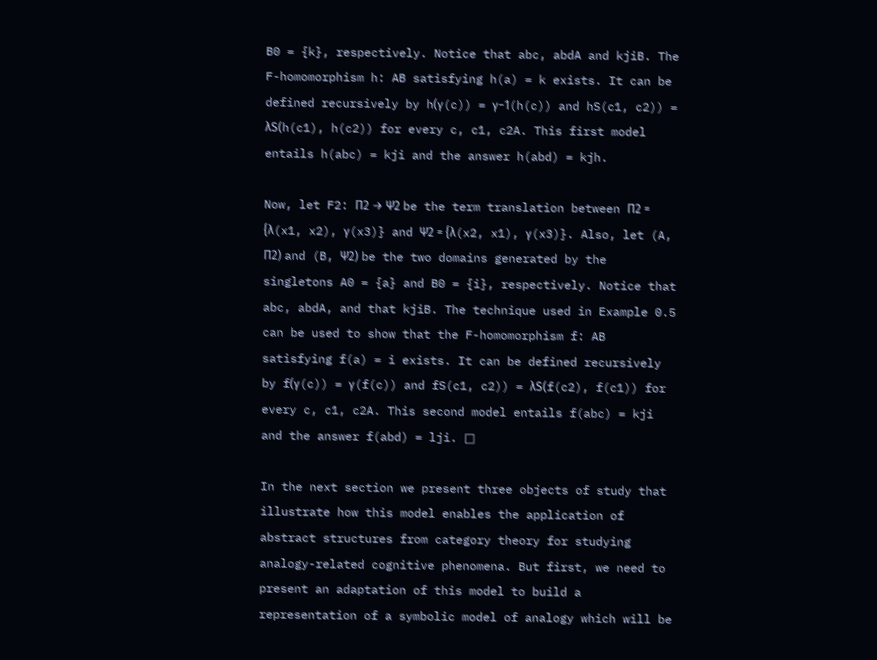B0 = {k}, respectively. Notice that abc, abdA and kjiB. The F-homomorphism h: AB satisfying h(a) = k exists. It can be defined recursively by h(γ(c)) = γ−1(h(c)) and hS(c1, c2)) = λS(h(c1), h(c2)) for every c, c1, c2A. This first model entails h(abc) = kji and the answer h(abd) = kjh.

Now, let F2: Π2 → Ψ2 be the term translation between Π2 = {λ(x1, x2), γ(x3)} and Ψ2 = {λ(x2, x1), γ(x3)}. Also, let (A, Π2) and (B, Ψ2) be the two domains generated by the singletons A0 = {a} and B0 = {i}, respectively. Notice that abc, abdA, and that kjiB. The technique used in Example 0.5 can be used to show that the F-homomorphism f: AB satisfying f(a) = i exists. It can be defined recursively by f(γ(c)) = γ(f(c)) and fS(c1, c2)) = λS(f(c2), f(c1)) for every c, c1, c2A. This second model entails f(abc) = kji and the answer f(abd) = lji. □

In the next section we present three objects of study that illustrate how this model enables the application of abstract structures from category theory for studying analogy-related cognitive phenomena. But first, we need to present an adaptation of this model to build a representation of a symbolic model of analogy which will be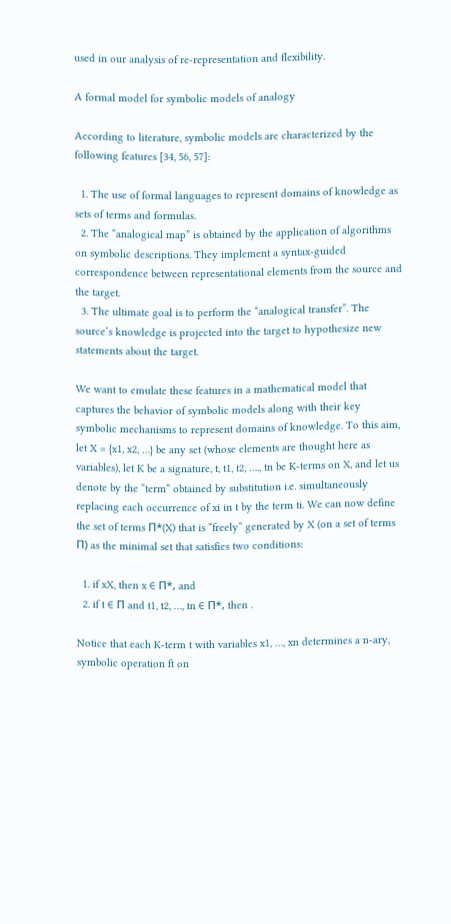used in our analysis of re-representation and flexibility.

A formal model for symbolic models of analogy

According to literature, symbolic models are characterized by the following features [34, 56, 57]:

  1. The use of formal languages to represent domains of knowledge as sets of terms and formulas.
  2. The “analogical map” is obtained by the application of algorithms on symbolic descriptions. They implement a syntax-guided correspondence between representational elements from the source and the target.
  3. The ultimate goal is to perform the “analogical transfer”. The source’s knowledge is projected into the target to hypothesize new statements about the target.

We want to emulate these features in a mathematical model that captures the behavior of symbolic models along with their key symbolic mechanisms to represent domains of knowledge. To this aim, let X = {x1, x2, …} be any set (whose elements are thought here as variables), let K be a signature, t, t1, t2, …., tn be K-terms on X, and let us denote by the “term” obtained by substitution i.e. simultaneously replacing each occurrence of xi in t by the term ti. We can now define the set of terms Π*(X) that is “freely” generated by X (on a set of terms Π) as the minimal set that satisfies two conditions:

  1. if xX, then x ∈ Π*, and
  2. if t ∈ Π and t1, t2, …, tn ∈ Π*, then .

Notice that each K-term t with variables x1, …, xn determines a n-ary, symbolic operation ft on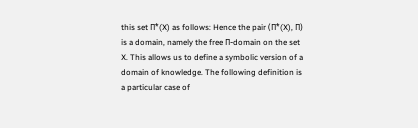this set Π*(X) as follows: Hence the pair (Π*(X), Π) is a domain, namely the free Π-domain on the set X. This allows us to define a symbolic version of a domain of knowledge. The following definition is a particular case of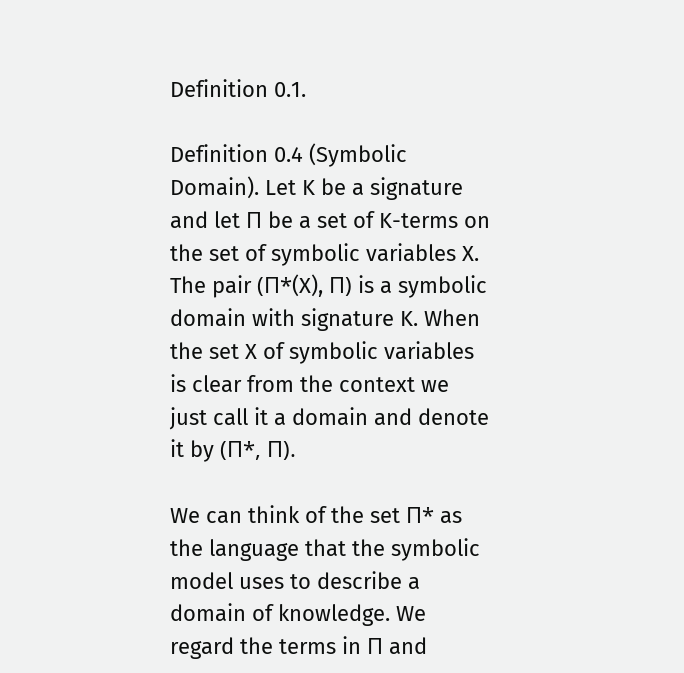Definition 0.1.

Definition 0.4 (Symbolic Domain). Let K be a signature and let Π be a set of K-terms on the set of symbolic variables X. The pair (Π*(X), Π) is a symbolic domain with signature K. When the set X of symbolic variables is clear from the context we just call it a domain and denote it by (Π*, Π).

We can think of the set Π* as the language that the symbolic model uses to describe a domain of knowledge. We regard the terms in Π and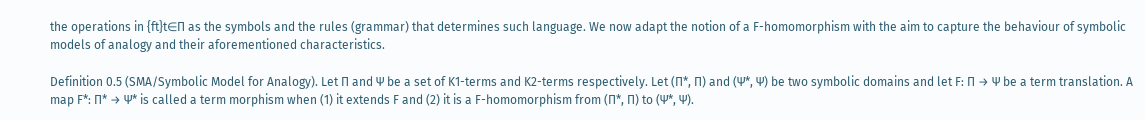the operations in {ft}t∈Π as the symbols and the rules (grammar) that determines such language. We now adapt the notion of a F-homomorphism with the aim to capture the behaviour of symbolic models of analogy and their aforementioned characteristics.

Definition 0.5 (SMA/Symbolic Model for Analogy). Let Π and Ψ be a set of K1-terms and K2-terms respectively. Let (Π*, Π) and (Ψ*, Ψ) be two symbolic domains and let F: Π → Ψ be a term translation. A map F*: Π* → Ψ* is called a term morphism when (1) it extends F and (2) it is a F-homomorphism from (Π*, Π) to (Ψ*, Ψ).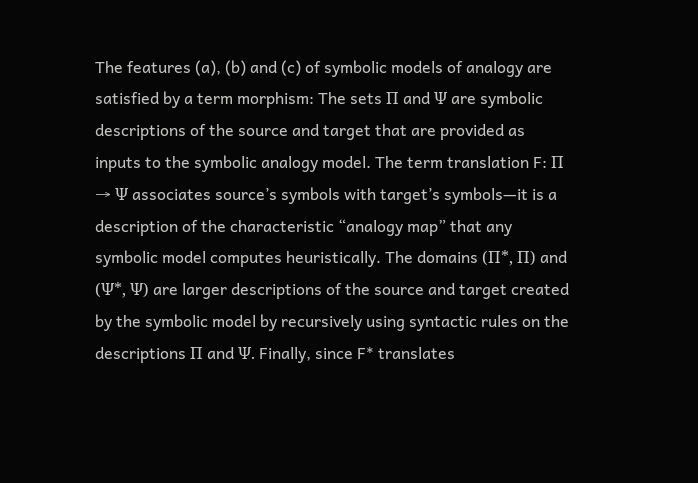The features (a), (b) and (c) of symbolic models of analogy are satisfied by a term morphism: The sets Π and Ψ are symbolic descriptions of the source and target that are provided as inputs to the symbolic analogy model. The term translation F: Π → Ψ associates source’s symbols with target’s symbols—it is a description of the characteristic “analogy map” that any symbolic model computes heuristically. The domains (Π*, Π) and (Ψ*, Ψ) are larger descriptions of the source and target created by the symbolic model by recursively using syntactic rules on the descriptions Π and Ψ. Finally, since F* translates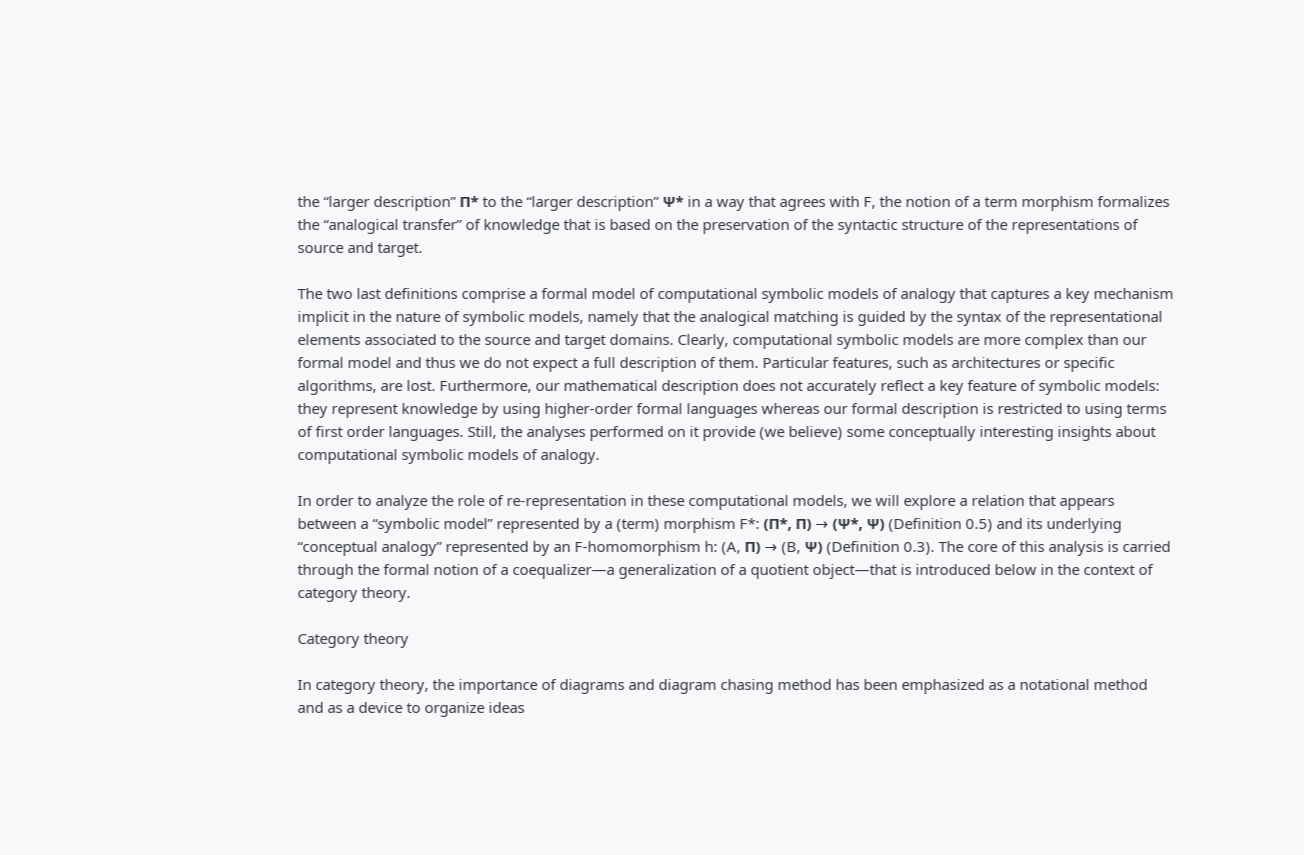the “larger description” Π* to the “larger description” Ψ* in a way that agrees with F, the notion of a term morphism formalizes the “analogical transfer” of knowledge that is based on the preservation of the syntactic structure of the representations of source and target.

The two last definitions comprise a formal model of computational symbolic models of analogy that captures a key mechanism implicit in the nature of symbolic models, namely that the analogical matching is guided by the syntax of the representational elements associated to the source and target domains. Clearly, computational symbolic models are more complex than our formal model and thus we do not expect a full description of them. Particular features, such as architectures or specific algorithms, are lost. Furthermore, our mathematical description does not accurately reflect a key feature of symbolic models: they represent knowledge by using higher-order formal languages whereas our formal description is restricted to using terms of first order languages. Still, the analyses performed on it provide (we believe) some conceptually interesting insights about computational symbolic models of analogy.

In order to analyze the role of re-representation in these computational models, we will explore a relation that appears between a “symbolic model” represented by a (term) morphism F*: (Π*, Π) → (Ψ*, Ψ) (Definition 0.5) and its underlying “conceptual analogy” represented by an F-homomorphism h: (A, Π) → (B, Ψ) (Definition 0.3). The core of this analysis is carried through the formal notion of a coequalizer—a generalization of a quotient object—that is introduced below in the context of category theory.

Category theory

In category theory, the importance of diagrams and diagram chasing method has been emphasized as a notational method and as a device to organize ideas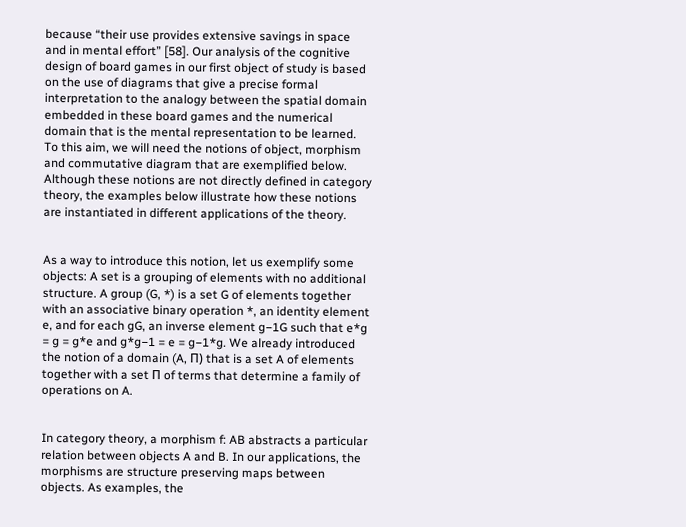because “their use provides extensive savings in space and in mental effort” [58]. Our analysis of the cognitive design of board games in our first object of study is based on the use of diagrams that give a precise formal interpretation to the analogy between the spatial domain embedded in these board games and the numerical domain that is the mental representation to be learned. To this aim, we will need the notions of object, morphism and commutative diagram that are exemplified below. Although these notions are not directly defined in category theory, the examples below illustrate how these notions are instantiated in different applications of the theory.


As a way to introduce this notion, let us exemplify some objects: A set is a grouping of elements with no additional structure. A group (G, *) is a set G of elements together with an associative binary operation *, an identity element e, and for each gG, an inverse element g−1G such that e*g = g = g*e and g*g−1 = e = g−1*g. We already introduced the notion of a domain (A, Π) that is a set A of elements together with a set Π of terms that determine a family of operations on A.


In category theory, a morphism f: AB abstracts a particular relation between objects A and B. In our applications, the morphisms are structure preserving maps between objects. As examples, the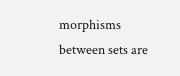morphisms between sets are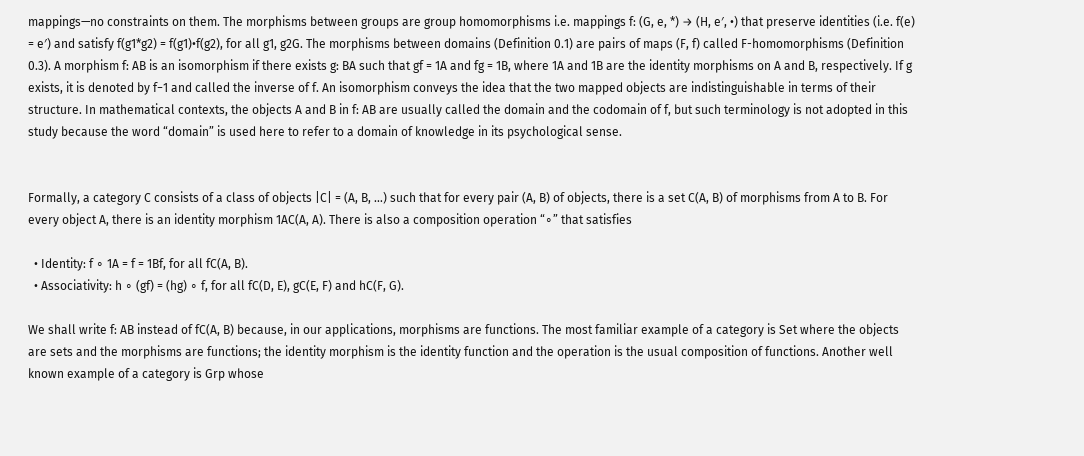mappings—no constraints on them. The morphisms between groups are group homomorphisms i.e. mappings f: (G, e, *) → (H, e′, •) that preserve identities (i.e. f(e) = e′) and satisfy f(g1*g2) = f(g1)•f(g2), for all g1, g2G. The morphisms between domains (Definition 0.1) are pairs of maps (F, f) called F-homomorphisms (Definition 0.3). A morphism f: AB is an isomorphism if there exists g: BA such that gf = 1A and fg = 1B, where 1A and 1B are the identity morphisms on A and B, respectively. If g exists, it is denoted by f−1 and called the inverse of f. An isomorphism conveys the idea that the two mapped objects are indistinguishable in terms of their structure. In mathematical contexts, the objects A and B in f: AB are usually called the domain and the codomain of f, but such terminology is not adopted in this study because the word “domain” is used here to refer to a domain of knowledge in its psychological sense.


Formally, a category C consists of a class of objects |C| = (A, B, …) such that for every pair (A, B) of objects, there is a set C(A, B) of morphisms from A to B. For every object A, there is an identity morphism 1AC(A, A). There is also a composition operation “∘” that satisfies

  • Identity: f ∘ 1A = f = 1Bf, for all fC(A, B).
  • Associativity: h ∘ (gf) = (hg) ∘ f, for all fC(D, E), gC(E, F) and hC(F, G).

We shall write f: AB instead of fC(A, B) because, in our applications, morphisms are functions. The most familiar example of a category is Set where the objects are sets and the morphisms are functions; the identity morphism is the identity function and the operation is the usual composition of functions. Another well known example of a category is Grp whose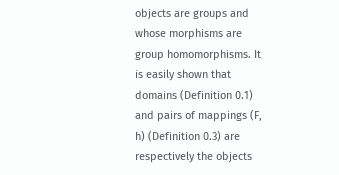objects are groups and whose morphisms are group homomorphisms. It is easily shown that domains (Definition 0.1) and pairs of mappings (F, h) (Definition 0.3) are respectively the objects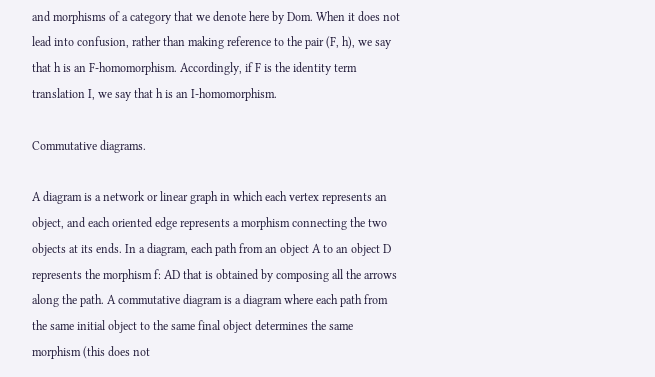and morphisms of a category that we denote here by Dom. When it does not lead into confusion, rather than making reference to the pair (F, h), we say that h is an F-homomorphism. Accordingly, if F is the identity term translation I, we say that h is an I-homomorphism.

Commutative diagrams.

A diagram is a network or linear graph in which each vertex represents an object, and each oriented edge represents a morphism connecting the two objects at its ends. In a diagram, each path from an object A to an object D represents the morphism f: AD that is obtained by composing all the arrows along the path. A commutative diagram is a diagram where each path from the same initial object to the same final object determines the same morphism (this does not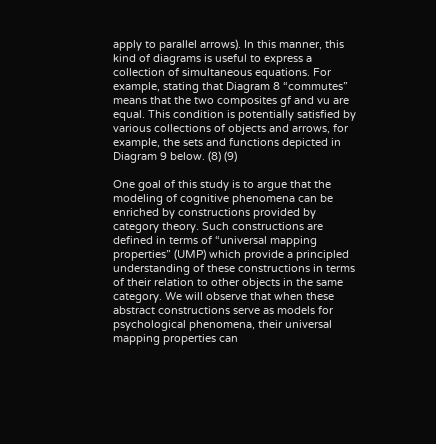apply to parallel arrows). In this manner, this kind of diagrams is useful to express a collection of simultaneous equations. For example, stating that Diagram 8 “commutes” means that the two composites gf and vu are equal. This condition is potentially satisfied by various collections of objects and arrows, for example, the sets and functions depicted in Diagram 9 below. (8) (9)

One goal of this study is to argue that the modeling of cognitive phenomena can be enriched by constructions provided by category theory. Such constructions are defined in terms of “universal mapping properties” (UMP) which provide a principled understanding of these constructions in terms of their relation to other objects in the same category. We will observe that when these abstract constructions serve as models for psychological phenomena, their universal mapping properties can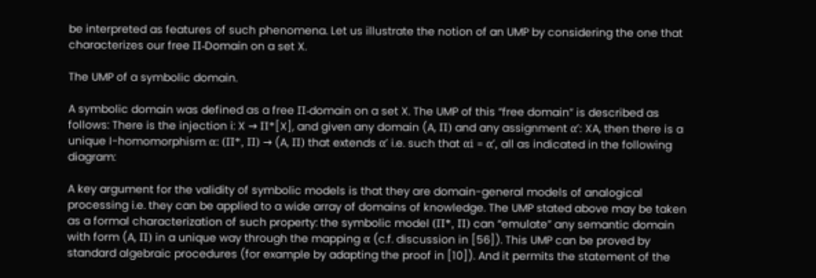be interpreted as features of such phenomena. Let us illustrate the notion of an UMP by considering the one that characterizes our free Π-Domain on a set X.

The UMP of a symbolic domain.

A symbolic domain was defined as a free Π-domain on a set X. The UMP of this “free domain” is described as follows: There is the injection i: X → Π*[X], and given any domain (A, Π) and any assignment α′: XA, then there is a unique I-homomorphism α: (Π*, Π) → (A, Π) that extends α′ i.e. such that αi = α′, all as indicated in the following diagram:

A key argument for the validity of symbolic models is that they are domain-general models of analogical processing i.e. they can be applied to a wide array of domains of knowledge. The UMP stated above may be taken as a formal characterization of such property: the symbolic model (Π*, Π) can “emulate” any semantic domain with form (A, Π) in a unique way through the mapping α (c.f. discussion in [56]). This UMP can be proved by standard algebraic procedures (for example by adapting the proof in [10]). And it permits the statement of the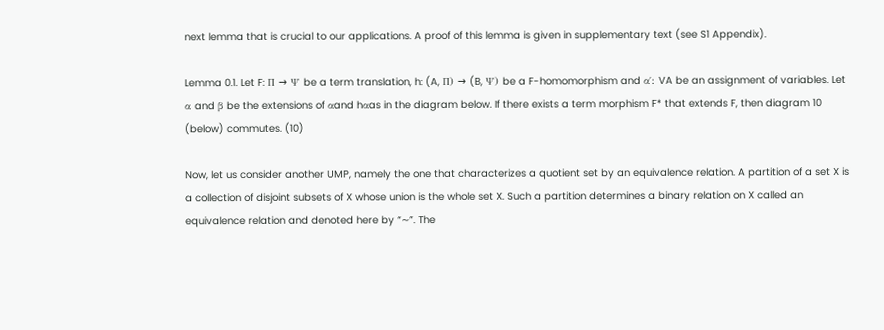next lemma that is crucial to our applications. A proof of this lemma is given in supplementary text (see S1 Appendix).

Lemma 0.1. Let F: Π → Ψ be a term translation, h: (A, Π) → (B, Ψ) be a F-homomorphism and α′: VA be an assignment of variables. Let α and β be the extensions of αand hαas in the diagram below. If there exists a term morphism F* that extends F, then diagram 10 (below) commutes. (10)

Now, let us consider another UMP, namely the one that characterizes a quotient set by an equivalence relation. A partition of a set X is a collection of disjoint subsets of X whose union is the whole set X. Such a partition determines a binary relation on X called an equivalence relation and denoted here by “∼”. The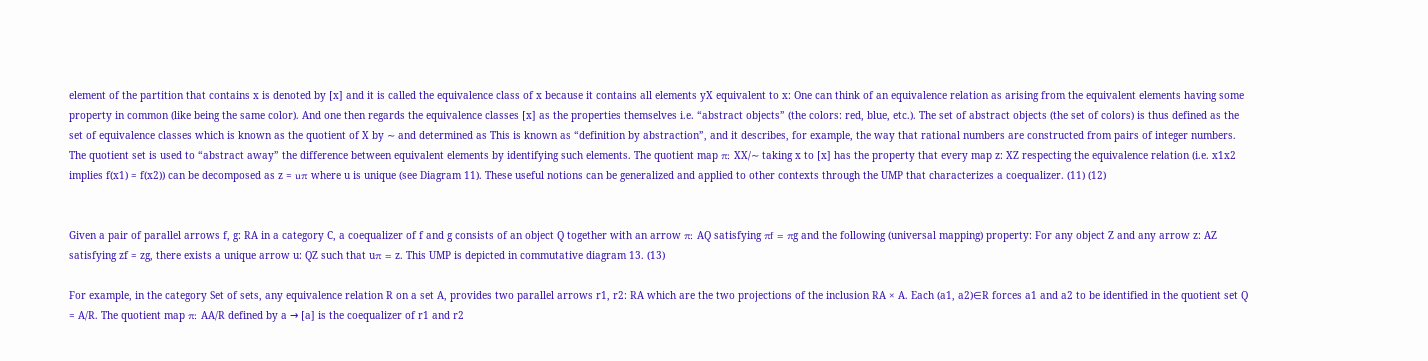element of the partition that contains x is denoted by [x] and it is called the equivalence class of x because it contains all elements yX equivalent to x: One can think of an equivalence relation as arising from the equivalent elements having some property in common (like being the same color). And one then regards the equivalence classes [x] as the properties themselves i.e. “abstract objects” (the colors: red, blue, etc.). The set of abstract objects (the set of colors) is thus defined as the set of equivalence classes which is known as the quotient of X by ∼ and determined as This is known as “definition by abstraction”, and it describes, for example, the way that rational numbers are constructed from pairs of integer numbers. The quotient set is used to “abstract away” the difference between equivalent elements by identifying such elements. The quotient map π: XX/∼ taking x to [x] has the property that every map z: XZ respecting the equivalence relation (i.e. x1x2 implies f(x1) = f(x2)) can be decomposed as z = uπ where u is unique (see Diagram 11). These useful notions can be generalized and applied to other contexts through the UMP that characterizes a coequalizer. (11) (12)


Given a pair of parallel arrows f, g: RA in a category C, a coequalizer of f and g consists of an object Q together with an arrow π: AQ satisfying πf = πg and the following (universal mapping) property: For any object Z and any arrow z: AZ satisfying zf = zg, there exists a unique arrow u: QZ such that uπ = z. This UMP is depicted in commutative diagram 13. (13)

For example, in the category Set of sets, any equivalence relation R on a set A, provides two parallel arrows r1, r2: RA which are the two projections of the inclusion RA × A. Each (a1, a2)∈R forces a1 and a2 to be identified in the quotient set Q = A/R. The quotient map π: AA/R defined by a → [a] is the coequalizer of r1 and r2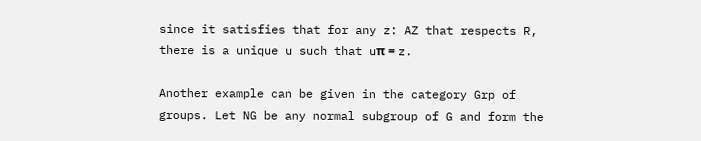since it satisfies that for any z: AZ that respects R, there is a unique u such that uπ = z.

Another example can be given in the category Grp of groups. Let NG be any normal subgroup of G and form the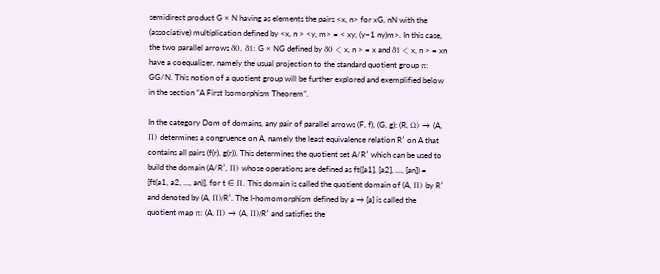semidirect product G × N having as elements the pairs <x, n> for xG, nN with the (associative) multiplication defined by <x, n > <y, m> = < xy, (y−1 ny)m>. In this case, the two parallel arrows δ0, δ1: G × NG defined by δ0 < x, n > = x and δ1 < x, n > = xn have a coequalizer, namely the usual projection to the standard quotient group π: GG/N. This notion of a quotient group will be further explored and exemplified below in the section “A First Isomorphism Theorem”.

In the category Dom of domains, any pair of parallel arrows (F, f), (G, g): (R, Ω) → (A, Π) determines a congruence on A, namely the least equivalence relation R′ on A that contains all pairs (f(r), g(r)). This determines the quotient set A/R′ which can be used to build the domain (A/R′, Π) whose operations are defined as ft([a1], [a2], …, [an]) = [ft(a1, a2, …, an)], for t ∈ Π. This domain is called the quotient domain of (A, Π) by R′ and denoted by (A, Π)/R′. The I-homomorphism defined by a → [a] is called the quotient map π: (A, Π) → (A, Π)/R′ and satisfies the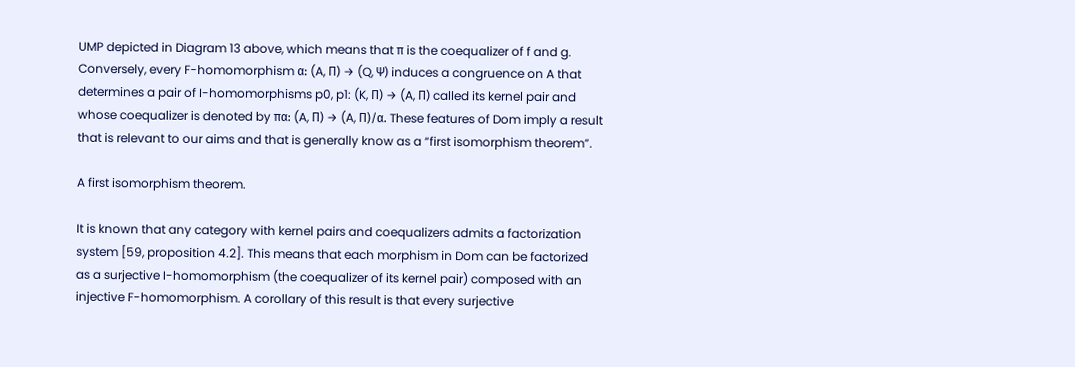UMP depicted in Diagram 13 above, which means that π is the coequalizer of f and g. Conversely, every F-homomorphism α: (A, Π) → (Q, Ψ) induces a congruence on A that determines a pair of I-homomorphisms p0, p1: (K, Π) → (A, Π) called its kernel pair and whose coequalizer is denoted by πα: (A, Π) → (A, Π)/α. These features of Dom imply a result that is relevant to our aims and that is generally know as a “first isomorphism theorem”.

A first isomorphism theorem.

It is known that any category with kernel pairs and coequalizers admits a factorization system [59, proposition 4.2]. This means that each morphism in Dom can be factorized as a surjective I-homomorphism (the coequalizer of its kernel pair) composed with an injective F-homomorphism. A corollary of this result is that every surjective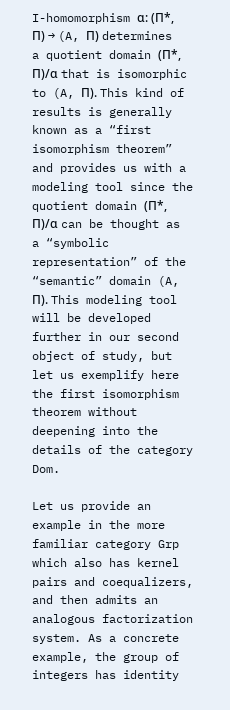I-homomorphism α: (Π*, Π) → (A, Π) determines a quotient domain (Π*, Π)/α that is isomorphic to (A, Π). This kind of results is generally known as a “first isomorphism theorem” and provides us with a modeling tool since the quotient domain (Π*, Π)/α can be thought as a “symbolic representation” of the “semantic” domain (A, Π). This modeling tool will be developed further in our second object of study, but let us exemplify here the first isomorphism theorem without deepening into the details of the category Dom.

Let us provide an example in the more familiar category Grp which also has kernel pairs and coequalizers, and then admits an analogous factorization system. As a concrete example, the group of integers has identity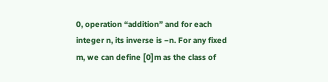0, operation “addition” and for each integer n, its inverse is −n. For any fixed m, we can define [0]m as the class of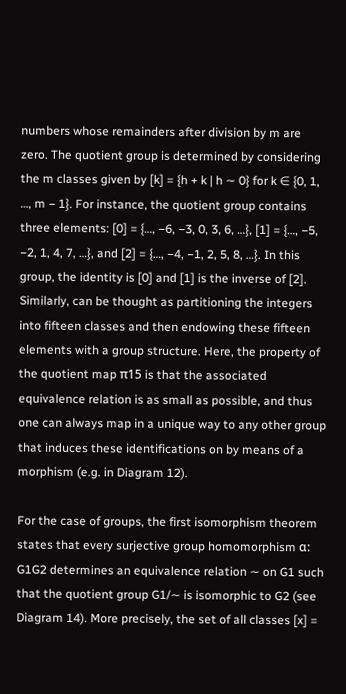numbers whose remainders after division by m are zero. The quotient group is determined by considering the m classes given by [k] = {h + k | h ∼ 0} for k ∈ {0, 1, …, m − 1}. For instance, the quotient group contains three elements: [0] = {…, −6, −3, 0, 3, 6, …}, [1] = {…, −5, −2, 1, 4, 7, …}, and [2] = {…, −4, −1, 2, 5, 8, …}. In this group, the identity is [0] and [1] is the inverse of [2]. Similarly, can be thought as partitioning the integers into fifteen classes and then endowing these fifteen elements with a group structure. Here, the property of the quotient map π15 is that the associated equivalence relation is as small as possible, and thus one can always map in a unique way to any other group that induces these identifications on by means of a morphism (e.g. in Diagram 12).

For the case of groups, the first isomorphism theorem states that every surjective group homomorphism α: G1G2 determines an equivalence relation ∼ on G1 such that the quotient group G1/∼ is isomorphic to G2 (see Diagram 14). More precisely, the set of all classes [x] =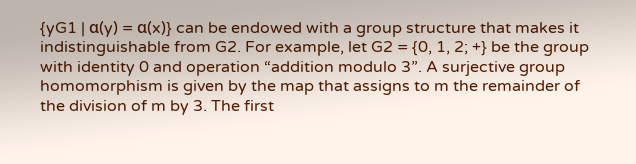{yG1 | α(y) = α(x)} can be endowed with a group structure that makes it indistinguishable from G2. For example, let G2 = {0, 1, 2; +} be the group with identity 0 and operation “addition modulo 3”. A surjective group homomorphism is given by the map that assigns to m the remainder of the division of m by 3. The first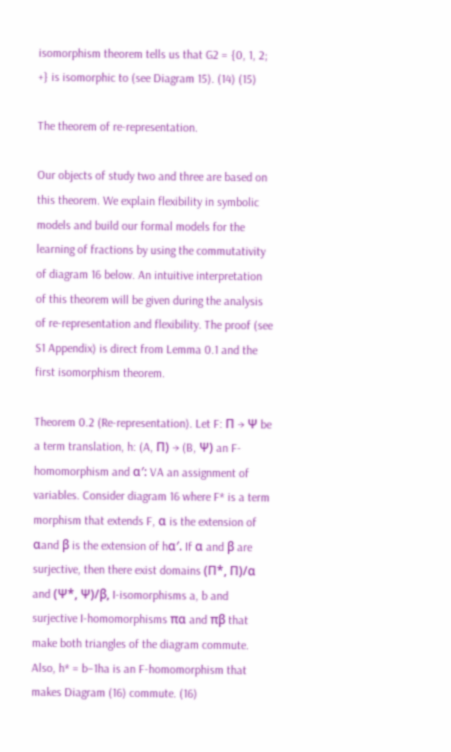isomorphism theorem tells us that G2 = {0, 1, 2; +} is isomorphic to (see Diagram 15). (14) (15)

The theorem of re-representation.

Our objects of study two and three are based on this theorem. We explain flexibility in symbolic models and build our formal models for the learning of fractions by using the commutativity of diagram 16 below. An intuitive interpretation of this theorem will be given during the analysis of re-representation and flexibility. The proof (see S1 Appendix) is direct from Lemma 0.1 and the first isomorphism theorem.

Theorem 0.2 (Re-representation). Let F: Π → Ψ be a term translation, h: (A, Π) → (B, Ψ) an F-homomorphism and α′: VA an assignment of variables. Consider diagram 16 where F* is a term morphism that extends F, α is the extension of αand β is the extension of hα′. If α and β are surjective, then there exist domains (Π*, Π)/α and (Ψ*, Ψ)/β, I-isomorphisms a, b and surjective I-homomorphisms πα and πβ that make both triangles of the diagram commute. Also, h* = b−1ha is an F-homomorphism that makes Diagram (16) commute. (16)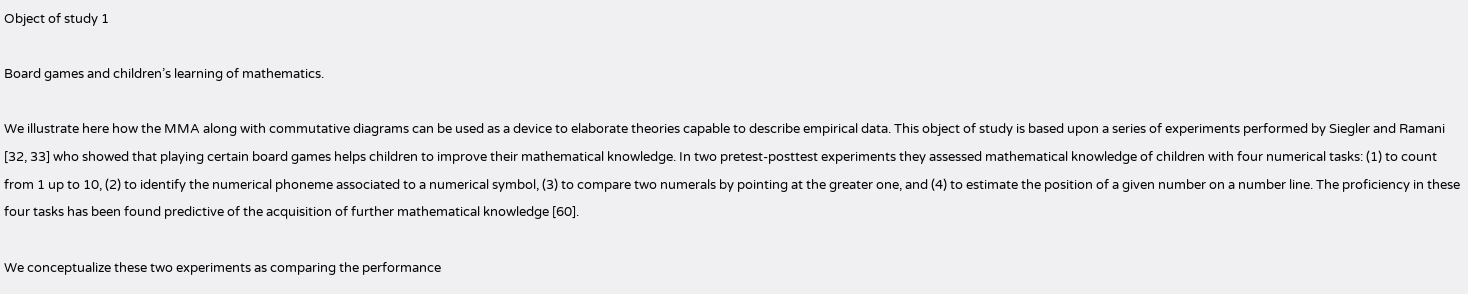Object of study 1

Board games and children’s learning of mathematics.

We illustrate here how the MMA along with commutative diagrams can be used as a device to elaborate theories capable to describe empirical data. This object of study is based upon a series of experiments performed by Siegler and Ramani [32, 33] who showed that playing certain board games helps children to improve their mathematical knowledge. In two pretest-posttest experiments they assessed mathematical knowledge of children with four numerical tasks: (1) to count from 1 up to 10, (2) to identify the numerical phoneme associated to a numerical symbol, (3) to compare two numerals by pointing at the greater one, and (4) to estimate the position of a given number on a number line. The proficiency in these four tasks has been found predictive of the acquisition of further mathematical knowledge [60].

We conceptualize these two experiments as comparing the performance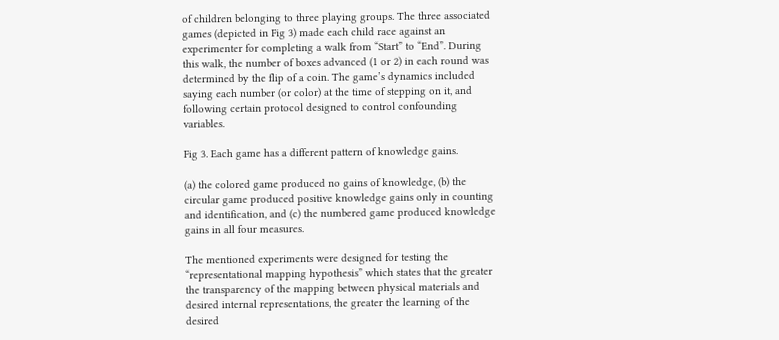of children belonging to three playing groups. The three associated games (depicted in Fig 3) made each child race against an experimenter for completing a walk from “Start” to “End”. During this walk, the number of boxes advanced (1 or 2) in each round was determined by the flip of a coin. The game’s dynamics included saying each number (or color) at the time of stepping on it, and following certain protocol designed to control confounding variables.

Fig 3. Each game has a different pattern of knowledge gains.

(a) the colored game produced no gains of knowledge, (b) the circular game produced positive knowledge gains only in counting and identification, and (c) the numbered game produced knowledge gains in all four measures.

The mentioned experiments were designed for testing the “representational mapping hypothesis” which states that the greater the transparency of the mapping between physical materials and desired internal representations, the greater the learning of the desired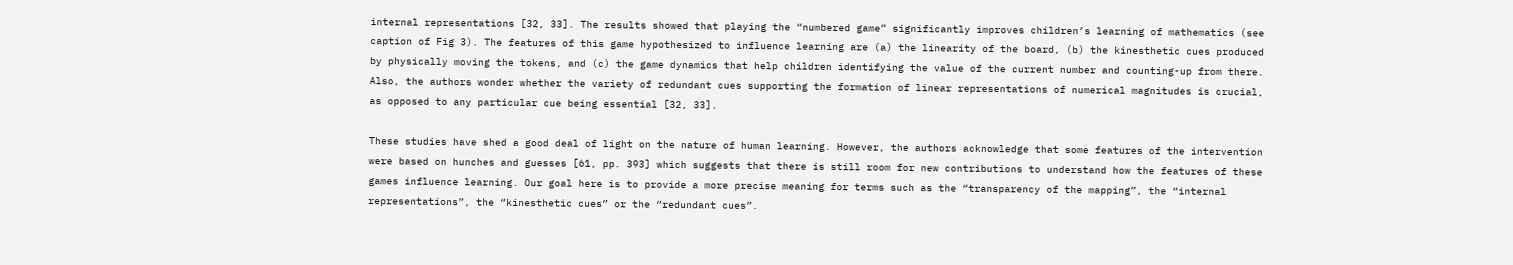internal representations [32, 33]. The results showed that playing the “numbered game” significantly improves children’s learning of mathematics (see caption of Fig 3). The features of this game hypothesized to influence learning are (a) the linearity of the board, (b) the kinesthetic cues produced by physically moving the tokens, and (c) the game dynamics that help children identifying the value of the current number and counting-up from there. Also, the authors wonder whether the variety of redundant cues supporting the formation of linear representations of numerical magnitudes is crucial, as opposed to any particular cue being essential [32, 33].

These studies have shed a good deal of light on the nature of human learning. However, the authors acknowledge that some features of the intervention were based on hunches and guesses [61, pp. 393] which suggests that there is still room for new contributions to understand how the features of these games influence learning. Our goal here is to provide a more precise meaning for terms such as the “transparency of the mapping”, the “internal representations”, the “kinesthetic cues” or the “redundant cues”.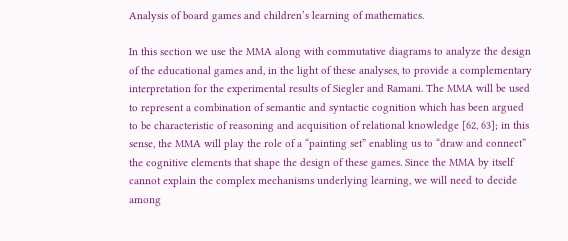Analysis of board games and children’s learning of mathematics.

In this section we use the MMA along with commutative diagrams to analyze the design of the educational games and, in the light of these analyses, to provide a complementary interpretation for the experimental results of Siegler and Ramani. The MMA will be used to represent a combination of semantic and syntactic cognition which has been argued to be characteristic of reasoning and acquisition of relational knowledge [62, 63]; in this sense, the MMA will play the role of a “painting set” enabling us to “draw and connect” the cognitive elements that shape the design of these games. Since the MMA by itself cannot explain the complex mechanisms underlying learning, we will need to decide among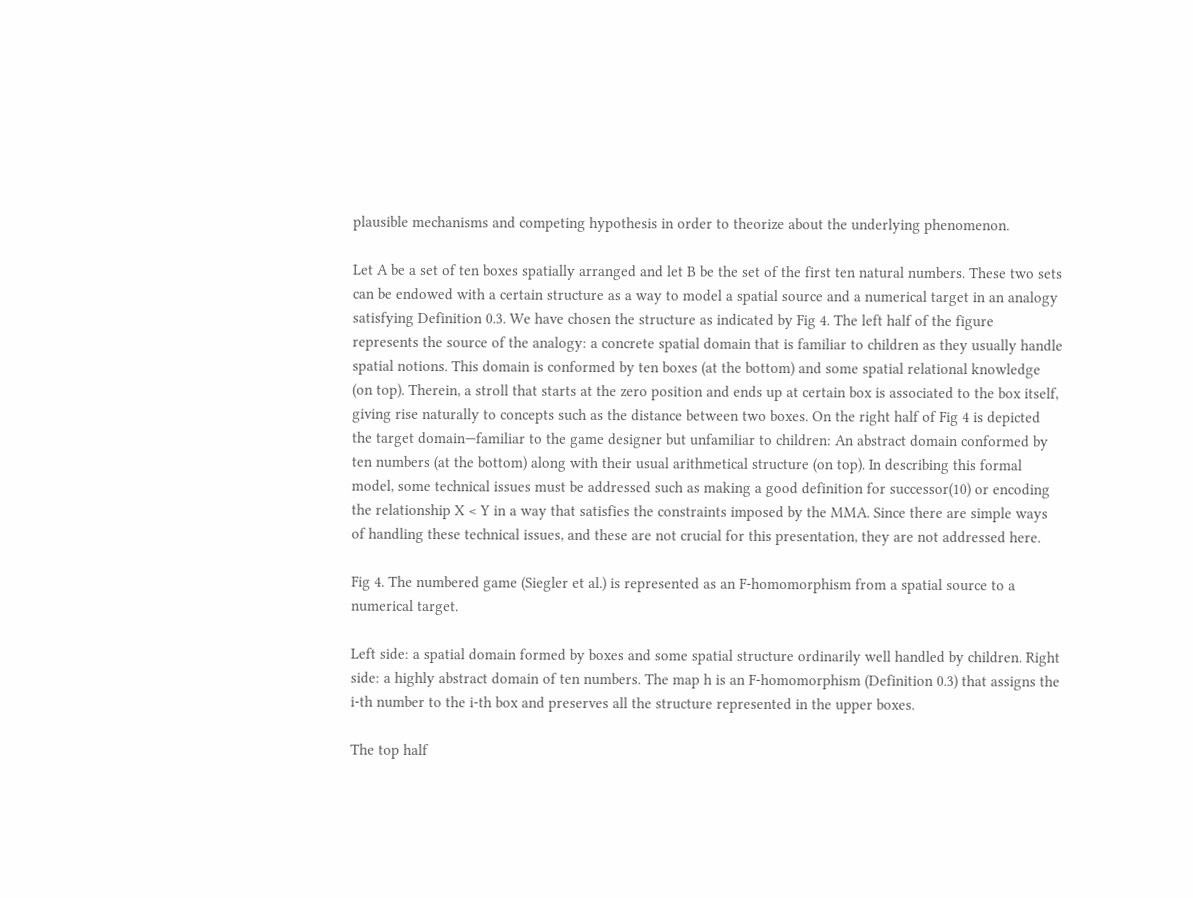plausible mechanisms and competing hypothesis in order to theorize about the underlying phenomenon.

Let A be a set of ten boxes spatially arranged and let B be the set of the first ten natural numbers. These two sets can be endowed with a certain structure as a way to model a spatial source and a numerical target in an analogy satisfying Definition 0.3. We have chosen the structure as indicated by Fig 4. The left half of the figure represents the source of the analogy: a concrete spatial domain that is familiar to children as they usually handle spatial notions. This domain is conformed by ten boxes (at the bottom) and some spatial relational knowledge (on top). Therein, a stroll that starts at the zero position and ends up at certain box is associated to the box itself, giving rise naturally to concepts such as the distance between two boxes. On the right half of Fig 4 is depicted the target domain—familiar to the game designer but unfamiliar to children: An abstract domain conformed by ten numbers (at the bottom) along with their usual arithmetical structure (on top). In describing this formal model, some technical issues must be addressed such as making a good definition for successor(10) or encoding the relationship X < Y in a way that satisfies the constraints imposed by the MMA. Since there are simple ways of handling these technical issues, and these are not crucial for this presentation, they are not addressed here.

Fig 4. The numbered game (Siegler et al.) is represented as an F-homomorphism from a spatial source to a numerical target.

Left side: a spatial domain formed by boxes and some spatial structure ordinarily well handled by children. Right side: a highly abstract domain of ten numbers. The map h is an F-homomorphism (Definition 0.3) that assigns the i-th number to the i-th box and preserves all the structure represented in the upper boxes.

The top half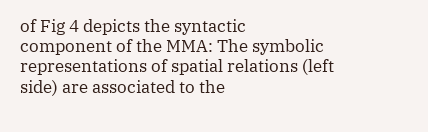of Fig 4 depicts the syntactic component of the MMA: The symbolic representations of spatial relations (left side) are associated to the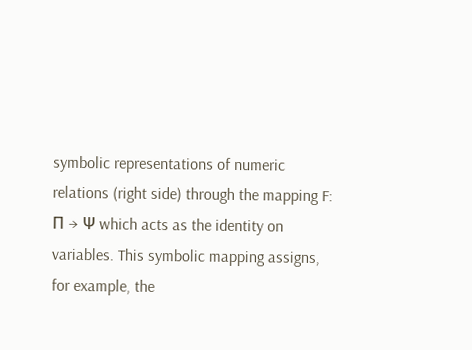symbolic representations of numeric relations (right side) through the mapping F: Π → Ψ which acts as the identity on variables. This symbolic mapping assigns, for example, the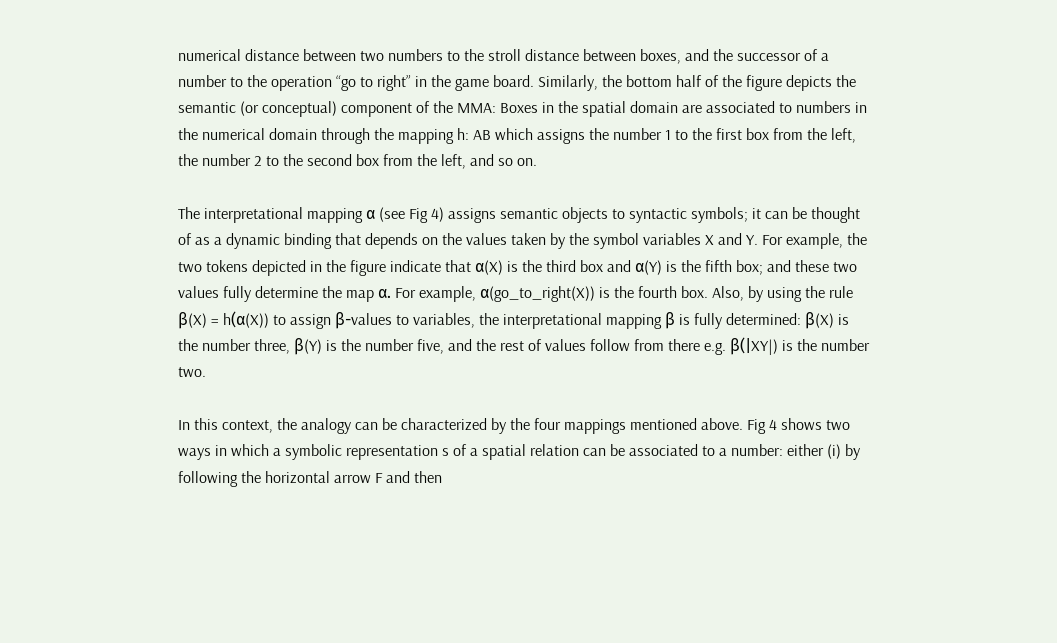numerical distance between two numbers to the stroll distance between boxes, and the successor of a number to the operation “go to right” in the game board. Similarly, the bottom half of the figure depicts the semantic (or conceptual) component of the MMA: Boxes in the spatial domain are associated to numbers in the numerical domain through the mapping h: AB which assigns the number 1 to the first box from the left, the number 2 to the second box from the left, and so on.

The interpretational mapping α (see Fig 4) assigns semantic objects to syntactic symbols; it can be thought of as a dynamic binding that depends on the values taken by the symbol variables X and Y. For example, the two tokens depicted in the figure indicate that α(X) is the third box and α(Y) is the fifth box; and these two values fully determine the map α. For example, α(go_to_right(X)) is the fourth box. Also, by using the rule β(X) = h(α(X)) to assign β-values to variables, the interpretational mapping β is fully determined: β(X) is the number three, β(Y) is the number five, and the rest of values follow from there e.g. β(|XY|) is the number two.

In this context, the analogy can be characterized by the four mappings mentioned above. Fig 4 shows two ways in which a symbolic representation s of a spatial relation can be associated to a number: either (i) by following the horizontal arrow F and then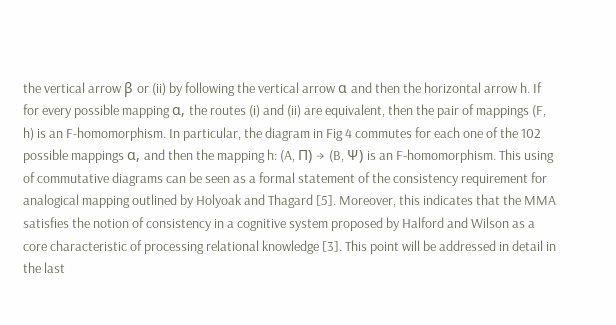the vertical arrow β or (ii) by following the vertical arrow α and then the horizontal arrow h. If for every possible mapping α, the routes (i) and (ii) are equivalent, then the pair of mappings (F, h) is an F-homomorphism. In particular, the diagram in Fig 4 commutes for each one of the 102 possible mappings α, and then the mapping h: (A, Π) → (B, Ψ) is an F-homomorphism. This using of commutative diagrams can be seen as a formal statement of the consistency requirement for analogical mapping outlined by Holyoak and Thagard [5]. Moreover, this indicates that the MMA satisfies the notion of consistency in a cognitive system proposed by Halford and Wilson as a core characteristic of processing relational knowledge [3]. This point will be addressed in detail in the last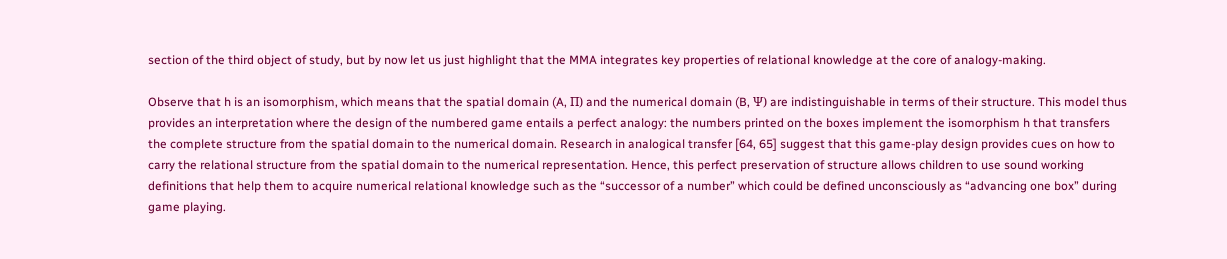section of the third object of study, but by now let us just highlight that the MMA integrates key properties of relational knowledge at the core of analogy-making.

Observe that h is an isomorphism, which means that the spatial domain (A, Π) and the numerical domain (B, Ψ) are indistinguishable in terms of their structure. This model thus provides an interpretation where the design of the numbered game entails a perfect analogy: the numbers printed on the boxes implement the isomorphism h that transfers the complete structure from the spatial domain to the numerical domain. Research in analogical transfer [64, 65] suggest that this game-play design provides cues on how to carry the relational structure from the spatial domain to the numerical representation. Hence, this perfect preservation of structure allows children to use sound working definitions that help them to acquire numerical relational knowledge such as the “successor of a number” which could be defined unconsciously as “advancing one box” during game playing.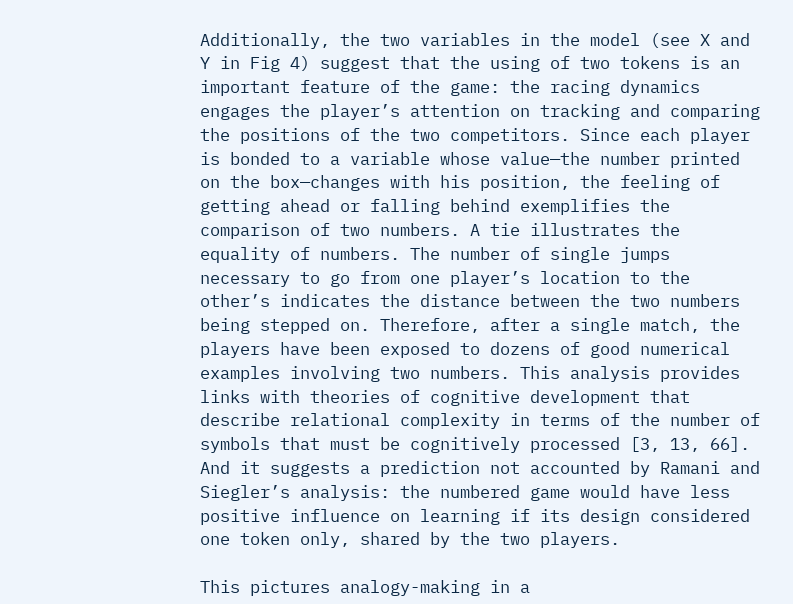Additionally, the two variables in the model (see X and Y in Fig 4) suggest that the using of two tokens is an important feature of the game: the racing dynamics engages the player’s attention on tracking and comparing the positions of the two competitors. Since each player is bonded to a variable whose value—the number printed on the box—changes with his position, the feeling of getting ahead or falling behind exemplifies the comparison of two numbers. A tie illustrates the equality of numbers. The number of single jumps necessary to go from one player’s location to the other’s indicates the distance between the two numbers being stepped on. Therefore, after a single match, the players have been exposed to dozens of good numerical examples involving two numbers. This analysis provides links with theories of cognitive development that describe relational complexity in terms of the number of symbols that must be cognitively processed [3, 13, 66]. And it suggests a prediction not accounted by Ramani and Siegler’s analysis: the numbered game would have less positive influence on learning if its design considered one token only, shared by the two players.

This pictures analogy-making in a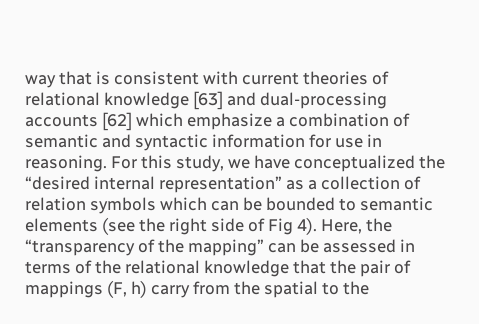way that is consistent with current theories of relational knowledge [63] and dual-processing accounts [62] which emphasize a combination of semantic and syntactic information for use in reasoning. For this study, we have conceptualized the “desired internal representation” as a collection of relation symbols which can be bounded to semantic elements (see the right side of Fig 4). Here, the “transparency of the mapping” can be assessed in terms of the relational knowledge that the pair of mappings (F, h) carry from the spatial to the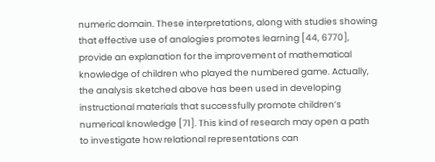numeric domain. These interpretations, along with studies showing that effective use of analogies promotes learning [44, 6770], provide an explanation for the improvement of mathematical knowledge of children who played the numbered game. Actually, the analysis sketched above has been used in developing instructional materials that successfully promote children’s numerical knowledge [71]. This kind of research may open a path to investigate how relational representations can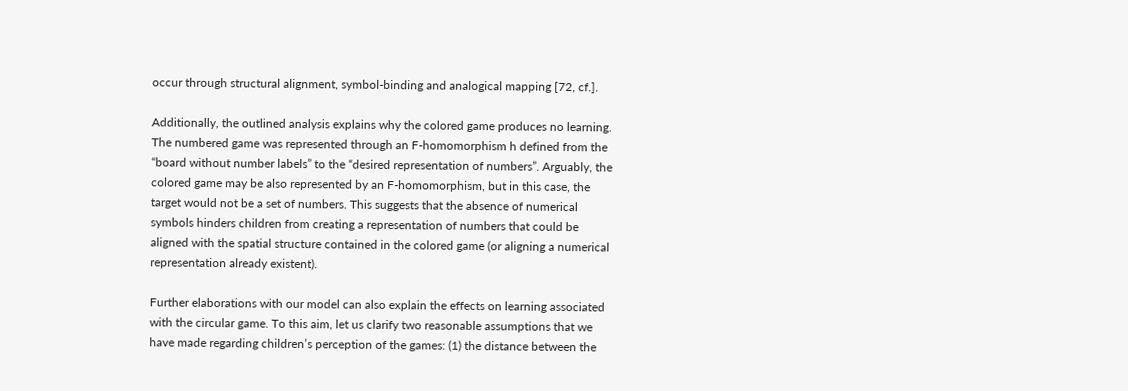occur through structural alignment, symbol-binding and analogical mapping [72, cf.].

Additionally, the outlined analysis explains why the colored game produces no learning. The numbered game was represented through an F-homomorphism h defined from the “board without number labels” to the “desired representation of numbers”. Arguably, the colored game may be also represented by an F-homomorphism, but in this case, the target would not be a set of numbers. This suggests that the absence of numerical symbols hinders children from creating a representation of numbers that could be aligned with the spatial structure contained in the colored game (or aligning a numerical representation already existent).

Further elaborations with our model can also explain the effects on learning associated with the circular game. To this aim, let us clarify two reasonable assumptions that we have made regarding children’s perception of the games: (1) the distance between the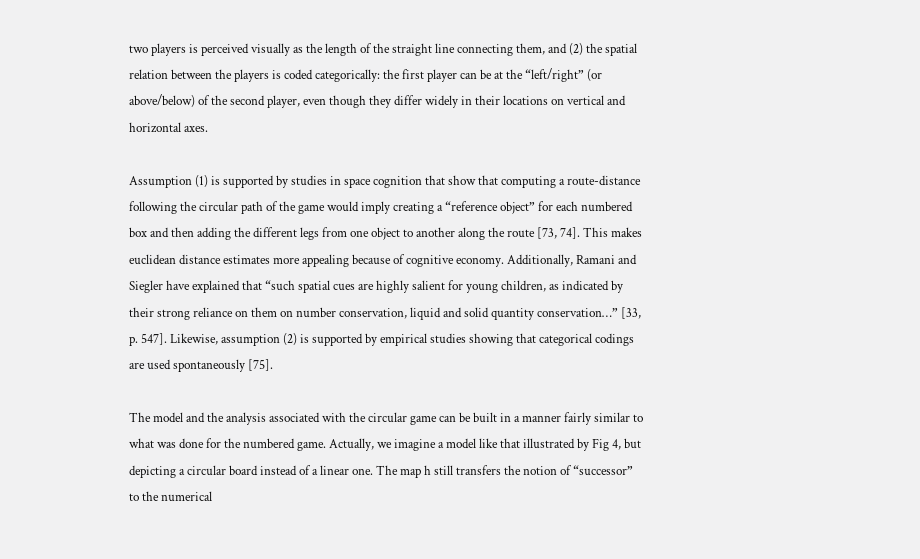two players is perceived visually as the length of the straight line connecting them, and (2) the spatial relation between the players is coded categorically: the first player can be at the “left/right” (or above/below) of the second player, even though they differ widely in their locations on vertical and horizontal axes.

Assumption (1) is supported by studies in space cognition that show that computing a route-distance following the circular path of the game would imply creating a “reference object” for each numbered box and then adding the different legs from one object to another along the route [73, 74]. This makes euclidean distance estimates more appealing because of cognitive economy. Additionally, Ramani and Siegler have explained that “such spatial cues are highly salient for young children, as indicated by their strong reliance on them on number conservation, liquid and solid quantity conservation…” [33, p. 547]. Likewise, assumption (2) is supported by empirical studies showing that categorical codings are used spontaneously [75].

The model and the analysis associated with the circular game can be built in a manner fairly similar to what was done for the numbered game. Actually, we imagine a model like that illustrated by Fig 4, but depicting a circular board instead of a linear one. The map h still transfers the notion of “successor” to the numerical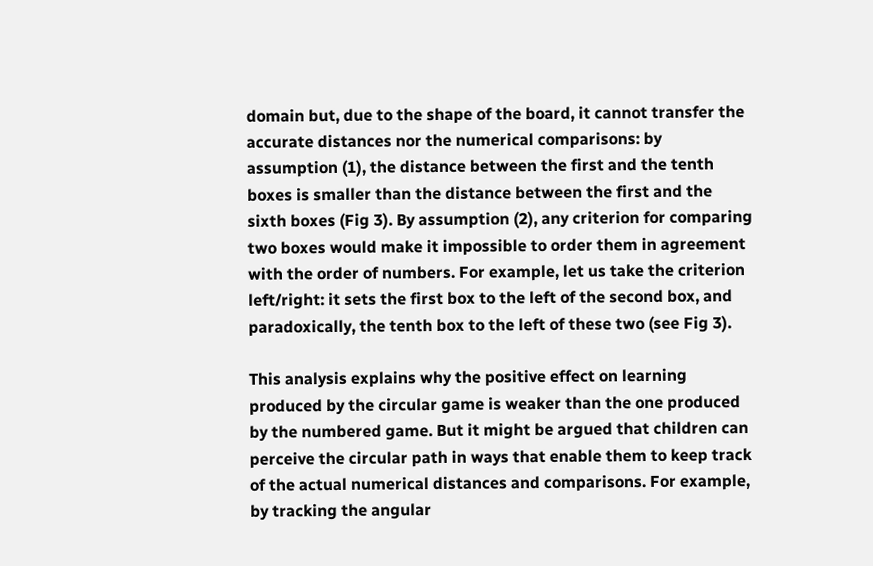domain but, due to the shape of the board, it cannot transfer the accurate distances nor the numerical comparisons: by assumption (1), the distance between the first and the tenth boxes is smaller than the distance between the first and the sixth boxes (Fig 3). By assumption (2), any criterion for comparing two boxes would make it impossible to order them in agreement with the order of numbers. For example, let us take the criterion left/right: it sets the first box to the left of the second box, and paradoxically, the tenth box to the left of these two (see Fig 3).

This analysis explains why the positive effect on learning produced by the circular game is weaker than the one produced by the numbered game. But it might be argued that children can perceive the circular path in ways that enable them to keep track of the actual numerical distances and comparisons. For example, by tracking the angular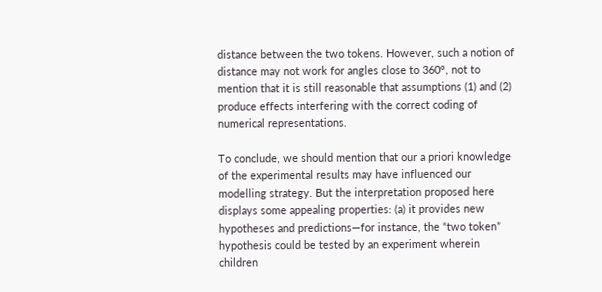distance between the two tokens. However, such a notion of distance may not work for angles close to 360°, not to mention that it is still reasonable that assumptions (1) and (2) produce effects interfering with the correct coding of numerical representations.

To conclude, we should mention that our a priori knowledge of the experimental results may have influenced our modelling strategy. But the interpretation proposed here displays some appealing properties: (a) it provides new hypotheses and predictions—for instance, the “two token” hypothesis could be tested by an experiment wherein children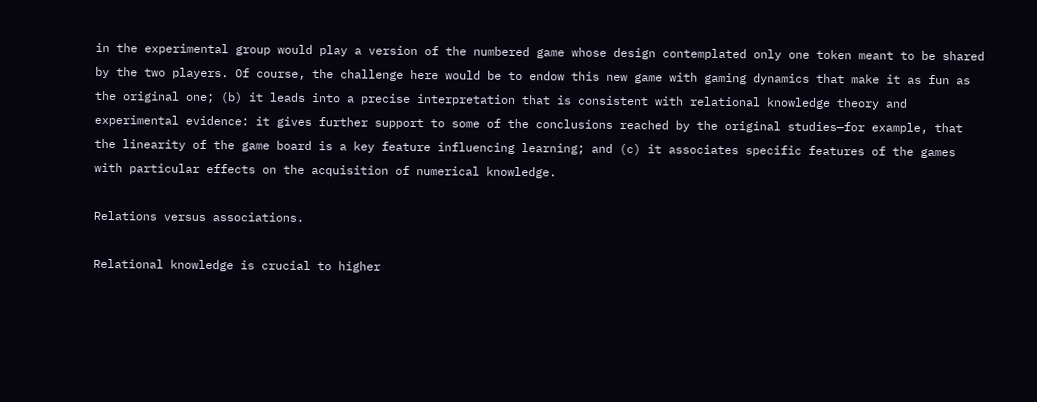in the experimental group would play a version of the numbered game whose design contemplated only one token meant to be shared by the two players. Of course, the challenge here would be to endow this new game with gaming dynamics that make it as fun as the original one; (b) it leads into a precise interpretation that is consistent with relational knowledge theory and experimental evidence: it gives further support to some of the conclusions reached by the original studies—for example, that the linearity of the game board is a key feature influencing learning; and (c) it associates specific features of the games with particular effects on the acquisition of numerical knowledge.

Relations versus associations.

Relational knowledge is crucial to higher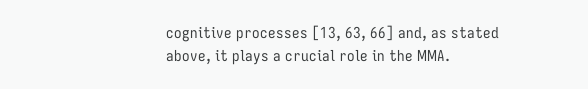cognitive processes [13, 63, 66] and, as stated above, it plays a crucial role in the MMA.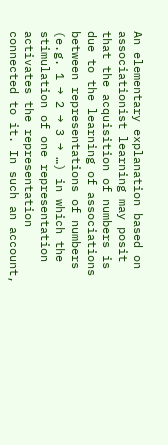An elementary explanation based on associationist learning may posit that the acquisition of numbers is due to the learning of associations between representations of numbers (e.g. 1 → 2 → 3 → …) in which the stimulation of one representation activates the representation connected to it. In such an account,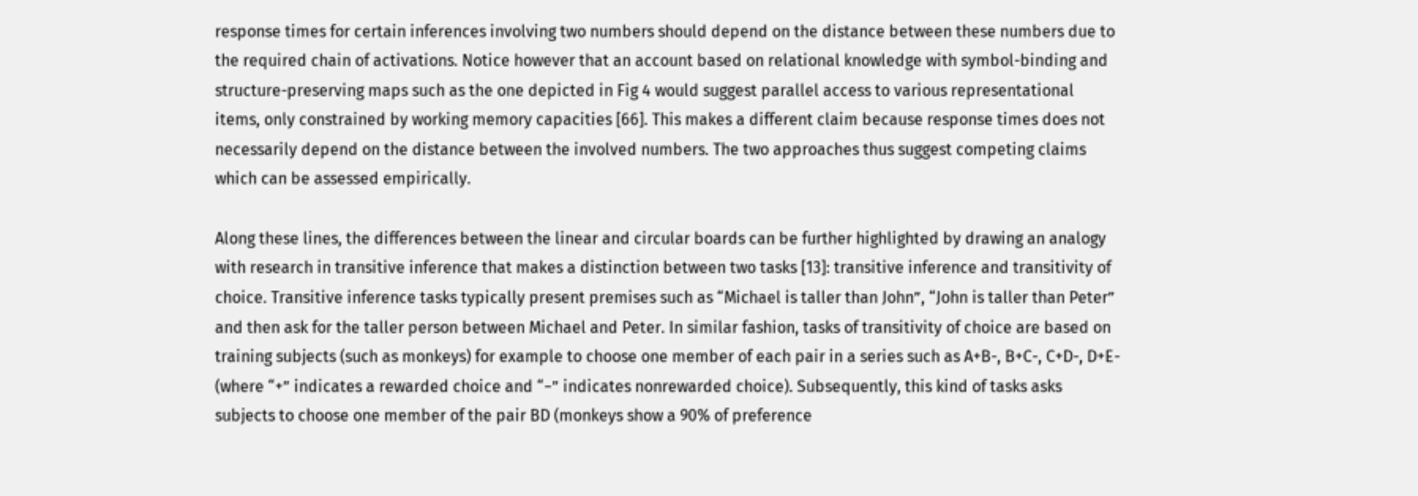response times for certain inferences involving two numbers should depend on the distance between these numbers due to the required chain of activations. Notice however that an account based on relational knowledge with symbol-binding and structure-preserving maps such as the one depicted in Fig 4 would suggest parallel access to various representational items, only constrained by working memory capacities [66]. This makes a different claim because response times does not necessarily depend on the distance between the involved numbers. The two approaches thus suggest competing claims which can be assessed empirically.

Along these lines, the differences between the linear and circular boards can be further highlighted by drawing an analogy with research in transitive inference that makes a distinction between two tasks [13]: transitive inference and transitivity of choice. Transitive inference tasks typically present premises such as “Michael is taller than John”, “John is taller than Peter” and then ask for the taller person between Michael and Peter. In similar fashion, tasks of transitivity of choice are based on training subjects (such as monkeys) for example to choose one member of each pair in a series such as A+B-, B+C-, C+D-, D+E- (where “+” indicates a rewarded choice and “−” indicates nonrewarded choice). Subsequently, this kind of tasks asks subjects to choose one member of the pair BD (monkeys show a 90% of preference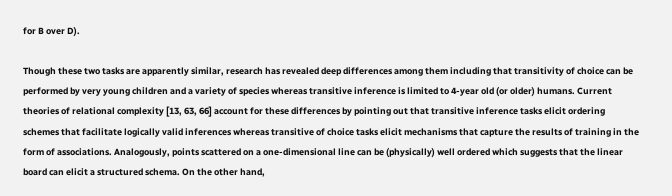for B over D).

Though these two tasks are apparently similar, research has revealed deep differences among them including that transitivity of choice can be performed by very young children and a variety of species whereas transitive inference is limited to 4-year old (or older) humans. Current theories of relational complexity [13, 63, 66] account for these differences by pointing out that transitive inference tasks elicit ordering schemes that facilitate logically valid inferences whereas transitive of choice tasks elicit mechanisms that capture the results of training in the form of associations. Analogously, points scattered on a one-dimensional line can be (physically) well ordered which suggests that the linear board can elicit a structured schema. On the other hand,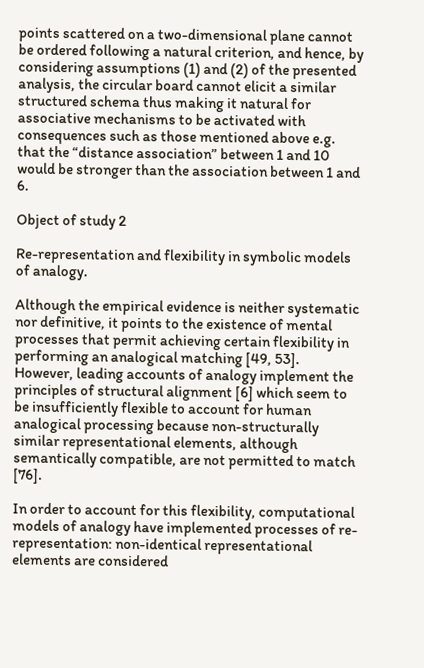points scattered on a two-dimensional plane cannot be ordered following a natural criterion, and hence, by considering assumptions (1) and (2) of the presented analysis, the circular board cannot elicit a similar structured schema thus making it natural for associative mechanisms to be activated with consequences such as those mentioned above e.g. that the “distance association” between 1 and 10 would be stronger than the association between 1 and 6.

Object of study 2

Re-representation and flexibility in symbolic models of analogy.

Although the empirical evidence is neither systematic nor definitive, it points to the existence of mental processes that permit achieving certain flexibility in performing an analogical matching [49, 53]. However, leading accounts of analogy implement the principles of structural alignment [6] which seem to be insufficiently flexible to account for human analogical processing because non-structurally similar representational elements, although semantically compatible, are not permitted to match [76].

In order to account for this flexibility, computational models of analogy have implemented processes of re-representation: non-identical representational elements are considered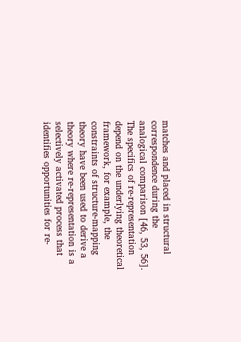matches and placed in structural correspondence during the analogical comparison [46, 53, 56]. The specifics of re-representation depend on the underlying theoretical framework, for example, the constraints of structure-mapping theory have been used to derive a theory where re-representation is a selectively activated process that identifies opportunities for re-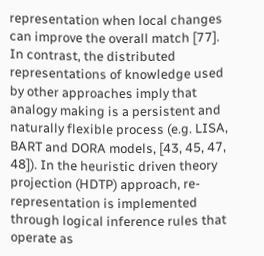representation when local changes can improve the overall match [77]. In contrast, the distributed representations of knowledge used by other approaches imply that analogy making is a persistent and naturally flexible process (e.g. LISA, BART and DORA models, [43, 45, 47, 48]). In the heuristic driven theory projection (HDTP) approach, re-representation is implemented through logical inference rules that operate as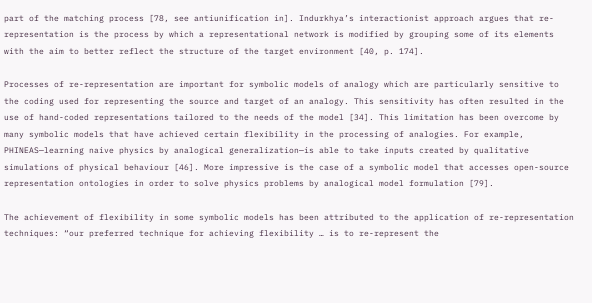part of the matching process [78, see antiunification in]. Indurkhya’s interactionist approach argues that re-representation is the process by which a representational network is modified by grouping some of its elements with the aim to better reflect the structure of the target environment [40, p. 174].

Processes of re-representation are important for symbolic models of analogy which are particularly sensitive to the coding used for representing the source and target of an analogy. This sensitivity has often resulted in the use of hand-coded representations tailored to the needs of the model [34]. This limitation has been overcome by many symbolic models that have achieved certain flexibility in the processing of analogies. For example, PHINEAS—learning naive physics by analogical generalization—is able to take inputs created by qualitative simulations of physical behaviour [46]. More impressive is the case of a symbolic model that accesses open-source representation ontologies in order to solve physics problems by analogical model formulation [79].

The achievement of flexibility in some symbolic models has been attributed to the application of re-representation techniques: “our preferred technique for achieving flexibility … is to re-represent the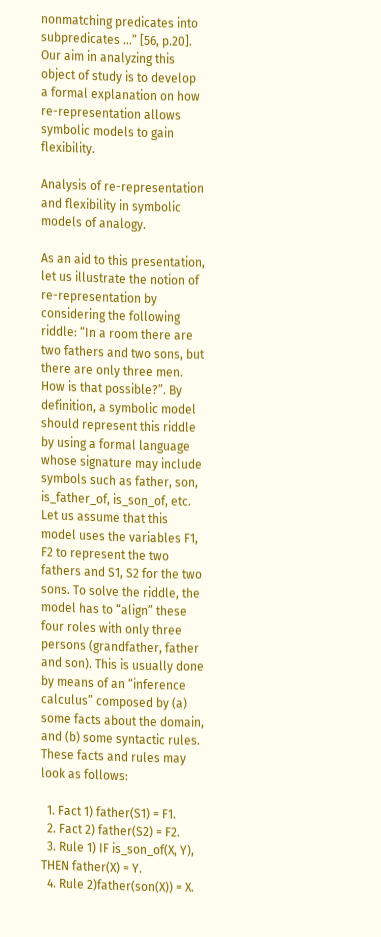nonmatching predicates into subpredicates …” [56, p.20]. Our aim in analyzing this object of study is to develop a formal explanation on how re-representation allows symbolic models to gain flexibility.

Analysis of re-representation and flexibility in symbolic models of analogy.

As an aid to this presentation, let us illustrate the notion of re-representation by considering the following riddle: “In a room there are two fathers and two sons, but there are only three men. How is that possible?”. By definition, a symbolic model should represent this riddle by using a formal language whose signature may include symbols such as father, son, is_father_of, is_son_of, etc. Let us assume that this model uses the variables F1, F2 to represent the two fathers and S1, S2 for the two sons. To solve the riddle, the model has to “align” these four roles with only three persons (grandfather, father and son). This is usually done by means of an “inference calculus” composed by (a) some facts about the domain, and (b) some syntactic rules. These facts and rules may look as follows:

  1. Fact 1) father(S1) = F1.
  2. Fact 2) father(S2) = F2.
  3. Rule 1) IF is_son_of(X, Y), THEN father(X) = Y.
  4. Rule 2)father(son(X)) = X.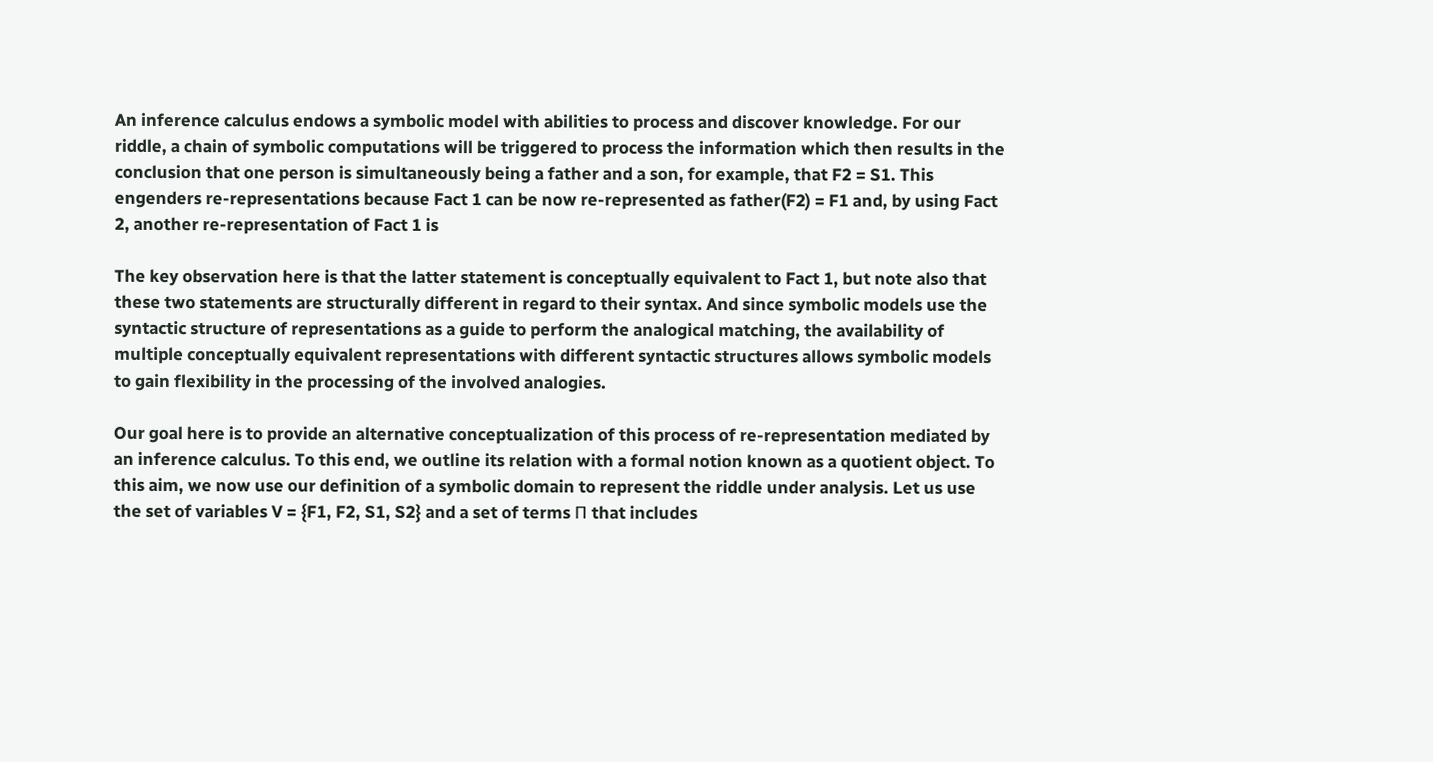An inference calculus endows a symbolic model with abilities to process and discover knowledge. For our riddle, a chain of symbolic computations will be triggered to process the information which then results in the conclusion that one person is simultaneously being a father and a son, for example, that F2 = S1. This engenders re-representations because Fact 1 can be now re-represented as father(F2) = F1 and, by using Fact 2, another re-representation of Fact 1 is

The key observation here is that the latter statement is conceptually equivalent to Fact 1, but note also that these two statements are structurally different in regard to their syntax. And since symbolic models use the syntactic structure of representations as a guide to perform the analogical matching, the availability of multiple conceptually equivalent representations with different syntactic structures allows symbolic models to gain flexibility in the processing of the involved analogies.

Our goal here is to provide an alternative conceptualization of this process of re-representation mediated by an inference calculus. To this end, we outline its relation with a formal notion known as a quotient object. To this aim, we now use our definition of a symbolic domain to represent the riddle under analysis. Let us use the set of variables V = {F1, F2, S1, S2} and a set of terms Π that includes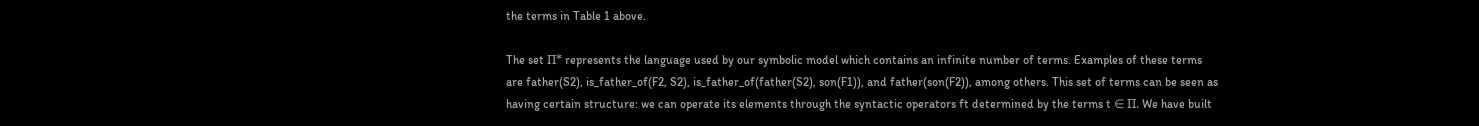the terms in Table 1 above.

The set Π* represents the language used by our symbolic model which contains an infinite number of terms. Examples of these terms are father(S2), is_father_of(F2, S2), is_father_of(father(S2), son(F1)), and father(son(F2)), among others. This set of terms can be seen as having certain structure: we can operate its elements through the syntactic operators ft determined by the terms t ∈ Π. We have built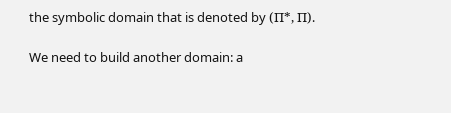the symbolic domain that is denoted by (Π*, Π).

We need to build another domain: a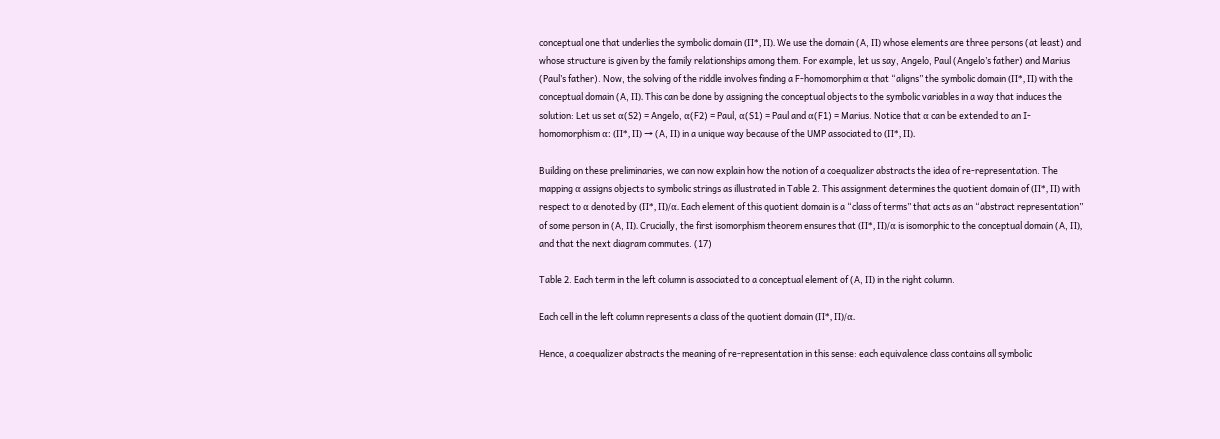conceptual one that underlies the symbolic domain (Π*, Π). We use the domain (A, Π) whose elements are three persons (at least) and whose structure is given by the family relationships among them. For example, let us say, Angelo, Paul (Angelo’s father) and Marius (Paul’s father). Now, the solving of the riddle involves finding a F-homomorphim α that “aligns” the symbolic domain (Π*, Π) with the conceptual domain (A, Π). This can be done by assigning the conceptual objects to the symbolic variables in a way that induces the solution: Let us set α(S2) = Angelo, α(F2) = Paul, α(S1) = Paul and α(F1) = Marius. Notice that α can be extended to an I-homomorphism α: (Π*, Π) → (A, Π) in a unique way because of the UMP associated to (Π*, Π).

Building on these preliminaries, we can now explain how the notion of a coequalizer abstracts the idea of re-representation. The mapping α assigns objects to symbolic strings as illustrated in Table 2. This assignment determines the quotient domain of (Π*, Π) with respect to α denoted by (Π*, Π)/α. Each element of this quotient domain is a “class of terms” that acts as an “abstract representation” of some person in (A, Π). Crucially, the first isomorphism theorem ensures that (Π*, Π)/α is isomorphic to the conceptual domain (A, Π), and that the next diagram commutes. (17)

Table 2. Each term in the left column is associated to a conceptual element of (A, Π) in the right column.

Each cell in the left column represents a class of the quotient domain (Π*, Π)/α.

Hence, a coequalizer abstracts the meaning of re-representation in this sense: each equivalence class contains all symbolic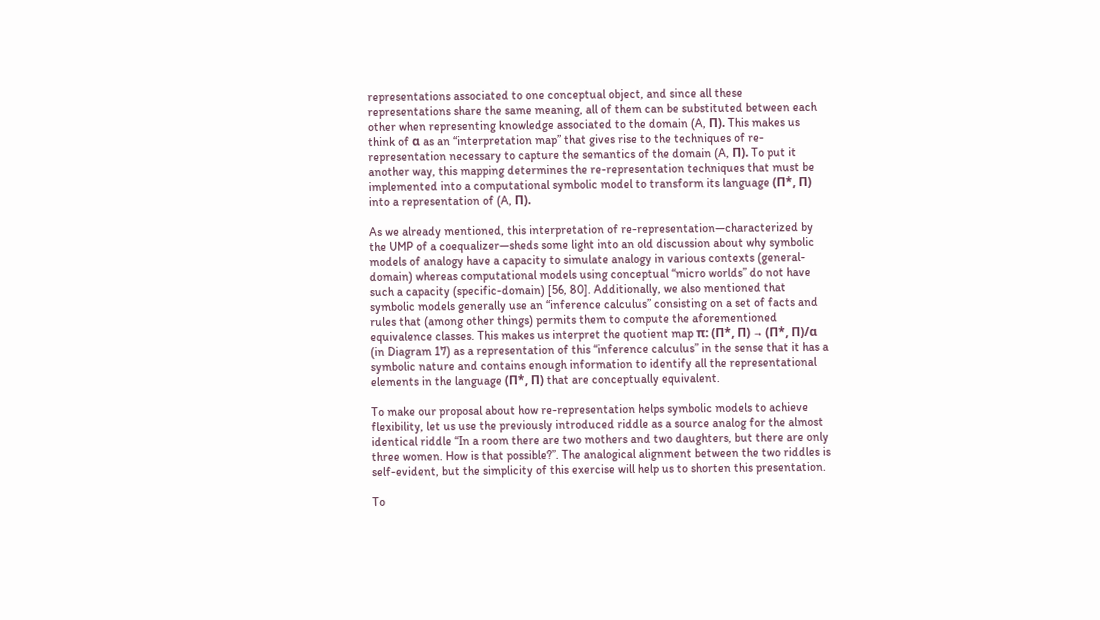representations associated to one conceptual object, and since all these representations share the same meaning, all of them can be substituted between each other when representing knowledge associated to the domain (A, Π). This makes us think of α as an “interpretation map” that gives rise to the techniques of re-representation necessary to capture the semantics of the domain (A, Π). To put it another way, this mapping determines the re-representation techniques that must be implemented into a computational symbolic model to transform its language (Π*, Π) into a representation of (A, Π).

As we already mentioned, this interpretation of re-representation—characterized by the UMP of a coequalizer—sheds some light into an old discussion about why symbolic models of analogy have a capacity to simulate analogy in various contexts (general-domain) whereas computational models using conceptual “micro worlds” do not have such a capacity (specific-domain) [56, 80]. Additionally, we also mentioned that symbolic models generally use an “inference calculus” consisting on a set of facts and rules that (among other things) permits them to compute the aforementioned equivalence classes. This makes us interpret the quotient map π: (Π*, Π) → (Π*, Π)/α (in Diagram 17) as a representation of this “inference calculus” in the sense that it has a symbolic nature and contains enough information to identify all the representational elements in the language (Π*, Π) that are conceptually equivalent.

To make our proposal about how re-representation helps symbolic models to achieve flexibility, let us use the previously introduced riddle as a source analog for the almost identical riddle “In a room there are two mothers and two daughters, but there are only three women. How is that possible?”. The analogical alignment between the two riddles is self-evident, but the simplicity of this exercise will help us to shorten this presentation.

To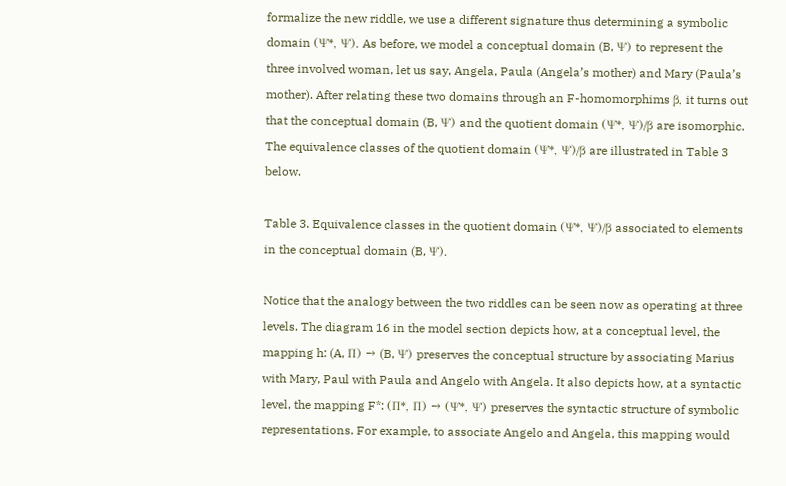formalize the new riddle, we use a different signature thus determining a symbolic domain (Ψ*, Ψ). As before, we model a conceptual domain (B, Ψ) to represent the three involved woman, let us say, Angela, Paula (Angela’s mother) and Mary (Paula’s mother). After relating these two domains through an F-homomorphims β, it turns out that the conceptual domain (B, Ψ) and the quotient domain (Ψ*, Ψ)/β are isomorphic. The equivalence classes of the quotient domain (Ψ*, Ψ)/β are illustrated in Table 3 below.

Table 3. Equivalence classes in the quotient domain (Ψ*, Ψ)/β associated to elements in the conceptual domain (B, Ψ).

Notice that the analogy between the two riddles can be seen now as operating at three levels. The diagram 16 in the model section depicts how, at a conceptual level, the mapping h: (A, Π) → (B, Ψ) preserves the conceptual structure by associating Marius with Mary, Paul with Paula and Angelo with Angela. It also depicts how, at a syntactic level, the mapping F*: (Π*, Π) → (Ψ*, Ψ) preserves the syntactic structure of symbolic representations. For example, to associate Angelo and Angela, this mapping would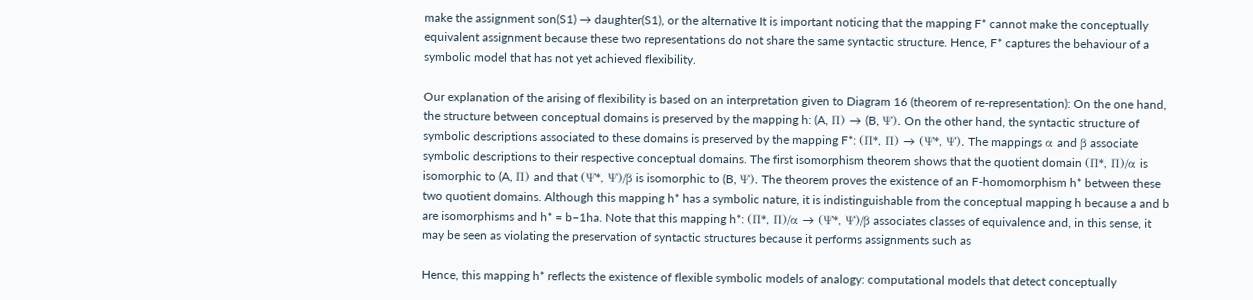make the assignment son(S1) → daughter(S1), or the alternative It is important noticing that the mapping F* cannot make the conceptually equivalent assignment because these two representations do not share the same syntactic structure. Hence, F* captures the behaviour of a symbolic model that has not yet achieved flexibility.

Our explanation of the arising of flexibility is based on an interpretation given to Diagram 16 (theorem of re-representation): On the one hand, the structure between conceptual domains is preserved by the mapping h: (A, Π) → (B, Ψ). On the other hand, the syntactic structure of symbolic descriptions associated to these domains is preserved by the mapping F*: (Π*, Π) → (Ψ*, Ψ). The mappings α and β associate symbolic descriptions to their respective conceptual domains. The first isomorphism theorem shows that the quotient domain (Π*, Π)/α is isomorphic to (A, Π) and that (Ψ*, Ψ)/β is isomorphic to (B, Ψ). The theorem proves the existence of an F-homomorphism h* between these two quotient domains. Although this mapping h* has a symbolic nature, it is indistinguishable from the conceptual mapping h because a and b are isomorphisms and h* = b−1ha. Note that this mapping h*: (Π*, Π)/α → (Ψ*, Ψ)/β associates classes of equivalence and, in this sense, it may be seen as violating the preservation of syntactic structures because it performs assignments such as

Hence, this mapping h* reflects the existence of flexible symbolic models of analogy: computational models that detect conceptually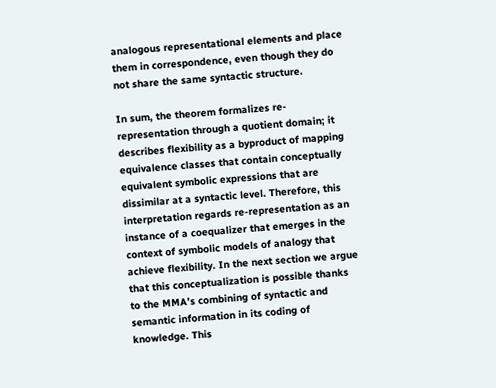analogous representational elements and place them in correspondence, even though they do not share the same syntactic structure.

In sum, the theorem formalizes re-representation through a quotient domain; it describes flexibility as a byproduct of mapping equivalence classes that contain conceptually equivalent symbolic expressions that are dissimilar at a syntactic level. Therefore, this interpretation regards re-representation as an instance of a coequalizer that emerges in the context of symbolic models of analogy that achieve flexibility. In the next section we argue that this conceptualization is possible thanks to the MMA’s combining of syntactic and semantic information in its coding of knowledge. This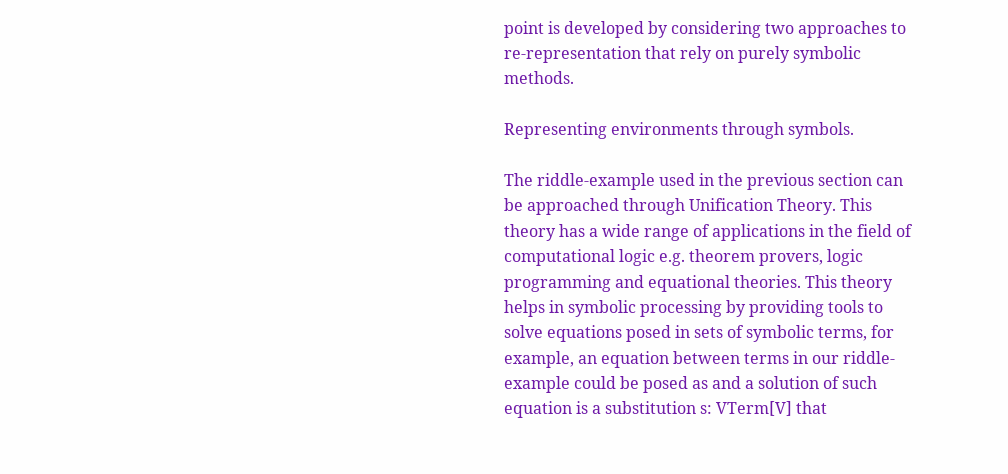point is developed by considering two approaches to re-representation that rely on purely symbolic methods.

Representing environments through symbols.

The riddle-example used in the previous section can be approached through Unification Theory. This theory has a wide range of applications in the field of computational logic e.g. theorem provers, logic programming and equational theories. This theory helps in symbolic processing by providing tools to solve equations posed in sets of symbolic terms, for example, an equation between terms in our riddle-example could be posed as and a solution of such equation is a substitution s: VTerm[V] that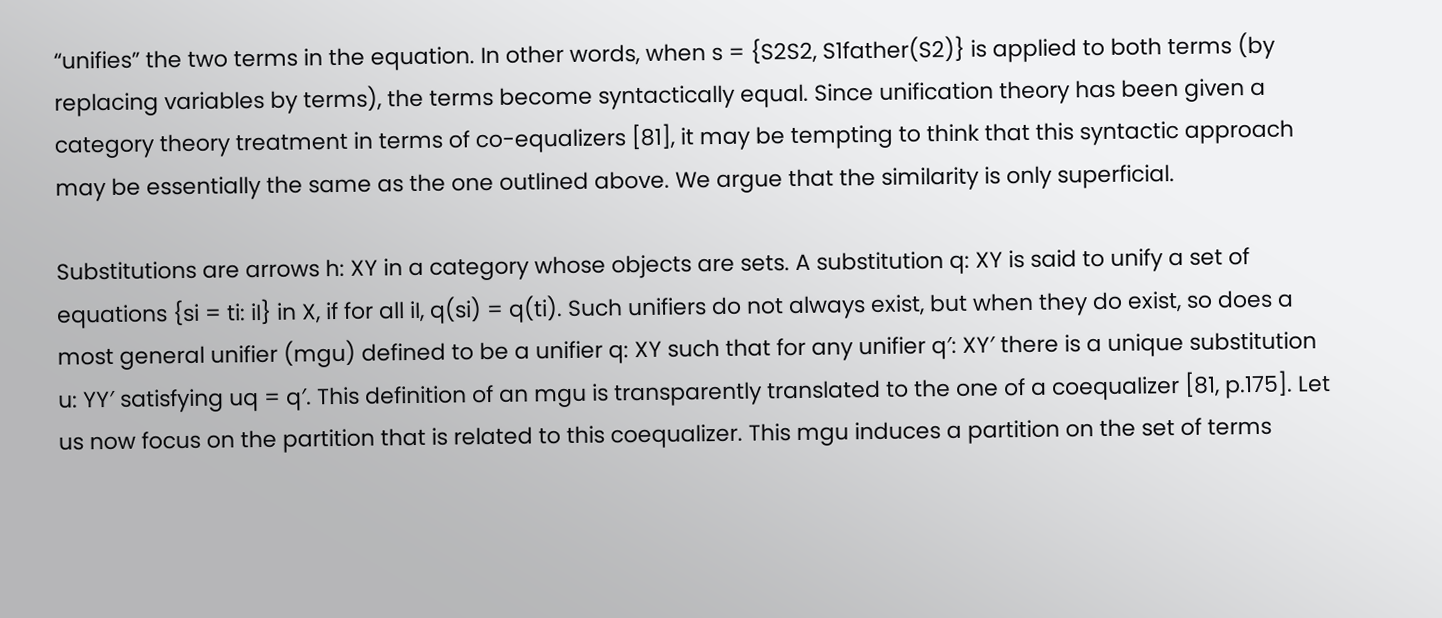“unifies” the two terms in the equation. In other words, when s = {S2S2, S1father(S2)} is applied to both terms (by replacing variables by terms), the terms become syntactically equal. Since unification theory has been given a category theory treatment in terms of co-equalizers [81], it may be tempting to think that this syntactic approach may be essentially the same as the one outlined above. We argue that the similarity is only superficial.

Substitutions are arrows h: XY in a category whose objects are sets. A substitution q: XY is said to unify a set of equations {si = ti: iI} in X, if for all iI, q(si) = q(ti). Such unifiers do not always exist, but when they do exist, so does a most general unifier (mgu) defined to be a unifier q: XY such that for any unifier q′: XY′ there is a unique substitution u: YY′ satisfying uq = q′. This definition of an mgu is transparently translated to the one of a coequalizer [81, p.175]. Let us now focus on the partition that is related to this coequalizer. This mgu induces a partition on the set of terms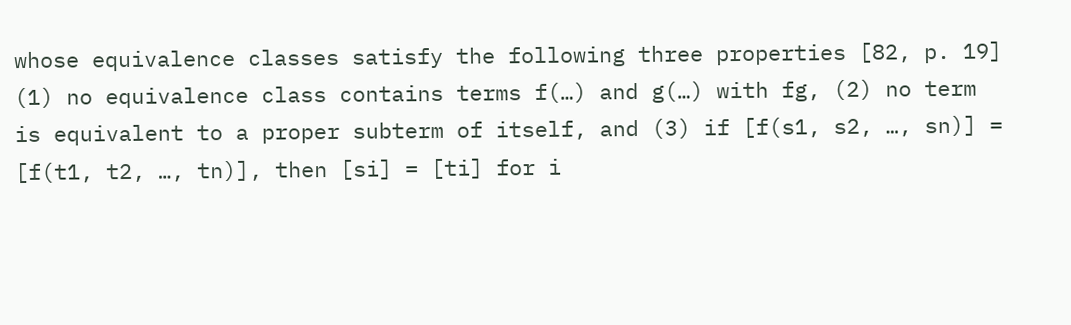whose equivalence classes satisfy the following three properties [82, p. 19] (1) no equivalence class contains terms f(…) and g(…) with fg, (2) no term is equivalent to a proper subterm of itself, and (3) if [f(s1, s2, …, sn)] = [f(t1, t2, …, tn)], then [si] = [ti] for i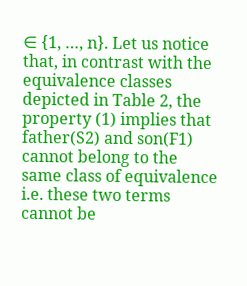∈ {1, …, n}. Let us notice that, in contrast with the equivalence classes depicted in Table 2, the property (1) implies that father(S2) and son(F1) cannot belong to the same class of equivalence i.e. these two terms cannot be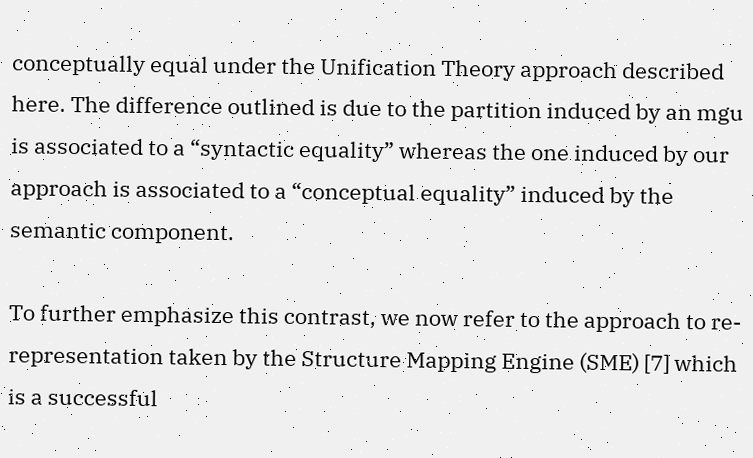conceptually equal under the Unification Theory approach described here. The difference outlined is due to the partition induced by an mgu is associated to a “syntactic equality” whereas the one induced by our approach is associated to a “conceptual equality” induced by the semantic component.

To further emphasize this contrast, we now refer to the approach to re-representation taken by the Structure Mapping Engine (SME) [7] which is a successful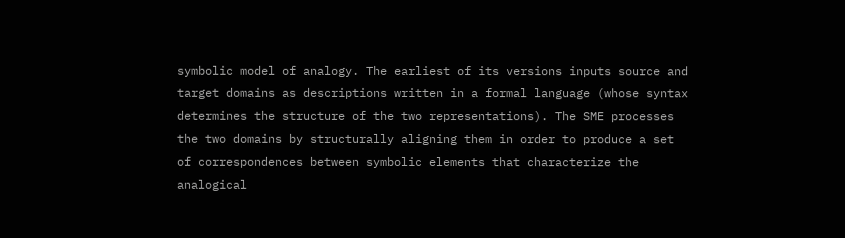symbolic model of analogy. The earliest of its versions inputs source and target domains as descriptions written in a formal language (whose syntax determines the structure of the two representations). The SME processes the two domains by structurally aligning them in order to produce a set of correspondences between symbolic elements that characterize the analogical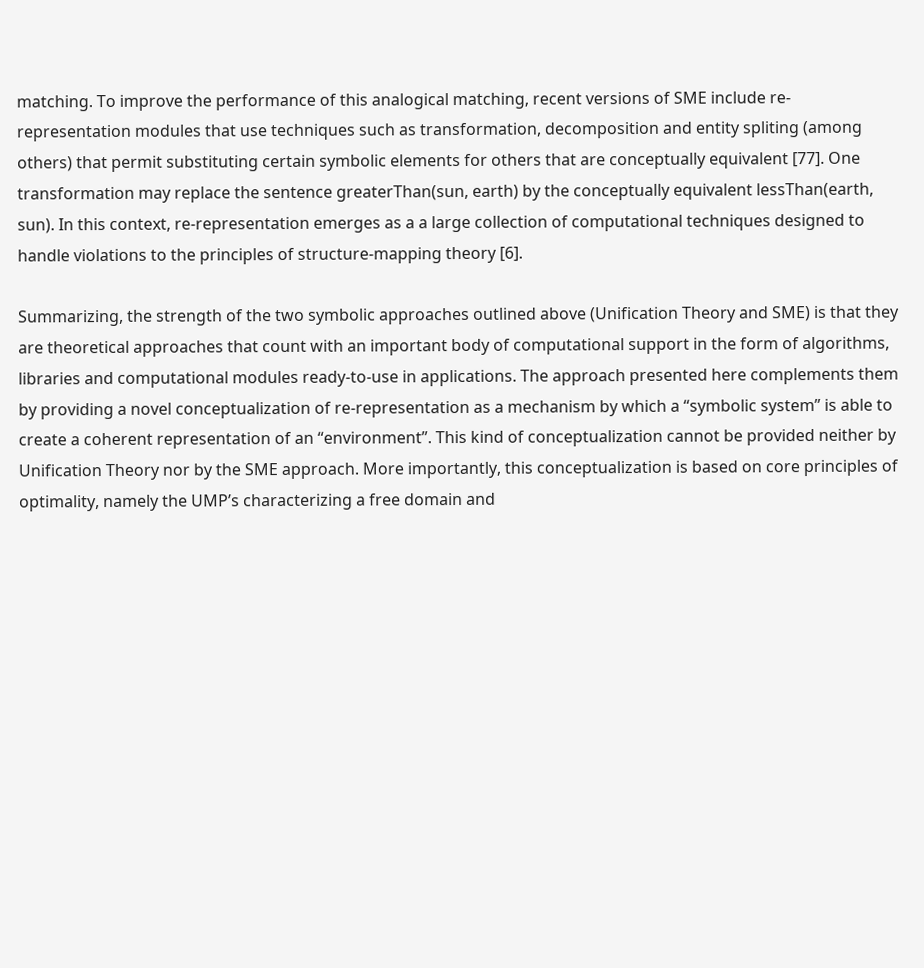matching. To improve the performance of this analogical matching, recent versions of SME include re-representation modules that use techniques such as transformation, decomposition and entity spliting (among others) that permit substituting certain symbolic elements for others that are conceptually equivalent [77]. One transformation may replace the sentence greaterThan(sun, earth) by the conceptually equivalent lessThan(earth, sun). In this context, re-representation emerges as a a large collection of computational techniques designed to handle violations to the principles of structure-mapping theory [6].

Summarizing, the strength of the two symbolic approaches outlined above (Unification Theory and SME) is that they are theoretical approaches that count with an important body of computational support in the form of algorithms, libraries and computational modules ready-to-use in applications. The approach presented here complements them by providing a novel conceptualization of re-representation as a mechanism by which a “symbolic system” is able to create a coherent representation of an “environment”. This kind of conceptualization cannot be provided neither by Unification Theory nor by the SME approach. More importantly, this conceptualization is based on core principles of optimality, namely the UMP’s characterizing a free domain and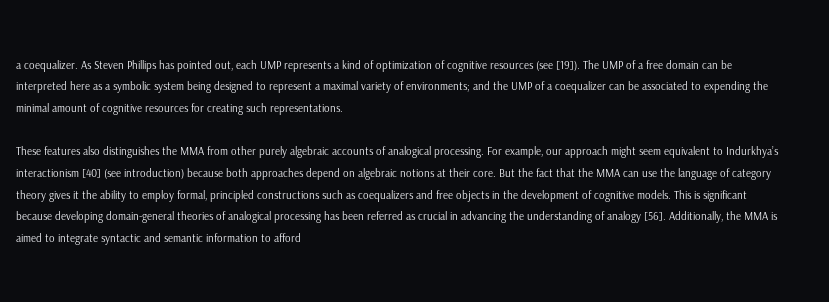a coequalizer. As Steven Phillips has pointed out, each UMP represents a kind of optimization of cognitive resources (see [19]). The UMP of a free domain can be interpreted here as a symbolic system being designed to represent a maximal variety of environments; and the UMP of a coequalizer can be associated to expending the minimal amount of cognitive resources for creating such representations.

These features also distinguishes the MMA from other purely algebraic accounts of analogical processing. For example, our approach might seem equivalent to Indurkhya’s interactionism [40] (see introduction) because both approaches depend on algebraic notions at their core. But the fact that the MMA can use the language of category theory gives it the ability to employ formal, principled constructions such as coequalizers and free objects in the development of cognitive models. This is significant because developing domain-general theories of analogical processing has been referred as crucial in advancing the understanding of analogy [56]. Additionally, the MMA is aimed to integrate syntactic and semantic information to afford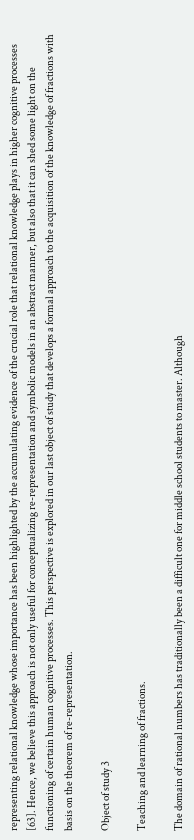representing relational knowledge whose importance has been highlighted by the accumulating evidence of the crucial role that relational knowledge plays in higher cognitive processes [63]. Hence, we believe this approach is not only useful for conceptualizing re-representation and symbolic models in an abstract manner, but also that it can shed some light on the functioning of certain human cognitive processes. This perspective is explored in our last object of study that develops a formal approach to the acquisition of the knowledge of fractions with basis on the theorem of re-representation.

Object of study 3

Teaching and learning of fractions.

The domain of rational numbers has traditionally been a difficult one for middle school students to master. Although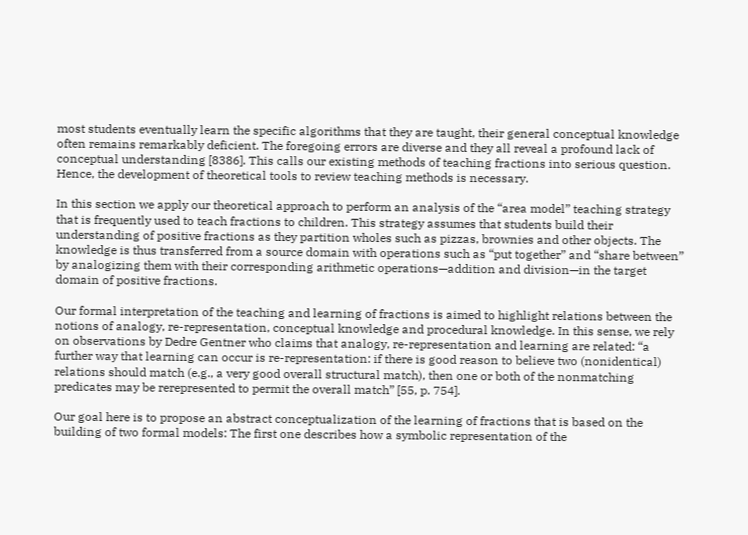most students eventually learn the specific algorithms that they are taught, their general conceptual knowledge often remains remarkably deficient. The foregoing errors are diverse and they all reveal a profound lack of conceptual understanding [8386]. This calls our existing methods of teaching fractions into serious question. Hence, the development of theoretical tools to review teaching methods is necessary.

In this section we apply our theoretical approach to perform an analysis of the “area model” teaching strategy that is frequently used to teach fractions to children. This strategy assumes that students build their understanding of positive fractions as they partition wholes such as pizzas, brownies and other objects. The knowledge is thus transferred from a source domain with operations such as “put together” and “share between” by analogizing them with their corresponding arithmetic operations—addition and division—in the target domain of positive fractions.

Our formal interpretation of the teaching and learning of fractions is aimed to highlight relations between the notions of analogy, re-representation, conceptual knowledge and procedural knowledge. In this sense, we rely on observations by Dedre Gentner who claims that analogy, re-representation and learning are related: “a further way that learning can occur is re-representation: if there is good reason to believe two (nonidentical) relations should match (e.g., a very good overall structural match), then one or both of the nonmatching predicates may be rerepresented to permit the overall match” [55, p. 754].

Our goal here is to propose an abstract conceptualization of the learning of fractions that is based on the building of two formal models: The first one describes how a symbolic representation of the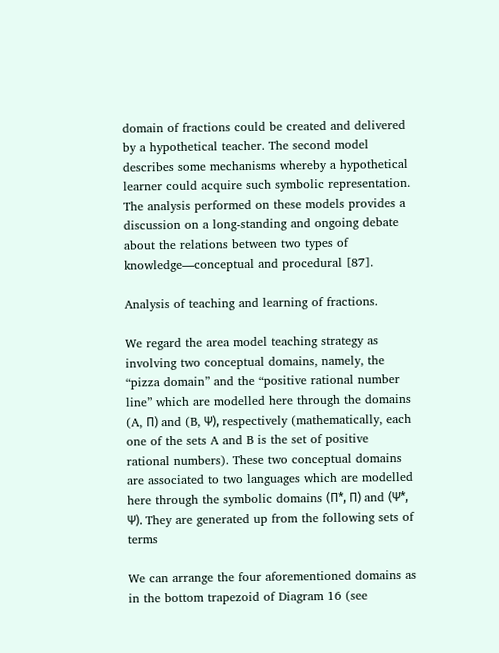domain of fractions could be created and delivered by a hypothetical teacher. The second model describes some mechanisms whereby a hypothetical learner could acquire such symbolic representation. The analysis performed on these models provides a discussion on a long-standing and ongoing debate about the relations between two types of knowledge—conceptual and procedural [87].

Analysis of teaching and learning of fractions.

We regard the area model teaching strategy as involving two conceptual domains, namely, the “pizza domain” and the “positive rational number line” which are modelled here through the domains (A, Π) and (B, Ψ), respectively (mathematically, each one of the sets A and B is the set of positive rational numbers). These two conceptual domains are associated to two languages which are modelled here through the symbolic domains (Π*, Π) and (Ψ*, Ψ). They are generated up from the following sets of terms

We can arrange the four aforementioned domains as in the bottom trapezoid of Diagram 16 (see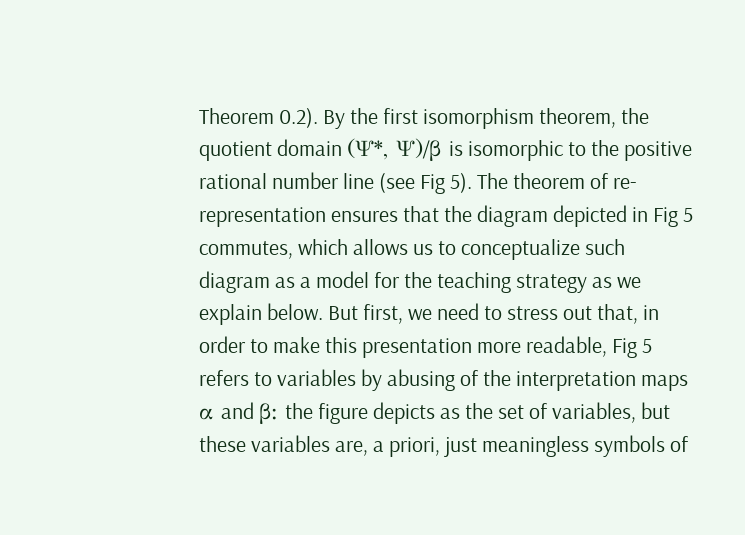Theorem 0.2). By the first isomorphism theorem, the quotient domain (Ψ*, Ψ)/β is isomorphic to the positive rational number line (see Fig 5). The theorem of re-representation ensures that the diagram depicted in Fig 5 commutes, which allows us to conceptualize such diagram as a model for the teaching strategy as we explain below. But first, we need to stress out that, in order to make this presentation more readable, Fig 5 refers to variables by abusing of the interpretation maps α and β: the figure depicts as the set of variables, but these variables are, a priori, just meaningless symbols of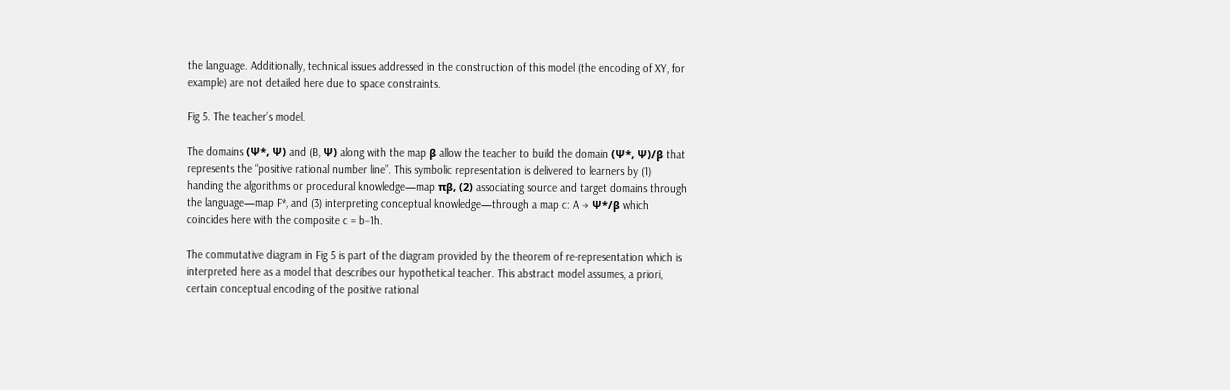the language. Additionally, technical issues addressed in the construction of this model (the encoding of XY, for example) are not detailed here due to space constraints.

Fig 5. The teacher’s model.

The domains (Ψ*, Ψ) and (B, Ψ) along with the map β allow the teacher to build the domain (Ψ*, Ψ)/β that represents the “positive rational number line”. This symbolic representation is delivered to learners by (1) handing the algorithms or procedural knowledge—map πβ, (2) associating source and target domains through the language—map F*, and (3) interpreting conceptual knowledge—through a map c: A → Ψ*/β which coincides here with the composite c = b−1h.

The commutative diagram in Fig 5 is part of the diagram provided by the theorem of re-representation which is interpreted here as a model that describes our hypothetical teacher. This abstract model assumes, a priori, certain conceptual encoding of the positive rational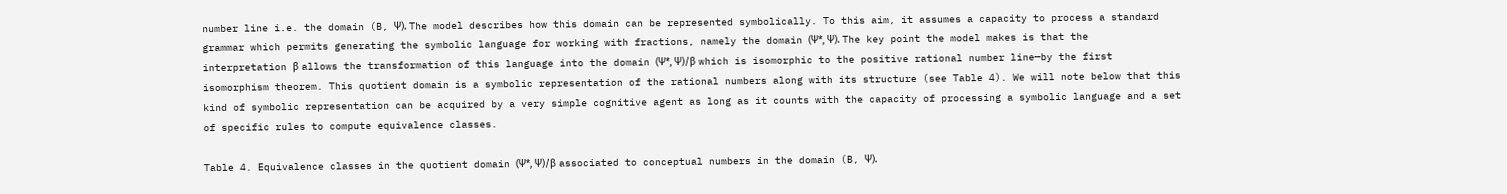number line i.e. the domain (B, Ψ). The model describes how this domain can be represented symbolically. To this aim, it assumes a capacity to process a standard grammar which permits generating the symbolic language for working with fractions, namely the domain (Ψ*, Ψ). The key point the model makes is that the interpretation β allows the transformation of this language into the domain (Ψ*, Ψ)/β which is isomorphic to the positive rational number line—by the first isomorphism theorem. This quotient domain is a symbolic representation of the rational numbers along with its structure (see Table 4). We will note below that this kind of symbolic representation can be acquired by a very simple cognitive agent as long as it counts with the capacity of processing a symbolic language and a set of specific rules to compute equivalence classes.

Table 4. Equivalence classes in the quotient domain (Ψ*, Ψ)/β associated to conceptual numbers in the domain (B, Ψ).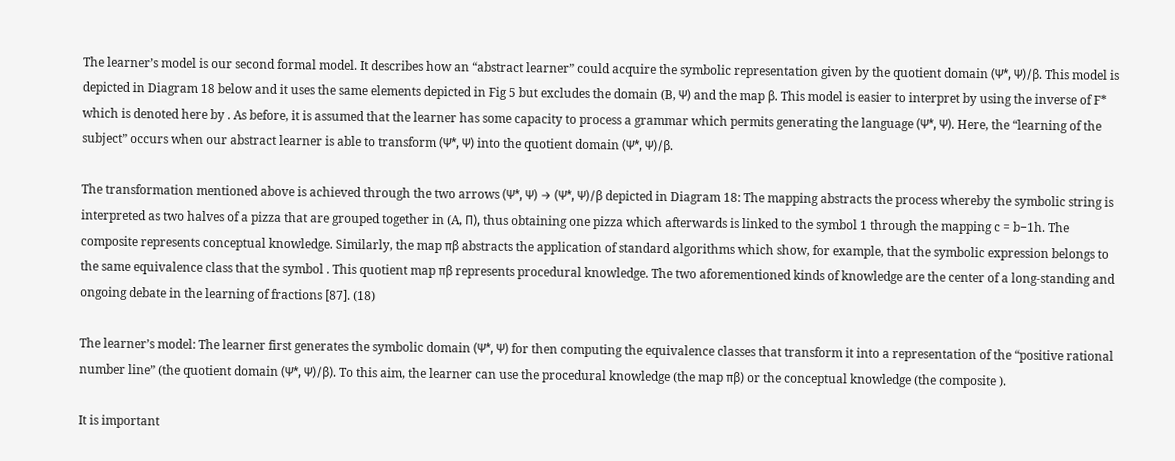The learner’s model is our second formal model. It describes how an “abstract learner” could acquire the symbolic representation given by the quotient domain (Ψ*, Ψ)/β. This model is depicted in Diagram 18 below and it uses the same elements depicted in Fig 5 but excludes the domain (B, Ψ) and the map β. This model is easier to interpret by using the inverse of F* which is denoted here by . As before, it is assumed that the learner has some capacity to process a grammar which permits generating the language (Ψ*, Ψ). Here, the “learning of the subject” occurs when our abstract learner is able to transform (Ψ*, Ψ) into the quotient domain (Ψ*, Ψ)/β.

The transformation mentioned above is achieved through the two arrows (Ψ*, Ψ) → (Ψ*, Ψ)/β depicted in Diagram 18: The mapping abstracts the process whereby the symbolic string is interpreted as two halves of a pizza that are grouped together in (A, Π), thus obtaining one pizza which afterwards is linked to the symbol 1 through the mapping c = b−1h. The composite represents conceptual knowledge. Similarly, the map πβ abstracts the application of standard algorithms which show, for example, that the symbolic expression belongs to the same equivalence class that the symbol . This quotient map πβ represents procedural knowledge. The two aforementioned kinds of knowledge are the center of a long-standing and ongoing debate in the learning of fractions [87]. (18)

The learner’s model: The learner first generates the symbolic domain (Ψ*, Ψ) for then computing the equivalence classes that transform it into a representation of the “positive rational number line” (the quotient domain (Ψ*, Ψ)/β). To this aim, the learner can use the procedural knowledge (the map πβ) or the conceptual knowledge (the composite ).

It is important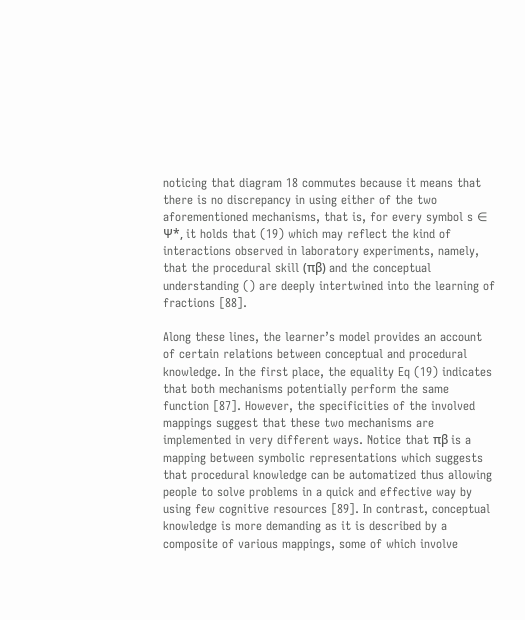noticing that diagram 18 commutes because it means that there is no discrepancy in using either of the two aforementioned mechanisms, that is, for every symbol s ∈ Ψ*, it holds that (19) which may reflect the kind of interactions observed in laboratory experiments, namely, that the procedural skill (πβ) and the conceptual understanding () are deeply intertwined into the learning of fractions [88].

Along these lines, the learner’s model provides an account of certain relations between conceptual and procedural knowledge. In the first place, the equality Eq (19) indicates that both mechanisms potentially perform the same function [87]. However, the specificities of the involved mappings suggest that these two mechanisms are implemented in very different ways. Notice that πβ is a mapping between symbolic representations which suggests that procedural knowledge can be automatized thus allowing people to solve problems in a quick and effective way by using few cognitive resources [89]. In contrast, conceptual knowledge is more demanding as it is described by a composite of various mappings, some of which involve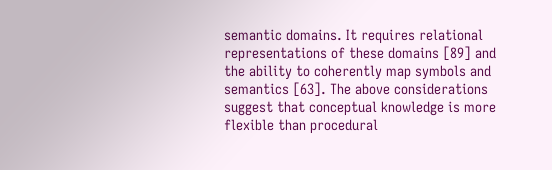semantic domains. It requires relational representations of these domains [89] and the ability to coherently map symbols and semantics [63]. The above considerations suggest that conceptual knowledge is more flexible than procedural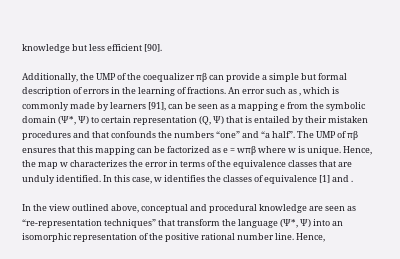knowledge but less efficient [90].

Additionally, the UMP of the coequalizer πβ can provide a simple but formal description of errors in the learning of fractions. An error such as , which is commonly made by learners [91], can be seen as a mapping e from the symbolic domain (Ψ*, Ψ) to certain representation (Q, Ψ) that is entailed by their mistaken procedures and that confounds the numbers “one” and “a half”. The UMP of πβ ensures that this mapping can be factorized as e = wπβ where w is unique. Hence, the map w characterizes the error in terms of the equivalence classes that are unduly identified. In this case, w identifies the classes of equivalence [1] and .

In the view outlined above, conceptual and procedural knowledge are seen as “re-representation techniques” that transform the language (Ψ*, Ψ) into an isomorphic representation of the positive rational number line. Hence,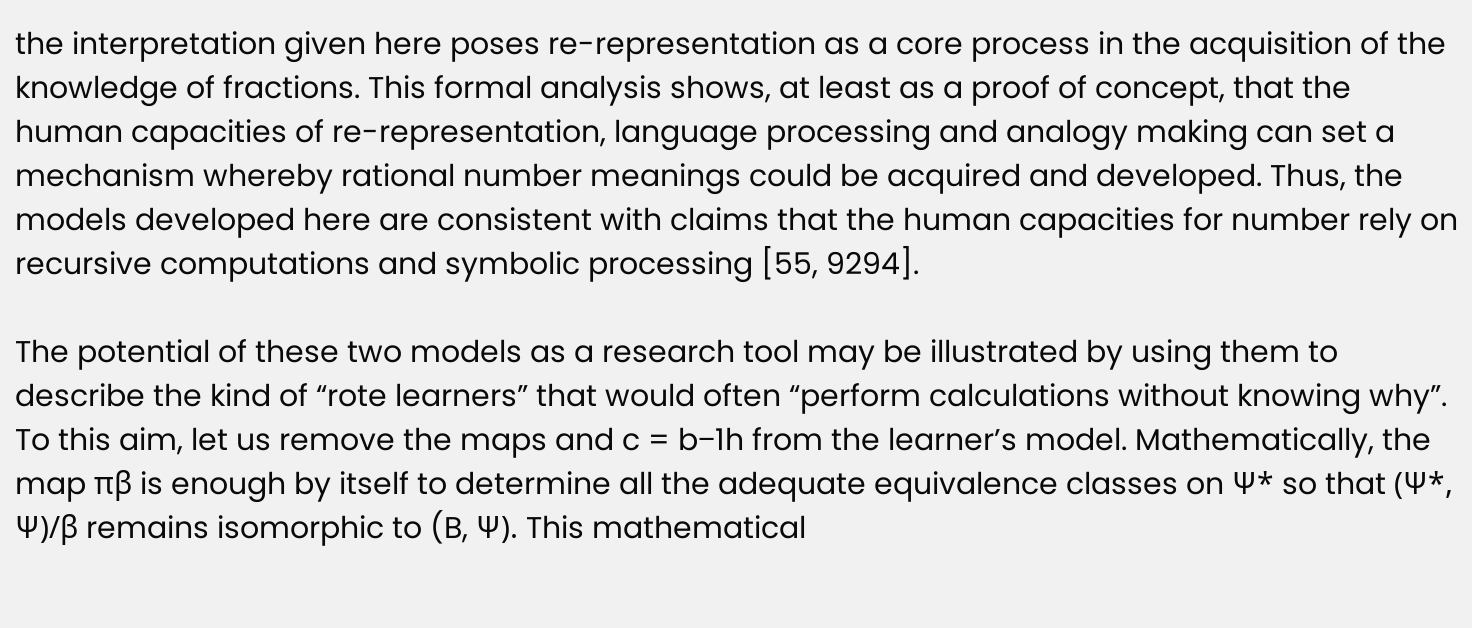the interpretation given here poses re-representation as a core process in the acquisition of the knowledge of fractions. This formal analysis shows, at least as a proof of concept, that the human capacities of re-representation, language processing and analogy making can set a mechanism whereby rational number meanings could be acquired and developed. Thus, the models developed here are consistent with claims that the human capacities for number rely on recursive computations and symbolic processing [55, 9294].

The potential of these two models as a research tool may be illustrated by using them to describe the kind of “rote learners” that would often “perform calculations without knowing why”. To this aim, let us remove the maps and c = b−1h from the learner’s model. Mathematically, the map πβ is enough by itself to determine all the adequate equivalence classes on Ψ* so that (Ψ*, Ψ)/β remains isomorphic to (B, Ψ). This mathematical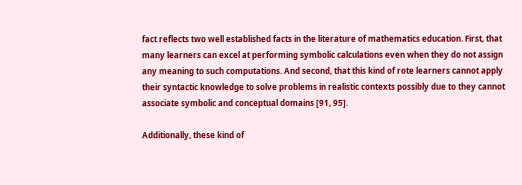fact reflects two well established facts in the literature of mathematics education. First, that many learners can excel at performing symbolic calculations even when they do not assign any meaning to such computations. And second, that this kind of rote learners cannot apply their syntactic knowledge to solve problems in realistic contexts possibly due to they cannot associate symbolic and conceptual domains [91, 95].

Additionally, these kind of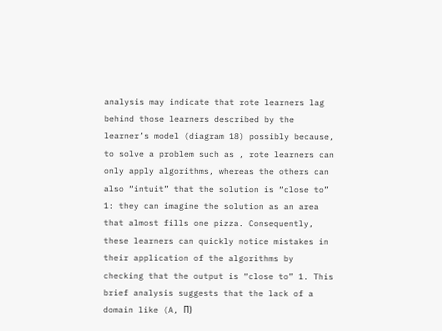analysis may indicate that rote learners lag behind those learners described by the learner’s model (diagram 18) possibly because, to solve a problem such as , rote learners can only apply algorithms, whereas the others can also “intuit” that the solution is “close to” 1: they can imagine the solution as an area that almost fills one pizza. Consequently, these learners can quickly notice mistakes in their application of the algorithms by checking that the output is “close to” 1. This brief analysis suggests that the lack of a domain like (A, Π)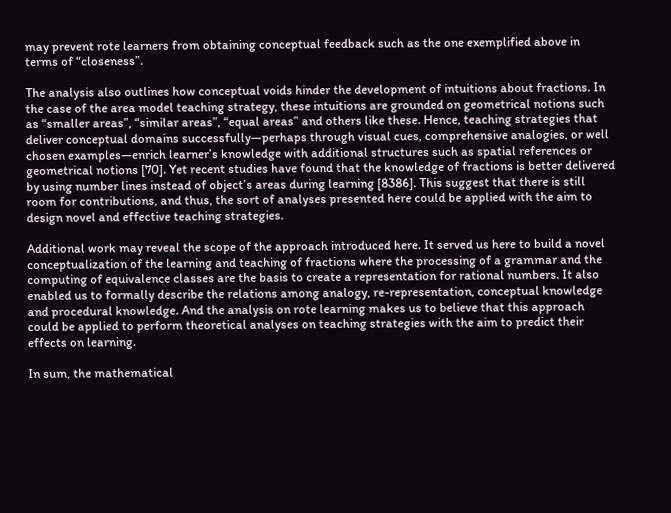may prevent rote learners from obtaining conceptual feedback such as the one exemplified above in terms of “closeness”.

The analysis also outlines how conceptual voids hinder the development of intuitions about fractions. In the case of the area model teaching strategy, these intuitions are grounded on geometrical notions such as “smaller areas”, “similar areas”, “equal areas” and others like these. Hence, teaching strategies that deliver conceptual domains successfully—perhaps through visual cues, comprehensive analogies, or well chosen examples—enrich learner’s knowledge with additional structures such as spatial references or geometrical notions [70]. Yet recent studies have found that the knowledge of fractions is better delivered by using number lines instead of object’s areas during learning [8386]. This suggest that there is still room for contributions, and thus, the sort of analyses presented here could be applied with the aim to design novel and effective teaching strategies.

Additional work may reveal the scope of the approach introduced here. It served us here to build a novel conceptualization of the learning and teaching of fractions where the processing of a grammar and the computing of equivalence classes are the basis to create a representation for rational numbers. It also enabled us to formally describe the relations among analogy, re-representation, conceptual knowledge and procedural knowledge. And the analysis on rote learning makes us to believe that this approach could be applied to perform theoretical analyses on teaching strategies with the aim to predict their effects on learning.

In sum, the mathematical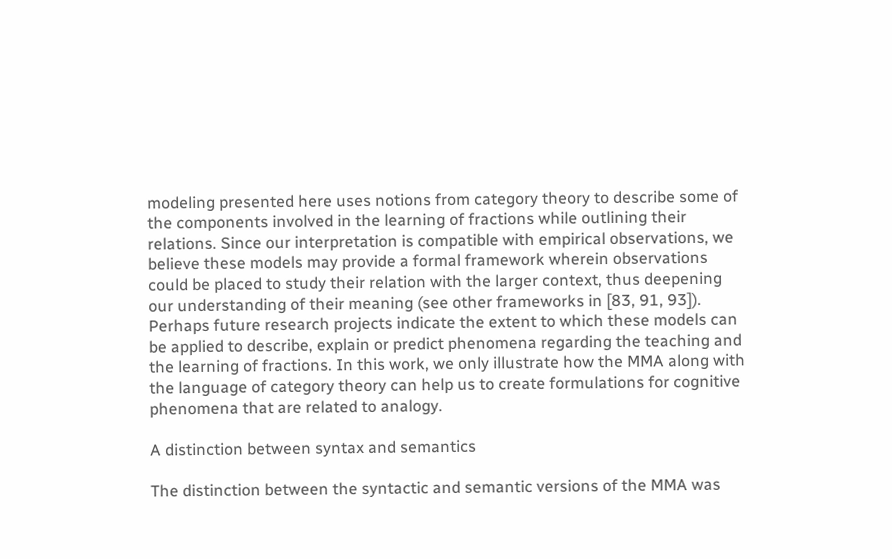modeling presented here uses notions from category theory to describe some of the components involved in the learning of fractions while outlining their relations. Since our interpretation is compatible with empirical observations, we believe these models may provide a formal framework wherein observations could be placed to study their relation with the larger context, thus deepening our understanding of their meaning (see other frameworks in [83, 91, 93]). Perhaps future research projects indicate the extent to which these models can be applied to describe, explain or predict phenomena regarding the teaching and the learning of fractions. In this work, we only illustrate how the MMA along with the language of category theory can help us to create formulations for cognitive phenomena that are related to analogy.

A distinction between syntax and semantics

The distinction between the syntactic and semantic versions of the MMA was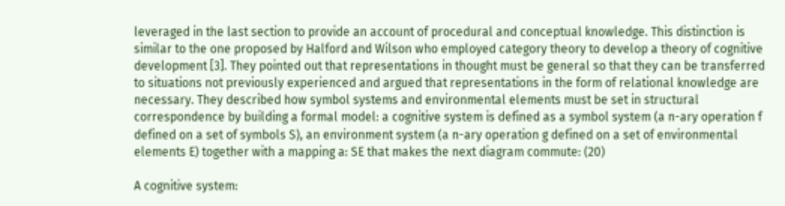leveraged in the last section to provide an account of procedural and conceptual knowledge. This distinction is similar to the one proposed by Halford and Wilson who employed category theory to develop a theory of cognitive development [3]. They pointed out that representations in thought must be general so that they can be transferred to situations not previously experienced and argued that representations in the form of relational knowledge are necessary. They described how symbol systems and environmental elements must be set in structural correspondence by building a formal model: a cognitive system is defined as a symbol system (a n-ary operation f defined on a set of symbols S), an environment system (a n-ary operation g defined on a set of environmental elements E) together with a mapping a: SE that makes the next diagram commute: (20)

A cognitive system: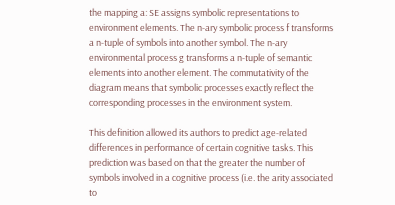the mapping a: SE assigns symbolic representations to environment elements. The n-ary symbolic process f transforms a n-tuple of symbols into another symbol. The n-ary environmental process g transforms a n-tuple of semantic elements into another element. The commutativity of the diagram means that symbolic processes exactly reflect the corresponding processes in the environment system.

This definition allowed its authors to predict age-related differences in performance of certain cognitive tasks. This prediction was based on that the greater the number of symbols involved in a cognitive process (i.e. the arity associated to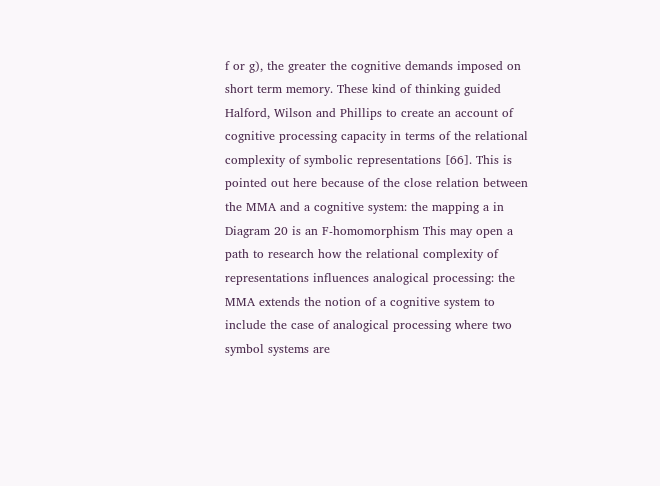f or g), the greater the cognitive demands imposed on short term memory. These kind of thinking guided Halford, Wilson and Phillips to create an account of cognitive processing capacity in terms of the relational complexity of symbolic representations [66]. This is pointed out here because of the close relation between the MMA and a cognitive system: the mapping a in Diagram 20 is an F-homomorphism This may open a path to research how the relational complexity of representations influences analogical processing: the MMA extends the notion of a cognitive system to include the case of analogical processing where two symbol systems are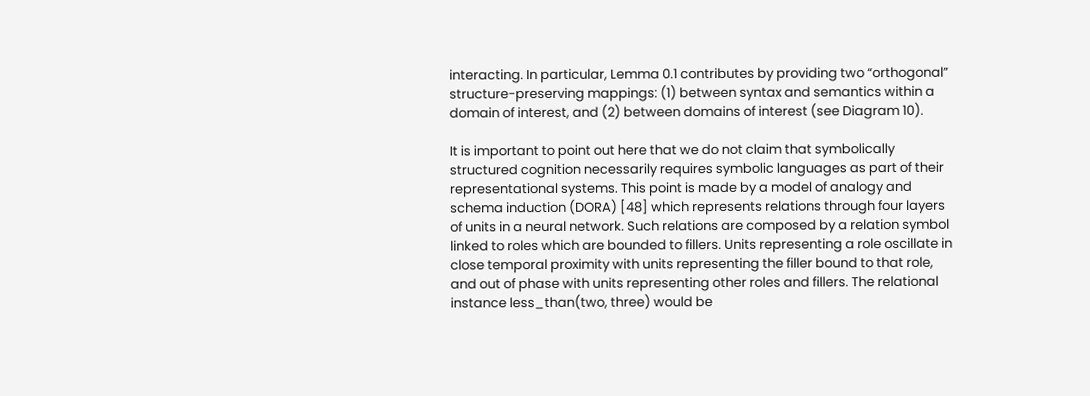interacting. In particular, Lemma 0.1 contributes by providing two “orthogonal” structure-preserving mappings: (1) between syntax and semantics within a domain of interest, and (2) between domains of interest (see Diagram 10).

It is important to point out here that we do not claim that symbolically structured cognition necessarily requires symbolic languages as part of their representational systems. This point is made by a model of analogy and schema induction (DORA) [48] which represents relations through four layers of units in a neural network. Such relations are composed by a relation symbol linked to roles which are bounded to fillers. Units representing a role oscillate in close temporal proximity with units representing the filler bound to that role, and out of phase with units representing other roles and fillers. The relational instance less_than(two, three) would be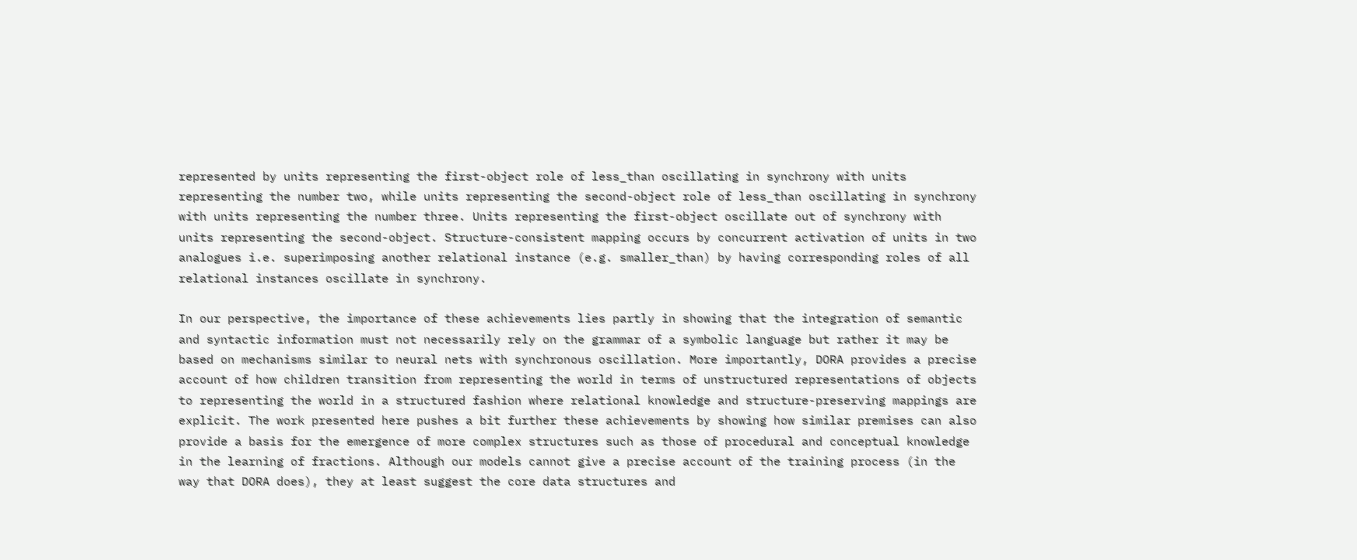represented by units representing the first-object role of less_than oscillating in synchrony with units representing the number two, while units representing the second-object role of less_than oscillating in synchrony with units representing the number three. Units representing the first-object oscillate out of synchrony with units representing the second-object. Structure-consistent mapping occurs by concurrent activation of units in two analogues i.e. superimposing another relational instance (e.g. smaller_than) by having corresponding roles of all relational instances oscillate in synchrony.

In our perspective, the importance of these achievements lies partly in showing that the integration of semantic and syntactic information must not necessarily rely on the grammar of a symbolic language but rather it may be based on mechanisms similar to neural nets with synchronous oscillation. More importantly, DORA provides a precise account of how children transition from representing the world in terms of unstructured representations of objects to representing the world in a structured fashion where relational knowledge and structure-preserving mappings are explicit. The work presented here pushes a bit further these achievements by showing how similar premises can also provide a basis for the emergence of more complex structures such as those of procedural and conceptual knowledge in the learning of fractions. Although our models cannot give a precise account of the training process (in the way that DORA does), they at least suggest the core data structures and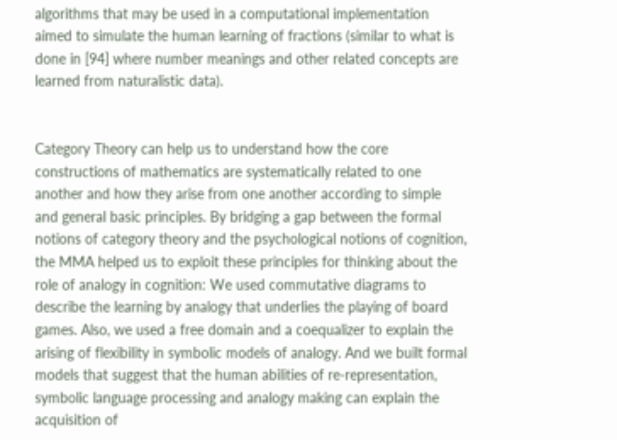algorithms that may be used in a computational implementation aimed to simulate the human learning of fractions (similar to what is done in [94] where number meanings and other related concepts are learned from naturalistic data).


Category Theory can help us to understand how the core constructions of mathematics are systematically related to one another and how they arise from one another according to simple and general basic principles. By bridging a gap between the formal notions of category theory and the psychological notions of cognition, the MMA helped us to exploit these principles for thinking about the role of analogy in cognition: We used commutative diagrams to describe the learning by analogy that underlies the playing of board games. Also, we used a free domain and a coequalizer to explain the arising of flexibility in symbolic models of analogy. And we built formal models that suggest that the human abilities of re-representation, symbolic language processing and analogy making can explain the acquisition of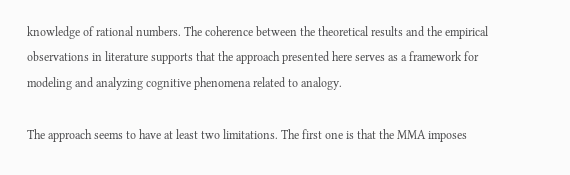knowledge of rational numbers. The coherence between the theoretical results and the empirical observations in literature supports that the approach presented here serves as a framework for modeling and analyzing cognitive phenomena related to analogy.

The approach seems to have at least two limitations. The first one is that the MMA imposes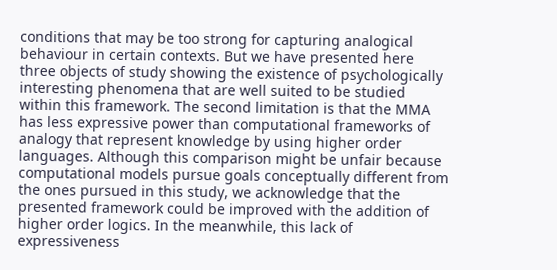conditions that may be too strong for capturing analogical behaviour in certain contexts. But we have presented here three objects of study showing the existence of psychologically interesting phenomena that are well suited to be studied within this framework. The second limitation is that the MMA has less expressive power than computational frameworks of analogy that represent knowledge by using higher order languages. Although this comparison might be unfair because computational models pursue goals conceptually different from the ones pursued in this study, we acknowledge that the presented framework could be improved with the addition of higher order logics. In the meanwhile, this lack of expressiveness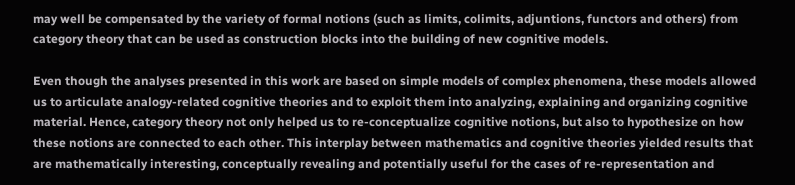may well be compensated by the variety of formal notions (such as limits, colimits, adjuntions, functors and others) from category theory that can be used as construction blocks into the building of new cognitive models.

Even though the analyses presented in this work are based on simple models of complex phenomena, these models allowed us to articulate analogy-related cognitive theories and to exploit them into analyzing, explaining and organizing cognitive material. Hence, category theory not only helped us to re-conceptualize cognitive notions, but also to hypothesize on how these notions are connected to each other. This interplay between mathematics and cognitive theories yielded results that are mathematically interesting, conceptually revealing and potentially useful for the cases of re-representation and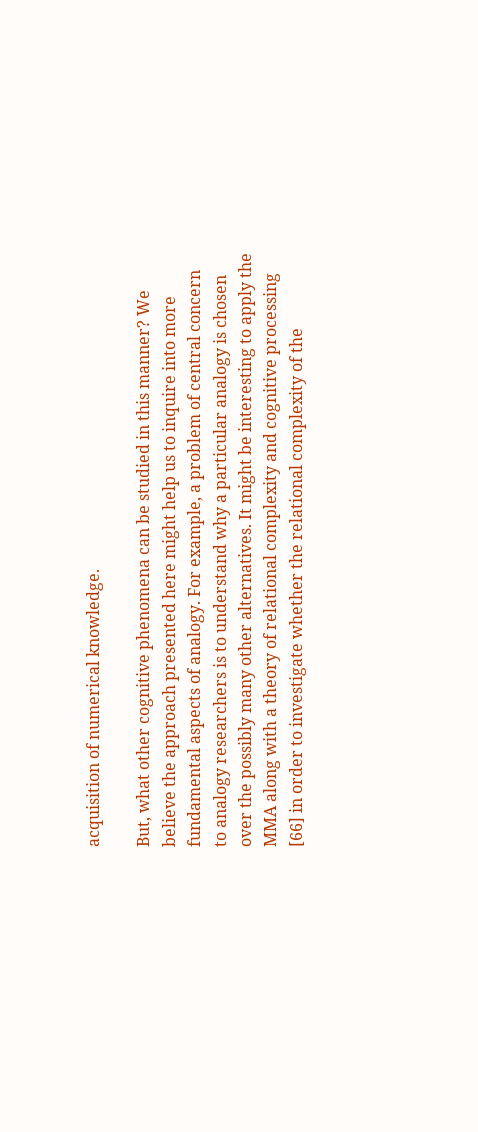acquisition of numerical knowledge.

But, what other cognitive phenomena can be studied in this manner? We believe the approach presented here might help us to inquire into more fundamental aspects of analogy. For example, a problem of central concern to analogy researchers is to understand why a particular analogy is chosen over the possibly many other alternatives. It might be interesting to apply the MMA along with a theory of relational complexity and cognitive processing [66] in order to investigate whether the relational complexity of the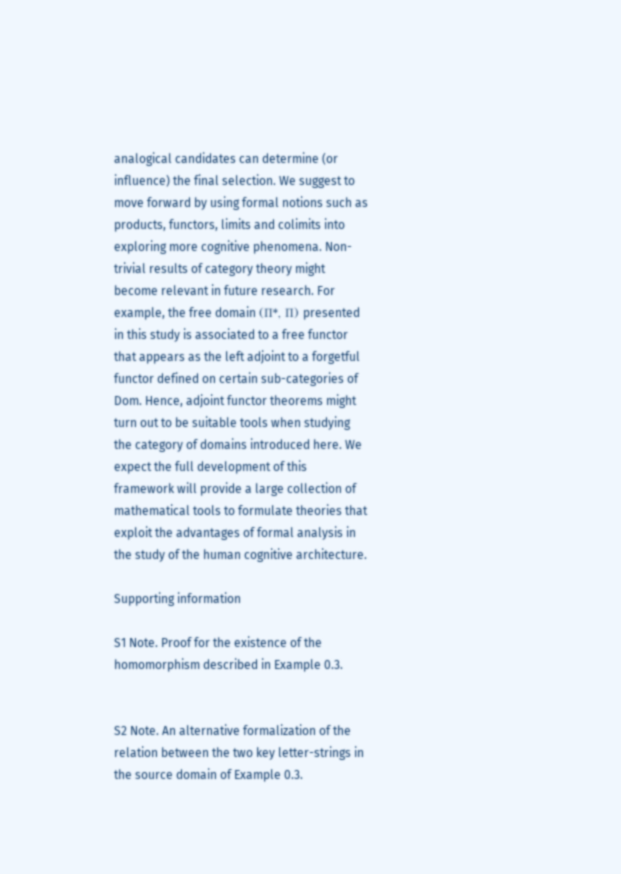analogical candidates can determine (or influence) the final selection. We suggest to move forward by using formal notions such as products, functors, limits and colimits into exploring more cognitive phenomena. Non-trivial results of category theory might become relevant in future research. For example, the free domain (Π*, Π) presented in this study is associated to a free functor that appears as the left adjoint to a forgetful functor defined on certain sub-categories of Dom. Hence, adjoint functor theorems might turn out to be suitable tools when studying the category of domains introduced here. We expect the full development of this framework will provide a large collection of mathematical tools to formulate theories that exploit the advantages of formal analysis in the study of the human cognitive architecture.

Supporting information

S1 Note. Proof for the existence of the homomorphism described in Example 0.3.


S2 Note. An alternative formalization of the relation between the two key letter-strings in the source domain of Example 0.3.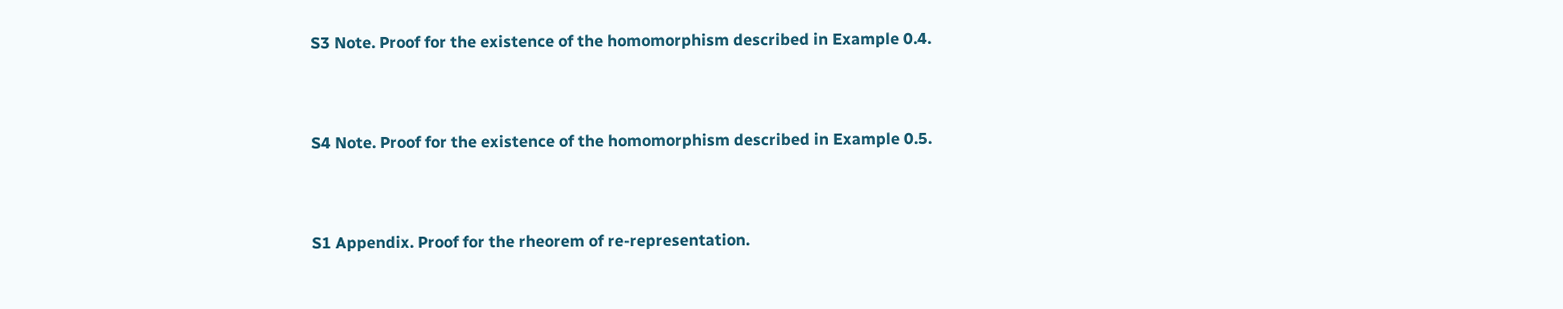S3 Note. Proof for the existence of the homomorphism described in Example 0.4.


S4 Note. Proof for the existence of the homomorphism described in Example 0.5.


S1 Appendix. Proof for the rheorem of re-representation.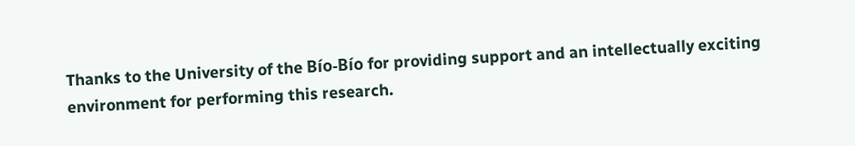Thanks to the University of the Bío-Bío for providing support and an intellectually exciting environment for performing this research.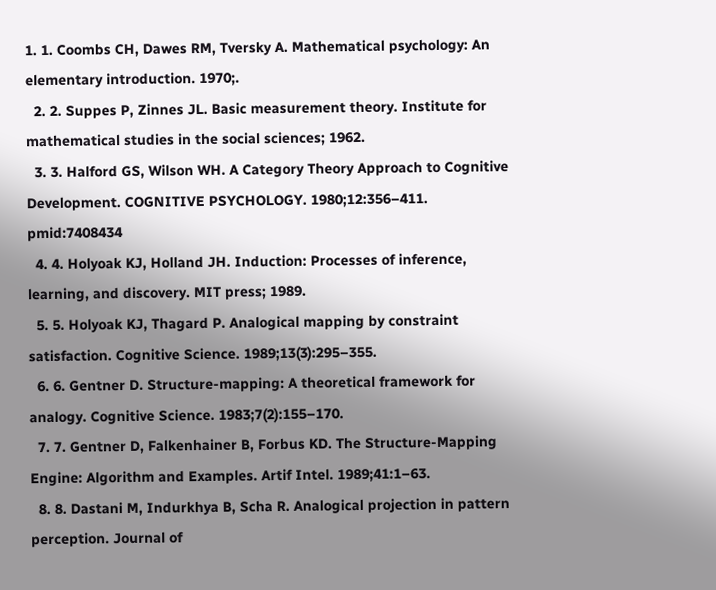1. 1. Coombs CH, Dawes RM, Tversky A. Mathematical psychology: An elementary introduction. 1970;.
  2. 2. Suppes P, Zinnes JL. Basic measurement theory. Institute for mathematical studies in the social sciences; 1962.
  3. 3. Halford GS, Wilson WH. A Category Theory Approach to Cognitive Development. COGNITIVE PSYCHOLOGY. 1980;12:356–411. pmid:7408434
  4. 4. Holyoak KJ, Holland JH. Induction: Processes of inference, learning, and discovery. MIT press; 1989.
  5. 5. Holyoak KJ, Thagard P. Analogical mapping by constraint satisfaction. Cognitive Science. 1989;13(3):295–355.
  6. 6. Gentner D. Structure-mapping: A theoretical framework for analogy. Cognitive Science. 1983;7(2):155–170.
  7. 7. Gentner D, Falkenhainer B, Forbus KD. The Structure-Mapping Engine: Algorithm and Examples. Artif Intel. 1989;41:1–63.
  8. 8. Dastani M, Indurkhya B, Scha R. Analogical projection in pattern perception. Journal of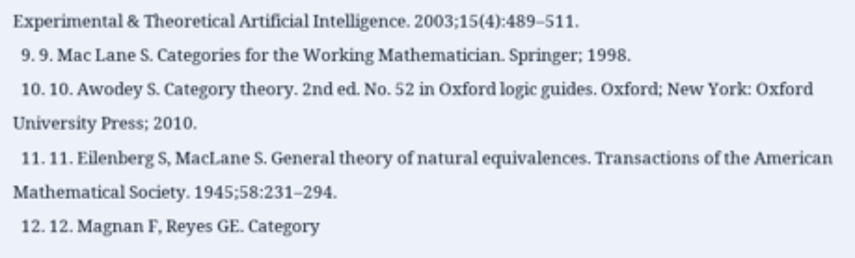Experimental & Theoretical Artificial Intelligence. 2003;15(4):489–511.
  9. 9. Mac Lane S. Categories for the Working Mathematician. Springer; 1998.
  10. 10. Awodey S. Category theory. 2nd ed. No. 52 in Oxford logic guides. Oxford; New York: Oxford University Press; 2010.
  11. 11. Eilenberg S, MacLane S. General theory of natural equivalences. Transactions of the American Mathematical Society. 1945;58:231–294.
  12. 12. Magnan F, Reyes GE. Category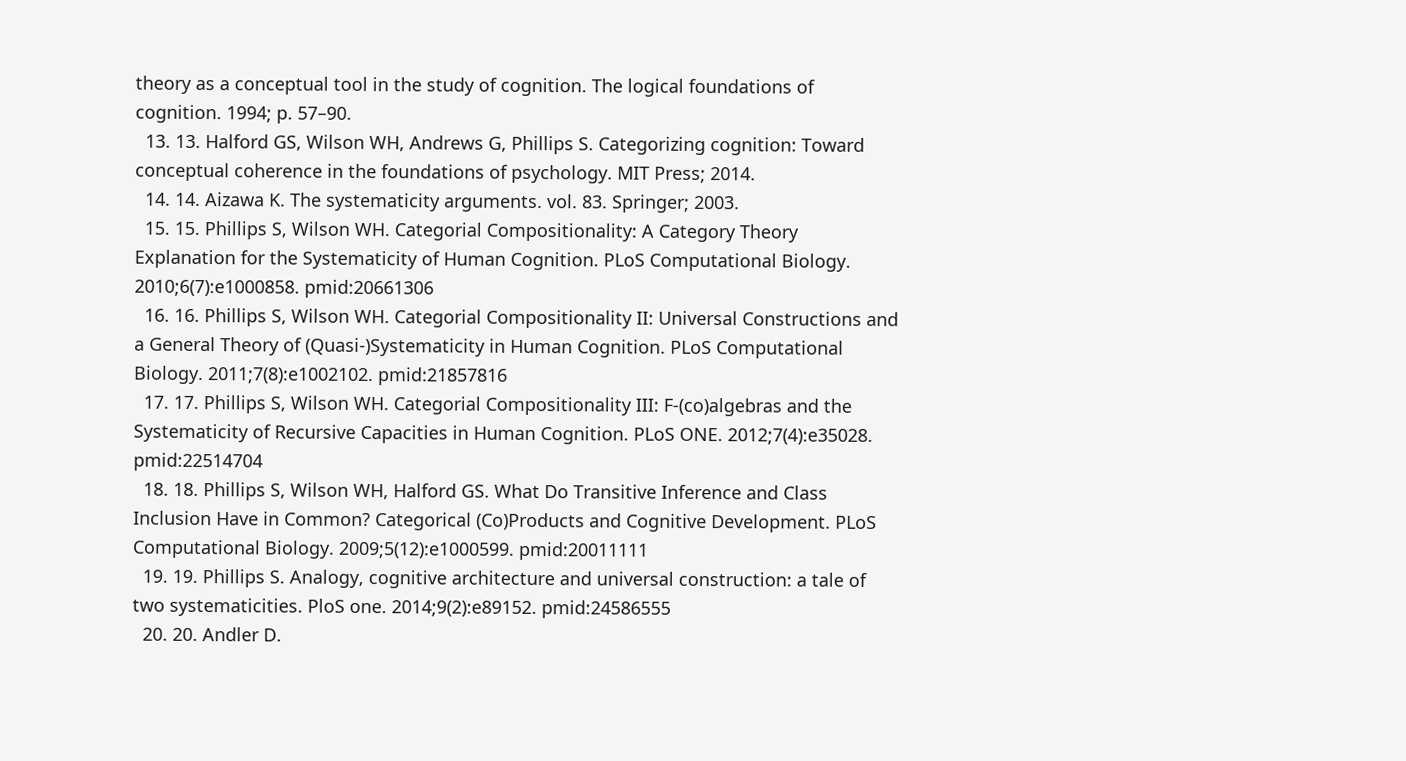theory as a conceptual tool in the study of cognition. The logical foundations of cognition. 1994; p. 57–90.
  13. 13. Halford GS, Wilson WH, Andrews G, Phillips S. Categorizing cognition: Toward conceptual coherence in the foundations of psychology. MIT Press; 2014.
  14. 14. Aizawa K. The systematicity arguments. vol. 83. Springer; 2003.
  15. 15. Phillips S, Wilson WH. Categorial Compositionality: A Category Theory Explanation for the Systematicity of Human Cognition. PLoS Computational Biology. 2010;6(7):e1000858. pmid:20661306
  16. 16. Phillips S, Wilson WH. Categorial Compositionality II: Universal Constructions and a General Theory of (Quasi-)Systematicity in Human Cognition. PLoS Computational Biology. 2011;7(8):e1002102. pmid:21857816
  17. 17. Phillips S, Wilson WH. Categorial Compositionality III: F-(co)algebras and the Systematicity of Recursive Capacities in Human Cognition. PLoS ONE. 2012;7(4):e35028. pmid:22514704
  18. 18. Phillips S, Wilson WH, Halford GS. What Do Transitive Inference and Class Inclusion Have in Common? Categorical (Co)Products and Cognitive Development. PLoS Computational Biology. 2009;5(12):e1000599. pmid:20011111
  19. 19. Phillips S. Analogy, cognitive architecture and universal construction: a tale of two systematicities. PloS one. 2014;9(2):e89152. pmid:24586555
  20. 20. Andler D.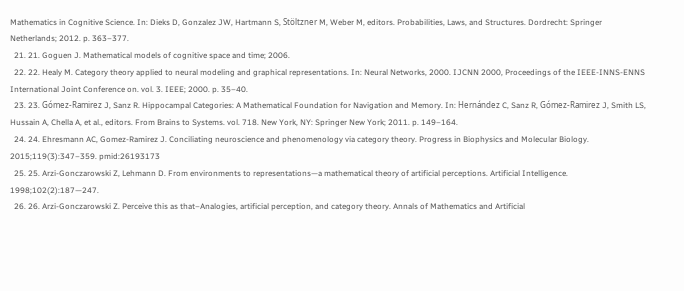Mathematics in Cognitive Science. In: Dieks D, Gonzalez JW, Hartmann S, Stöltzner M, Weber M, editors. Probabilities, Laws, and Structures. Dordrecht: Springer Netherlands; 2012. p. 363–377.
  21. 21. Goguen J. Mathematical models of cognitive space and time; 2006.
  22. 22. Healy M. Category theory applied to neural modeling and graphical representations. In: Neural Networks, 2000. IJCNN 2000, Proceedings of the IEEE-INNS-ENNS International Joint Conference on. vol. 3. IEEE; 2000. p. 35–40.
  23. 23. Gómez-Ramirez J, Sanz R. Hippocampal Categories: A Mathematical Foundation for Navigation and Memory. In: Hernández C, Sanz R, Gómez-Ramirez J, Smith LS, Hussain A, Chella A, et al., editors. From Brains to Systems. vol. 718. New York, NY: Springer New York; 2011. p. 149–164.
  24. 24. Ehresmann AC, Gomez-Ramirez J. Conciliating neuroscience and phenomenology via category theory. Progress in Biophysics and Molecular Biology. 2015;119(3):347–359. pmid:26193173
  25. 25. Arzi-Gonczarowski Z, Lehmann D. From environments to representations—a mathematical theory of artificial perceptions. Artificial Intelligence. 1998;102(2):187—247.
  26. 26. Arzi-Gonczarowski Z. Perceive this as that–Analogies, artificial perception, and category theory. Annals of Mathematics and Artificial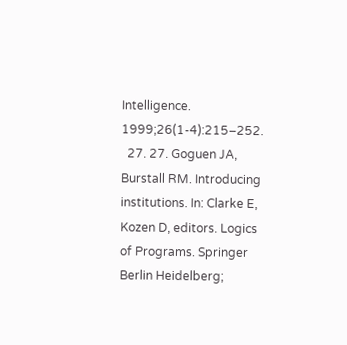Intelligence. 1999;26(1-4):215–252.
  27. 27. Goguen JA, Burstall RM. Introducing institutions. In: Clarke E, Kozen D, editors. Logics of Programs. Springer Berlin Heidelberg;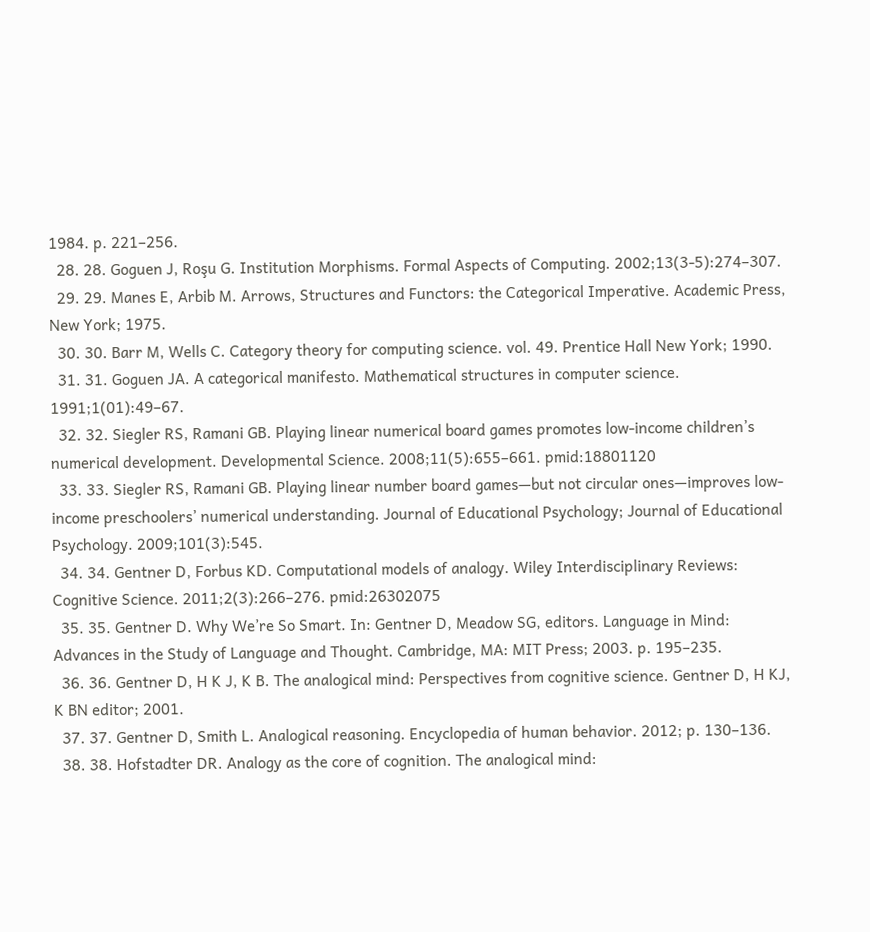1984. p. 221–256.
  28. 28. Goguen J, Roşu G. Institution Morphisms. Formal Aspects of Computing. 2002;13(3-5):274–307.
  29. 29. Manes E, Arbib M. Arrows, Structures and Functors: the Categorical Imperative. Academic Press, New York; 1975.
  30. 30. Barr M, Wells C. Category theory for computing science. vol. 49. Prentice Hall New York; 1990.
  31. 31. Goguen JA. A categorical manifesto. Mathematical structures in computer science. 1991;1(01):49–67.
  32. 32. Siegler RS, Ramani GB. Playing linear numerical board games promotes low-income children’s numerical development. Developmental Science. 2008;11(5):655–661. pmid:18801120
  33. 33. Siegler RS, Ramani GB. Playing linear number board games—but not circular ones—improves low-income preschoolers’ numerical understanding. Journal of Educational Psychology; Journal of Educational Psychology. 2009;101(3):545.
  34. 34. Gentner D, Forbus KD. Computational models of analogy. Wiley Interdisciplinary Reviews: Cognitive Science. 2011;2(3):266–276. pmid:26302075
  35. 35. Gentner D. Why We’re So Smart. In: Gentner D, Meadow SG, editors. Language in Mind: Advances in the Study of Language and Thought. Cambridge, MA: MIT Press; 2003. p. 195–235.
  36. 36. Gentner D, H K J, K B. The analogical mind: Perspectives from cognitive science. Gentner D, H KJ, K BN editor; 2001.
  37. 37. Gentner D, Smith L. Analogical reasoning. Encyclopedia of human behavior. 2012; p. 130–136.
  38. 38. Hofstadter DR. Analogy as the core of cognition. The analogical mind: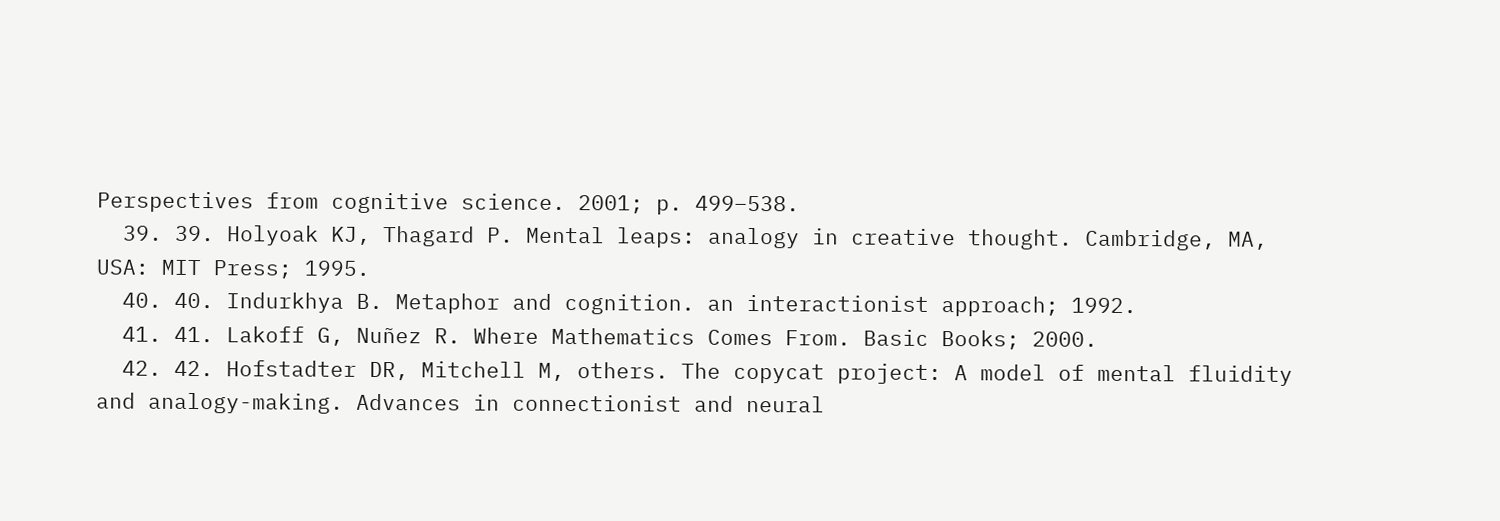Perspectives from cognitive science. 2001; p. 499–538.
  39. 39. Holyoak KJ, Thagard P. Mental leaps: analogy in creative thought. Cambridge, MA, USA: MIT Press; 1995.
  40. 40. Indurkhya B. Metaphor and cognition. an interactionist approach; 1992.
  41. 41. Lakoff G, Nuñez R. Where Mathematics Comes From. Basic Books; 2000.
  42. 42. Hofstadter DR, Mitchell M, others. The copycat project: A model of mental fluidity and analogy-making. Advances in connectionist and neural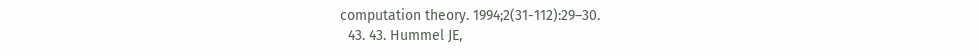computation theory. 1994;2(31-112):29–30.
  43. 43. Hummel JE,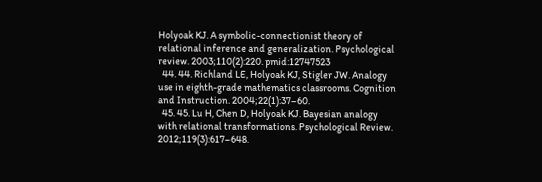Holyoak KJ. A symbolic-connectionist theory of relational inference and generalization. Psychological review. 2003;110(2):220. pmid:12747523
  44. 44. Richland LE, Holyoak KJ, Stigler JW. Analogy use in eighth-grade mathematics classrooms. Cognition and Instruction. 2004;22(1):37–60.
  45. 45. Lu H, Chen D, Holyoak KJ. Bayesian analogy with relational transformations. Psychological Review. 2012;119(3):617–648.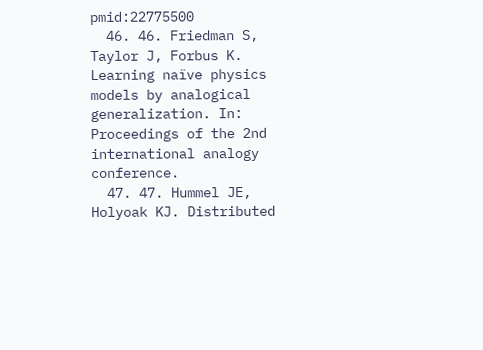pmid:22775500
  46. 46. Friedman S, Taylor J, Forbus K. Learning naïve physics models by analogical generalization. In: Proceedings of the 2nd international analogy conference.
  47. 47. Hummel JE, Holyoak KJ. Distributed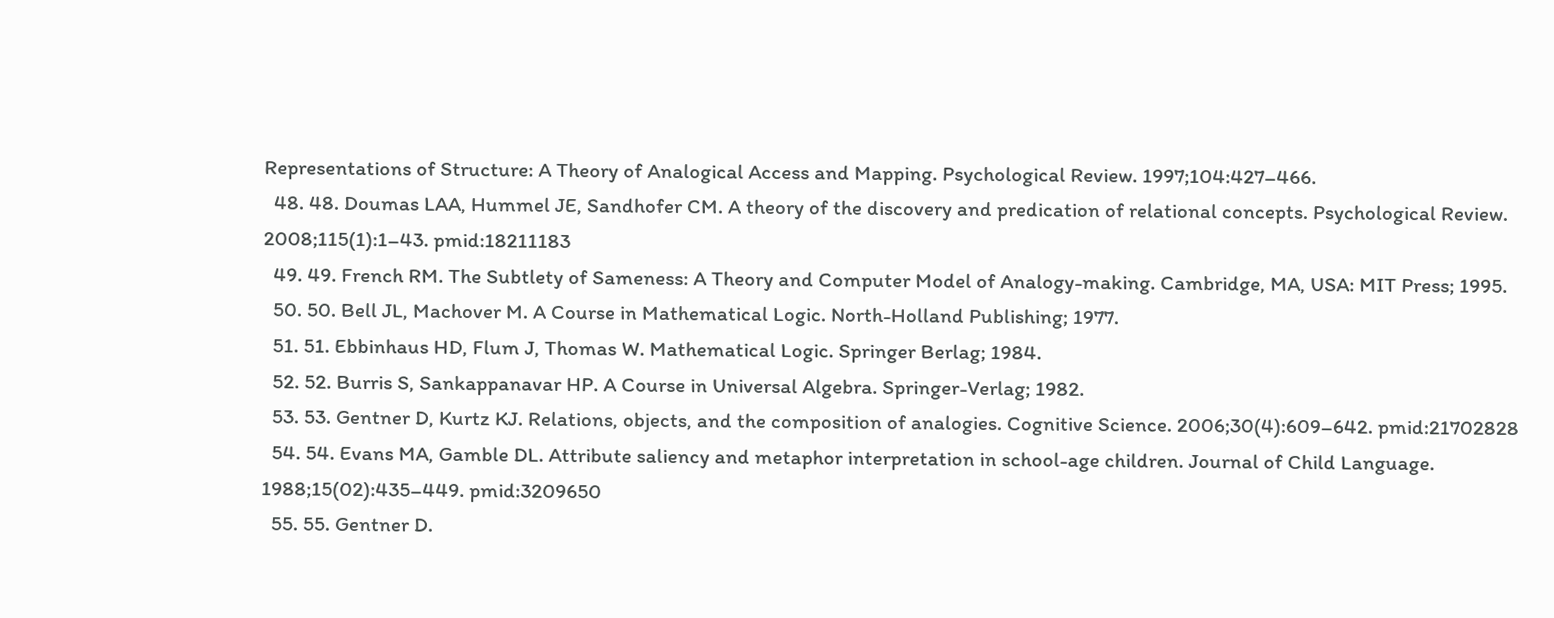Representations of Structure: A Theory of Analogical Access and Mapping. Psychological Review. 1997;104:427–466.
  48. 48. Doumas LAA, Hummel JE, Sandhofer CM. A theory of the discovery and predication of relational concepts. Psychological Review. 2008;115(1):1–43. pmid:18211183
  49. 49. French RM. The Subtlety of Sameness: A Theory and Computer Model of Analogy-making. Cambridge, MA, USA: MIT Press; 1995.
  50. 50. Bell JL, Machover M. A Course in Mathematical Logic. North-Holland Publishing; 1977.
  51. 51. Ebbinhaus HD, Flum J, Thomas W. Mathematical Logic. Springer Berlag; 1984.
  52. 52. Burris S, Sankappanavar HP. A Course in Universal Algebra. Springer-Verlag; 1982.
  53. 53. Gentner D, Kurtz KJ. Relations, objects, and the composition of analogies. Cognitive Science. 2006;30(4):609–642. pmid:21702828
  54. 54. Evans MA, Gamble DL. Attribute saliency and metaphor interpretation in school-age children. Journal of Child Language. 1988;15(02):435–449. pmid:3209650
  55. 55. Gentner D.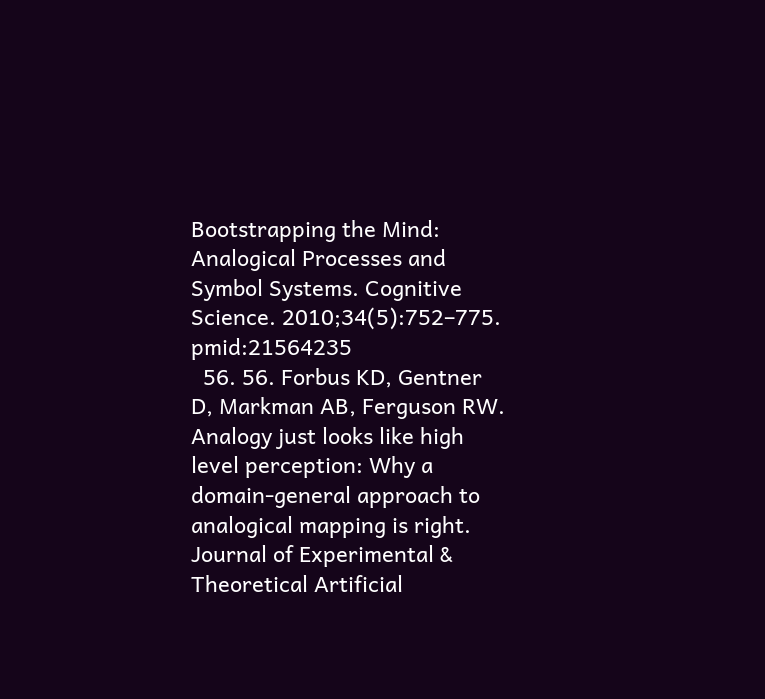Bootstrapping the Mind: Analogical Processes and Symbol Systems. Cognitive Science. 2010;34(5):752–775. pmid:21564235
  56. 56. Forbus KD, Gentner D, Markman AB, Ferguson RW. Analogy just looks like high level perception: Why a domain-general approach to analogical mapping is right. Journal of Experimental & Theoretical Artificial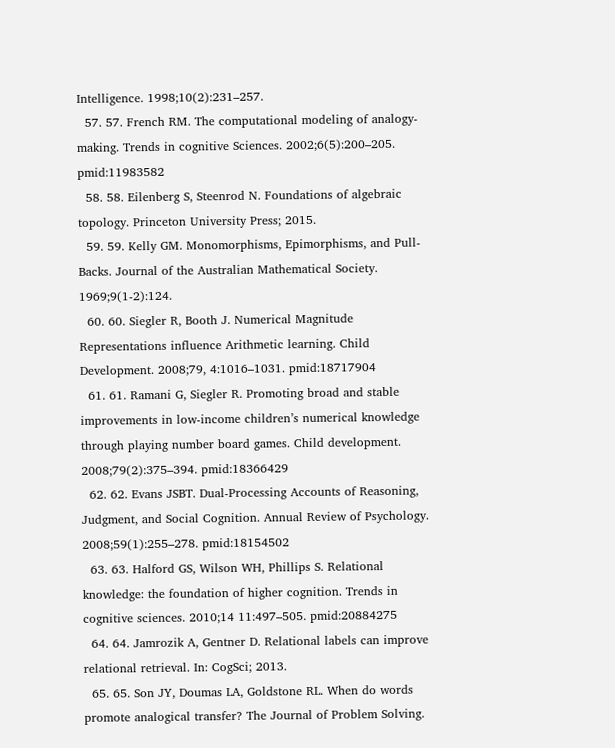Intelligence. 1998;10(2):231–257.
  57. 57. French RM. The computational modeling of analogy-making. Trends in cognitive Sciences. 2002;6(5):200–205. pmid:11983582
  58. 58. Eilenberg S, Steenrod N. Foundations of algebraic topology. Princeton University Press; 2015.
  59. 59. Kelly GM. Monomorphisms, Epimorphisms, and Pull-Backs. Journal of the Australian Mathematical Society. 1969;9(1-2):124.
  60. 60. Siegler R, Booth J. Numerical Magnitude Representations influence Arithmetic learning. Child Development. 2008;79, 4:1016–1031. pmid:18717904
  61. 61. Ramani G, Siegler R. Promoting broad and stable improvements in low-income children’s numerical knowledge through playing number board games. Child development. 2008;79(2):375–394. pmid:18366429
  62. 62. Evans JSBT. Dual-Processing Accounts of Reasoning, Judgment, and Social Cognition. Annual Review of Psychology. 2008;59(1):255–278. pmid:18154502
  63. 63. Halford GS, Wilson WH, Phillips S. Relational knowledge: the foundation of higher cognition. Trends in cognitive sciences. 2010;14 11:497–505. pmid:20884275
  64. 64. Jamrozik A, Gentner D. Relational labels can improve relational retrieval. In: CogSci; 2013.
  65. 65. Son JY, Doumas LA, Goldstone RL. When do words promote analogical transfer? The Journal of Problem Solving.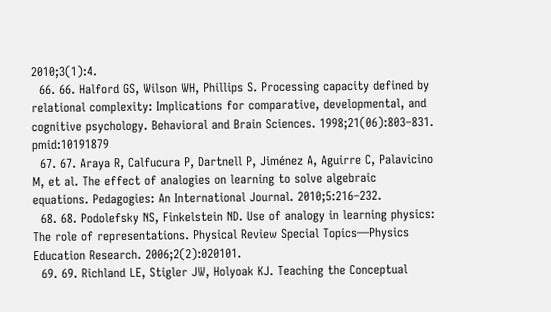2010;3(1):4.
  66. 66. Halford GS, Wilson WH, Phillips S. Processing capacity defined by relational complexity: Implications for comparative, developmental, and cognitive psychology. Behavioral and Brain Sciences. 1998;21(06):803–831. pmid:10191879
  67. 67. Araya R, Calfucura P, Dartnell P, Jiménez A, Aguirre C, Palavicino M, et al. The effect of analogies on learning to solve algebraic equations. Pedagogies: An International Journal. 2010;5:216–232.
  68. 68. Podolefsky NS, Finkelstein ND. Use of analogy in learning physics: The role of representations. Physical Review Special Topics—Physics Education Research. 2006;2(2):020101.
  69. 69. Richland LE, Stigler JW, Holyoak KJ. Teaching the Conceptual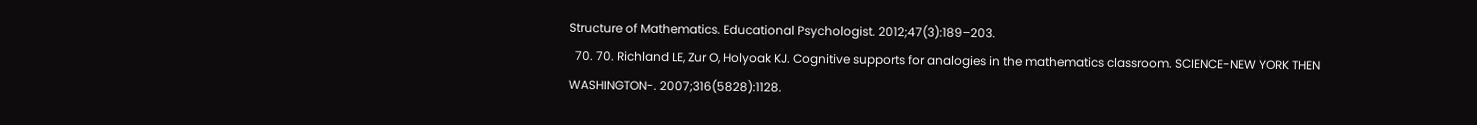Structure of Mathematics. Educational Psychologist. 2012;47(3):189–203.
  70. 70. Richland LE, Zur O, Holyoak KJ. Cognitive supports for analogies in the mathematics classroom. SCIENCE-NEW YORK THEN WASHINGTON-. 2007;316(5828):1128.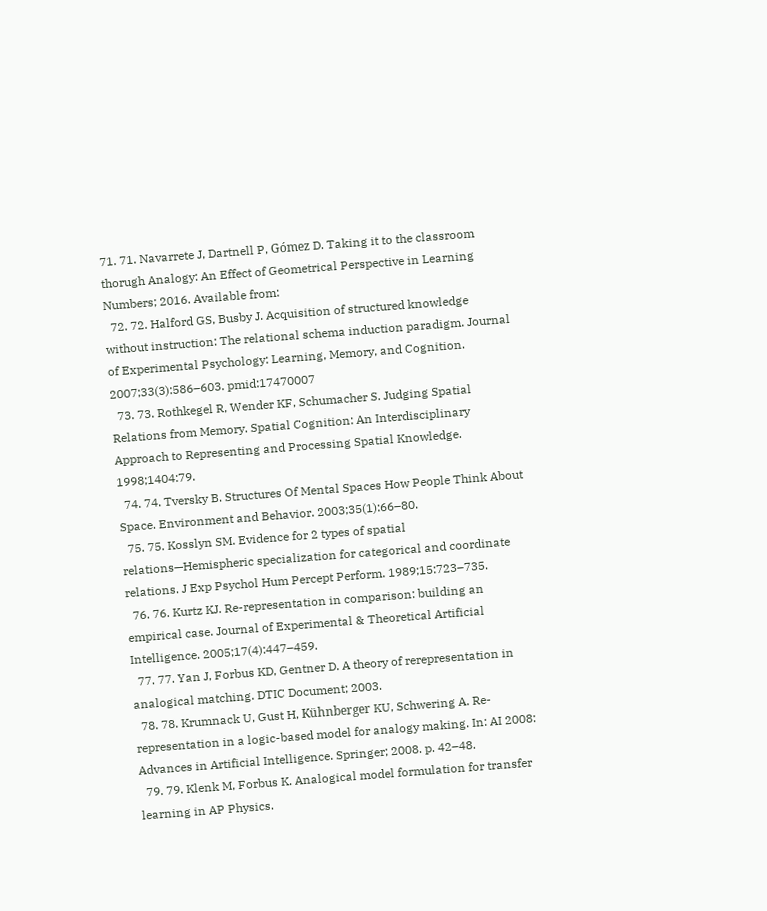71. 71. Navarrete J, Dartnell P, Gómez D. Taking it to the classroom thorugh Analogy: An Effect of Geometrical Perspective in Learning Numbers; 2016. Available from:
  72. 72. Halford GS, Busby J. Acquisition of structured knowledge without instruction: The relational schema induction paradigm. Journal of Experimental Psychology: Learning, Memory, and Cognition. 2007;33(3):586–603. pmid:17470007
  73. 73. Rothkegel R, Wender KF, Schumacher S. Judging Spatial Relations from Memory. Spatial Cognition: An Interdisciplinary Approach to Representing and Processing Spatial Knowledge. 1998;1404:79.
  74. 74. Tversky B. Structures Of Mental Spaces How People Think About Space. Environment and Behavior. 2003;35(1):66–80.
  75. 75. Kosslyn SM. Evidence for 2 types of spatial relations—Hemispheric specialization for categorical and coordinate relations. J Exp Psychol Hum Percept Perform. 1989;15:723–735.
  76. 76. Kurtz KJ. Re-representation in comparison: building an empirical case. Journal of Experimental & Theoretical Artificial Intelligence. 2005;17(4):447–459.
  77. 77. Yan J, Forbus KD, Gentner D. A theory of rerepresentation in analogical matching. DTIC Document; 2003.
  78. 78. Krumnack U, Gust H, Kühnberger KU, Schwering A. Re-representation in a logic-based model for analogy making. In: AI 2008: Advances in Artificial Intelligence. Springer; 2008. p. 42–48.
  79. 79. Klenk M, Forbus K. Analogical model formulation for transfer learning in AP Physics.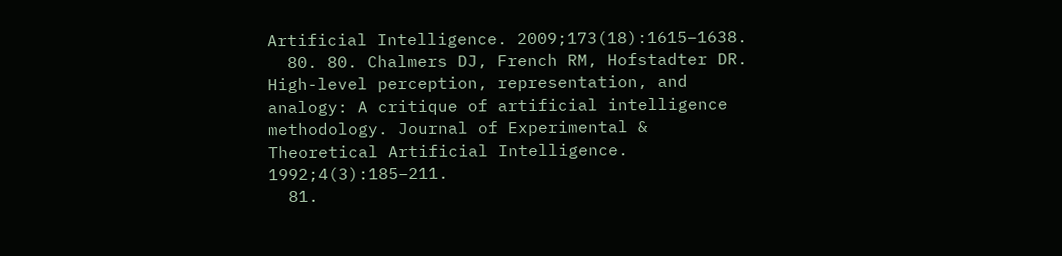Artificial Intelligence. 2009;173(18):1615–1638.
  80. 80. Chalmers DJ, French RM, Hofstadter DR. High-level perception, representation, and analogy: A critique of artificial intelligence methodology. Journal of Experimental & Theoretical Artificial Intelligence. 1992;4(3):185–211.
  81.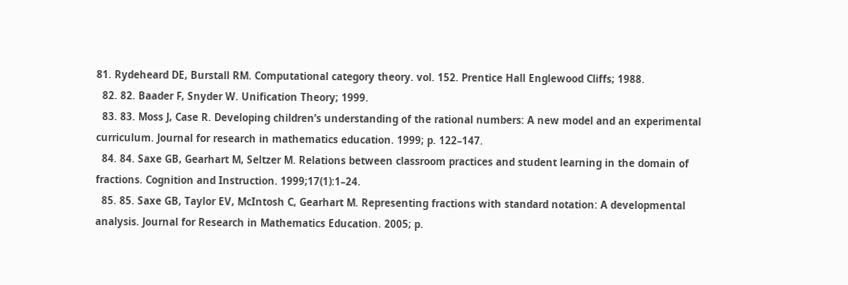81. Rydeheard DE, Burstall RM. Computational category theory. vol. 152. Prentice Hall Englewood Cliffs; 1988.
  82. 82. Baader F, Snyder W. Unification Theory; 1999.
  83. 83. Moss J, Case R. Developing children’s understanding of the rational numbers: A new model and an experimental curriculum. Journal for research in mathematics education. 1999; p. 122–147.
  84. 84. Saxe GB, Gearhart M, Seltzer M. Relations between classroom practices and student learning in the domain of fractions. Cognition and Instruction. 1999;17(1):1–24.
  85. 85. Saxe GB, Taylor EV, McIntosh C, Gearhart M. Representing fractions with standard notation: A developmental analysis. Journal for Research in Mathematics Education. 2005; p.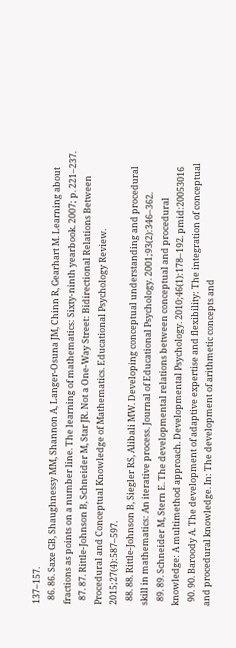137–157.
  86. 86. Saxe GB, Shaughnessy MM, Shannon A, Langer-Osuna JM, Chinn R, Gearhart M. Learning about fractions as points on a number line. The learning of mathematics: Sixty-ninth yearbook. 2007; p. 221–237.
  87. 87. Rittle-Johnson B, Schneider M, Star JR. Not a One-Way Street: Bidirectional Relations Between Procedural and Conceptual Knowledge of Mathematics. Educational Psychology Review. 2015;27(4):587–597.
  88. 88. Rittle-Johnson B, Siegler RS, Alibali MW. Developing conceptual understanding and procedural skill in mathematics: An iterative process. Journal of Educational Psychology. 2001;93(2):346–362.
  89. 89. Schneider M, Stern E. The developmental relations between conceptual and procedural knowledge: A multimethod approach. Developmental Psychology. 2010;46(1):178–192. pmid:20053016
  90. 90. Baroody A. The development of adaptive expertise and flexibility: The integration of conceptual and procedural knowledge. In: The development of arithmetic concepts and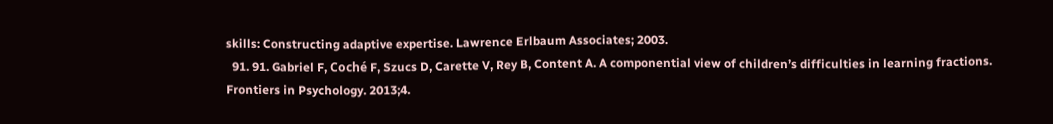skills: Constructing adaptive expertise. Lawrence Erlbaum Associates; 2003.
  91. 91. Gabriel F, Coché F, Szucs D, Carette V, Rey B, Content A. A componential view of children’s difficulties in learning fractions. Frontiers in Psychology. 2013;4.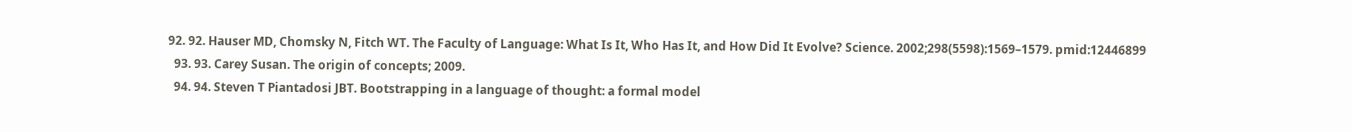92. 92. Hauser MD, Chomsky N, Fitch WT. The Faculty of Language: What Is It, Who Has It, and How Did It Evolve? Science. 2002;298(5598):1569–1579. pmid:12446899
  93. 93. Carey Susan. The origin of concepts; 2009.
  94. 94. Steven T Piantadosi JBT. Bootstrapping in a language of thought: a formal model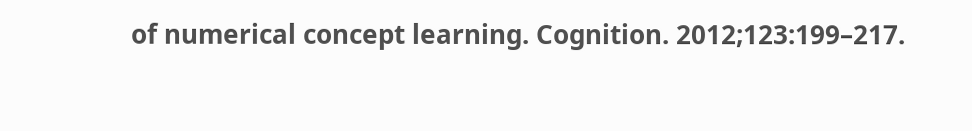of numerical concept learning. Cognition. 2012;123:199–217.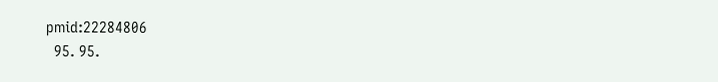pmid:22284806
  95. 95.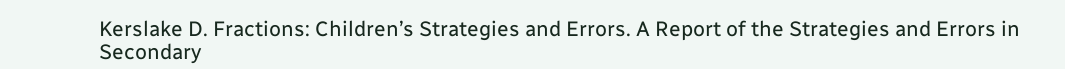Kerslake D. Fractions: Children’s Strategies and Errors. A Report of the Strategies and Errors in Secondary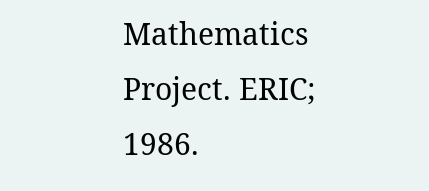Mathematics Project. ERIC; 1986.